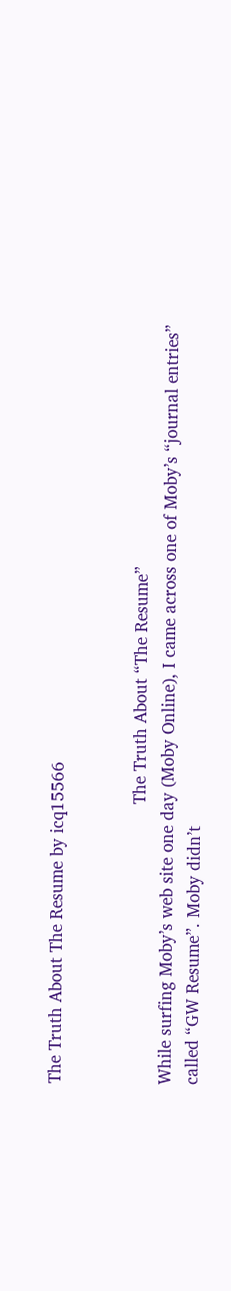The Truth About The Resume by icq15566


                                                        The Truth About “The Resume”
While surfing Moby’s web site one day (Moby Online), I came across one of Moby’s “journal entries”
called “GW Resume”. Moby didn’t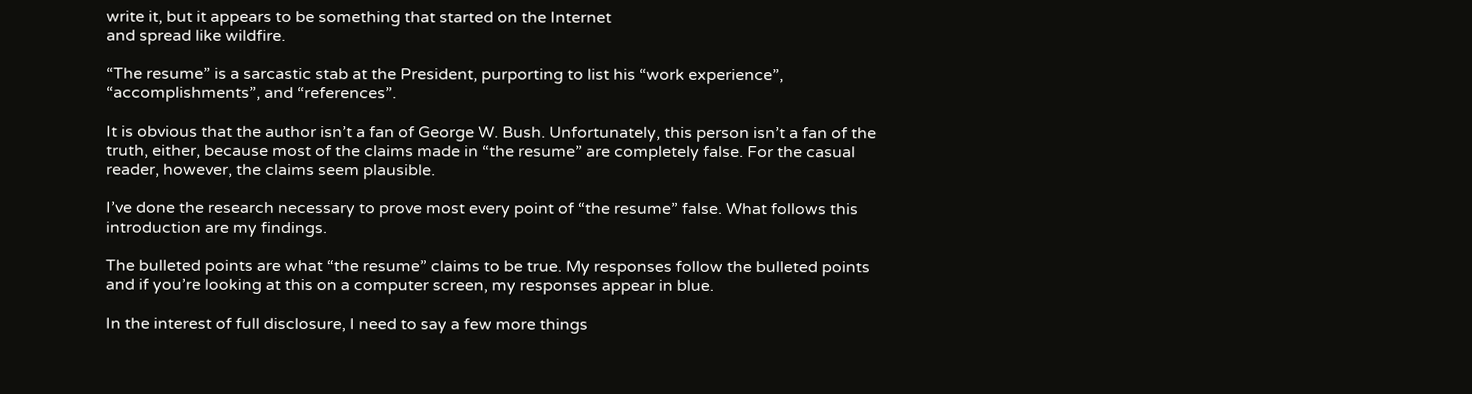write it, but it appears to be something that started on the Internet
and spread like wildfire.

“The resume” is a sarcastic stab at the President, purporting to list his “work experience”,
“accomplishments”, and “references”.

It is obvious that the author isn’t a fan of George W. Bush. Unfortunately, this person isn’t a fan of the
truth, either, because most of the claims made in “the resume” are completely false. For the casual
reader, however, the claims seem plausible.

I’ve done the research necessary to prove most every point of “the resume” false. What follows this
introduction are my findings.

The bulleted points are what “the resume” claims to be true. My responses follow the bulleted points
and if you’re looking at this on a computer screen, my responses appear in blue.

In the interest of full disclosure, I need to say a few more things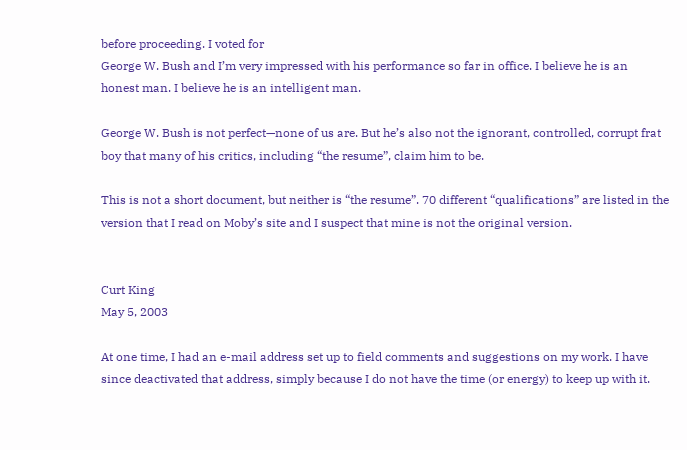before proceeding. I voted for
George W. Bush and I’m very impressed with his performance so far in office. I believe he is an
honest man. I believe he is an intelligent man.

George W. Bush is not perfect—none of us are. But he’s also not the ignorant, controlled, corrupt frat
boy that many of his critics, including “the resume”, claim him to be.

This is not a short document, but neither is “the resume”. 70 different “qualifications” are listed in the
version that I read on Moby’s site and I suspect that mine is not the original version.


Curt King
May 5, 2003

At one time, I had an e-mail address set up to field comments and suggestions on my work. I have
since deactivated that address, simply because I do not have the time (or energy) to keep up with it.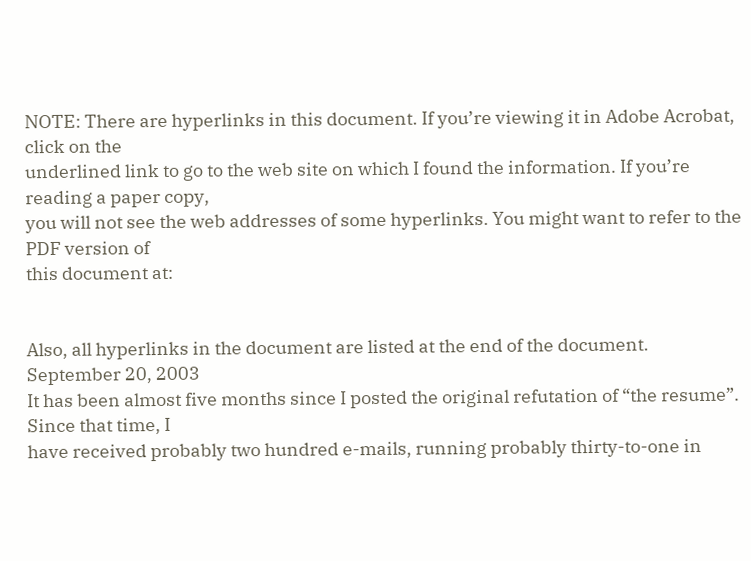NOTE: There are hyperlinks in this document. If you’re viewing it in Adobe Acrobat, click on the
underlined link to go to the web site on which I found the information. If you’re reading a paper copy,
you will not see the web addresses of some hyperlinks. You might want to refer to the PDF version of
this document at:


Also, all hyperlinks in the document are listed at the end of the document.
September 20, 2003
It has been almost five months since I posted the original refutation of “the resume”. Since that time, I
have received probably two hundred e-mails, running probably thirty-to-one in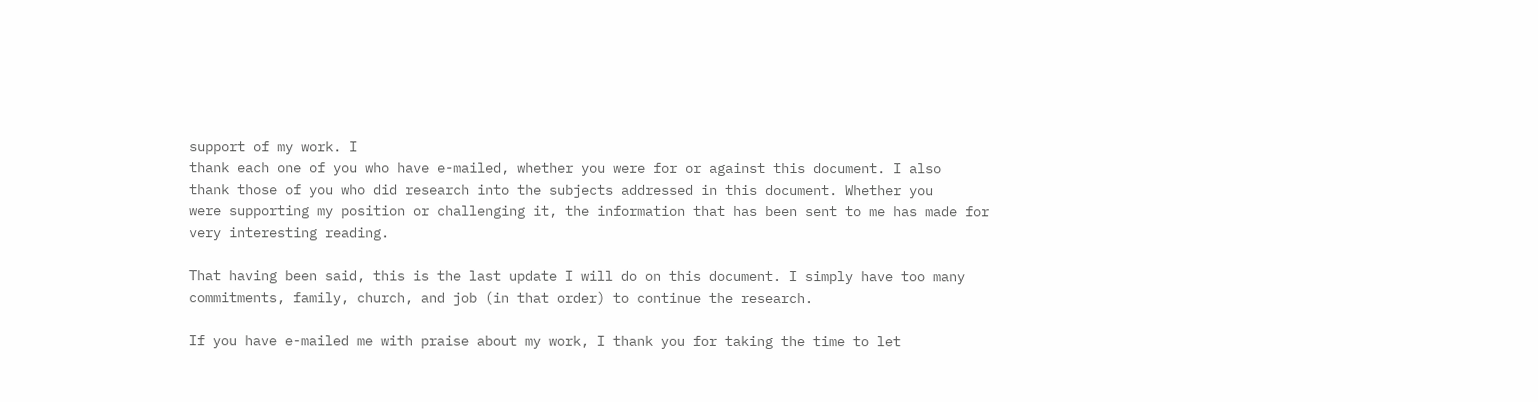support of my work. I
thank each one of you who have e-mailed, whether you were for or against this document. I also
thank those of you who did research into the subjects addressed in this document. Whether you
were supporting my position or challenging it, the information that has been sent to me has made for
very interesting reading.

That having been said, this is the last update I will do on this document. I simply have too many
commitments, family, church, and job (in that order) to continue the research.

If you have e-mailed me with praise about my work, I thank you for taking the time to let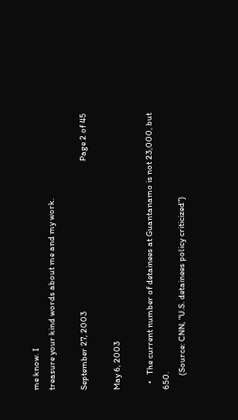me know. I
treasure your kind words about me and my work.

September 27, 2003                                                                           Page 2 of 45

May 6, 2003

   •   The current number of detainees at Guantanamo is not 23,000, but 650.
       (Source: CNN, "U.S. detainees policy criticized")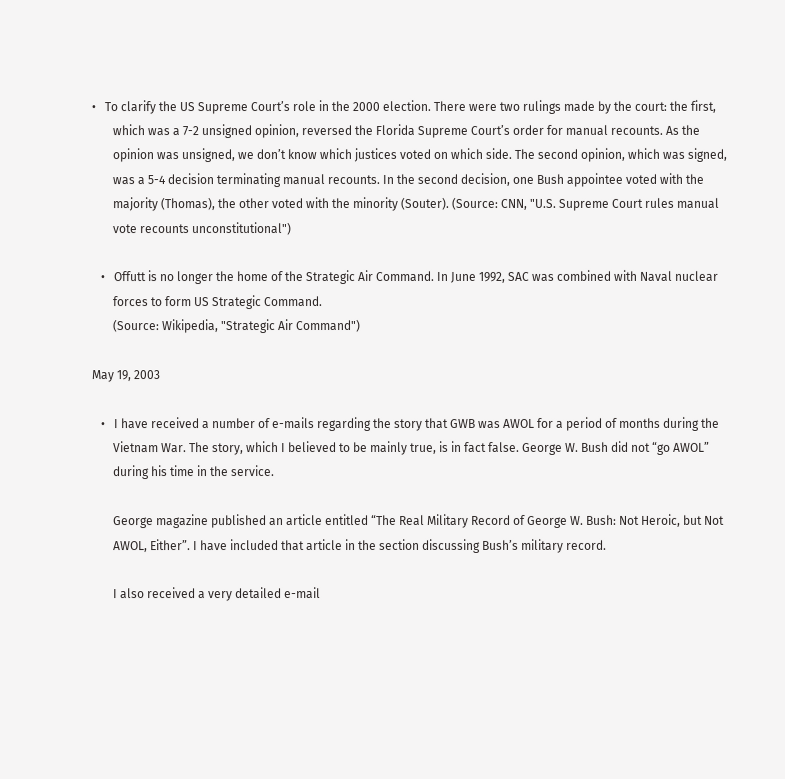•   To clarify the US Supreme Court’s role in the 2000 election. There were two rulings made by the court: the first,
       which was a 7-2 unsigned opinion, reversed the Florida Supreme Court’s order for manual recounts. As the
       opinion was unsigned, we don’t know which justices voted on which side. The second opinion, which was signed,
       was a 5-4 decision terminating manual recounts. In the second decision, one Bush appointee voted with the
       majority (Thomas), the other voted with the minority (Souter). (Source: CNN, "U.S. Supreme Court rules manual
       vote recounts unconstitutional")

   •   Offutt is no longer the home of the Strategic Air Command. In June 1992, SAC was combined with Naval nuclear
       forces to form US Strategic Command.
       (Source: Wikipedia, "Strategic Air Command")

May 19, 2003

   •   I have received a number of e-mails regarding the story that GWB was AWOL for a period of months during the
       Vietnam War. The story, which I believed to be mainly true, is in fact false. George W. Bush did not “go AWOL”
       during his time in the service.

       George magazine published an article entitled “The Real Military Record of George W. Bush: Not Heroic, but Not
       AWOL, Either”. I have included that article in the section discussing Bush’s military record.

       I also received a very detailed e-mail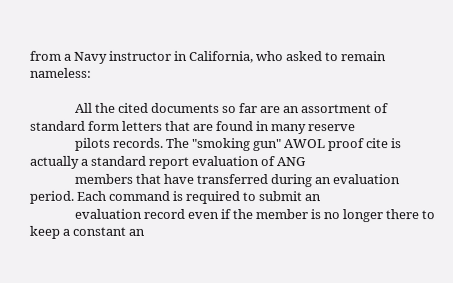from a Navy instructor in California, who asked to remain nameless:

               All the cited documents so far are an assortment of standard form letters that are found in many reserve
               pilots records. The "smoking gun" AWOL proof cite is actually a standard report evaluation of ANG
               members that have transferred during an evaluation period. Each command is required to submit an
               evaluation record even if the member is no longer there to keep a constant an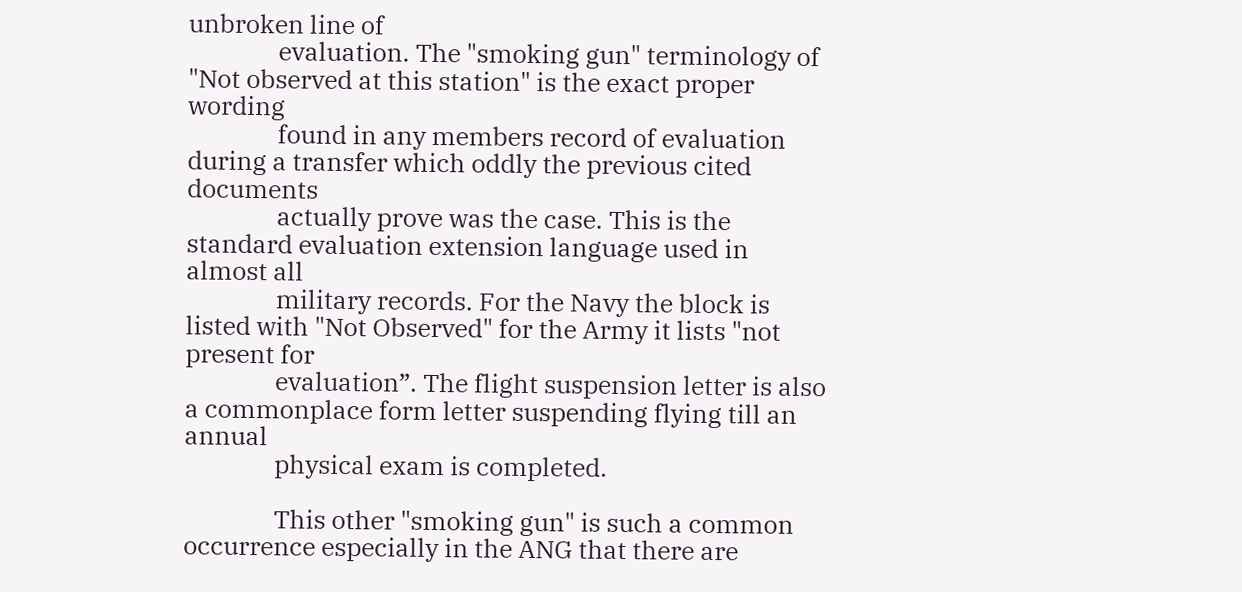unbroken line of
               evaluation. The "smoking gun" terminology of "Not observed at this station" is the exact proper wording
               found in any members record of evaluation during a transfer which oddly the previous cited documents
               actually prove was the case. This is the standard evaluation extension language used in almost all
               military records. For the Navy the block is listed with "Not Observed" for the Army it lists "not present for
               evaluation”. The flight suspension letter is also a commonplace form letter suspending flying till an annual
               physical exam is completed.

               This other "smoking gun" is such a common occurrence especially in the ANG that there are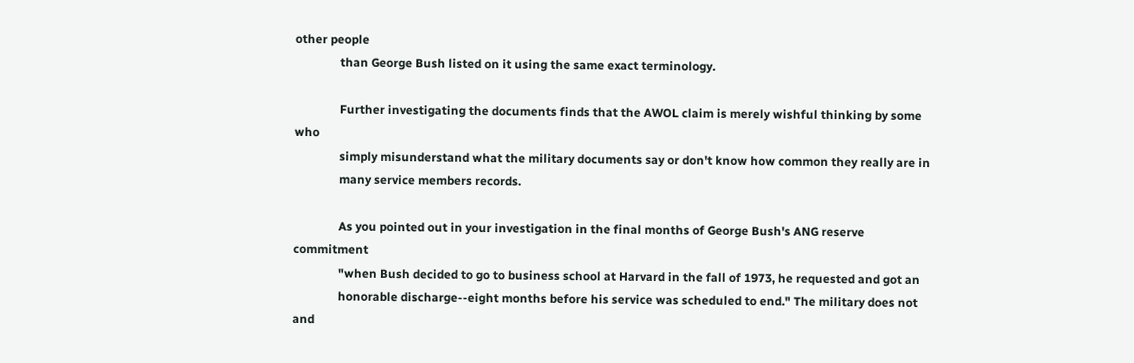other people
               than George Bush listed on it using the same exact terminology.

               Further investigating the documents finds that the AWOL claim is merely wishful thinking by some who
               simply misunderstand what the military documents say or don't know how common they really are in
               many service members records.

               As you pointed out in your investigation in the final months of George Bush's ANG reserve commitment
               "when Bush decided to go to business school at Harvard in the fall of 1973, he requested and got an
               honorable discharge--eight months before his service was scheduled to end." The military does not and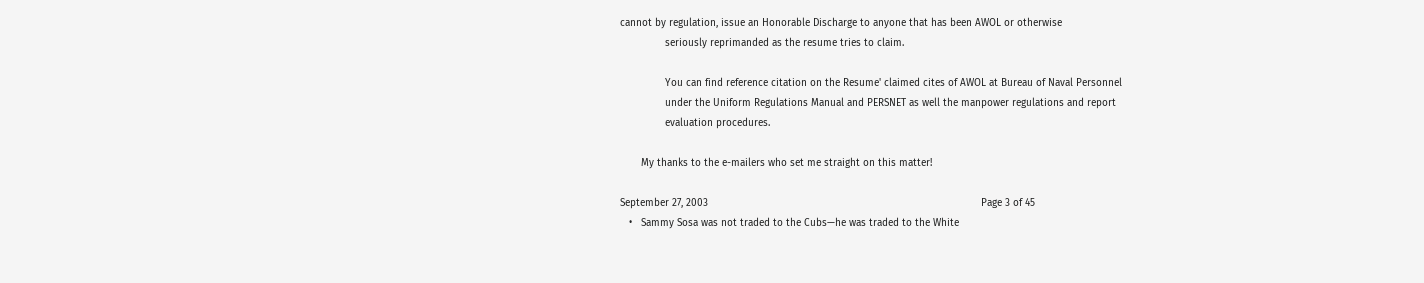cannot by regulation, issue an Honorable Discharge to anyone that has been AWOL or otherwise
               seriously reprimanded as the resume tries to claim.

               You can find reference citation on the Resume' claimed cites of AWOL at Bureau of Naval Personnel
               under the Uniform Regulations Manual and PERSNET as well the manpower regulations and report
               evaluation procedures.

       My thanks to the e-mailers who set me straight on this matter!

September 27, 2003                                                                                           Page 3 of 45
   •   Sammy Sosa was not traded to the Cubs—he was traded to the White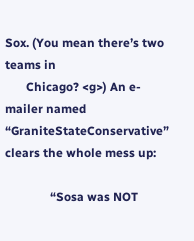Sox. (You mean there’s two teams in
       Chicago? <g>) An e-mailer named “GraniteStateConservative” clears the whole mess up:

               “Sosa was NOT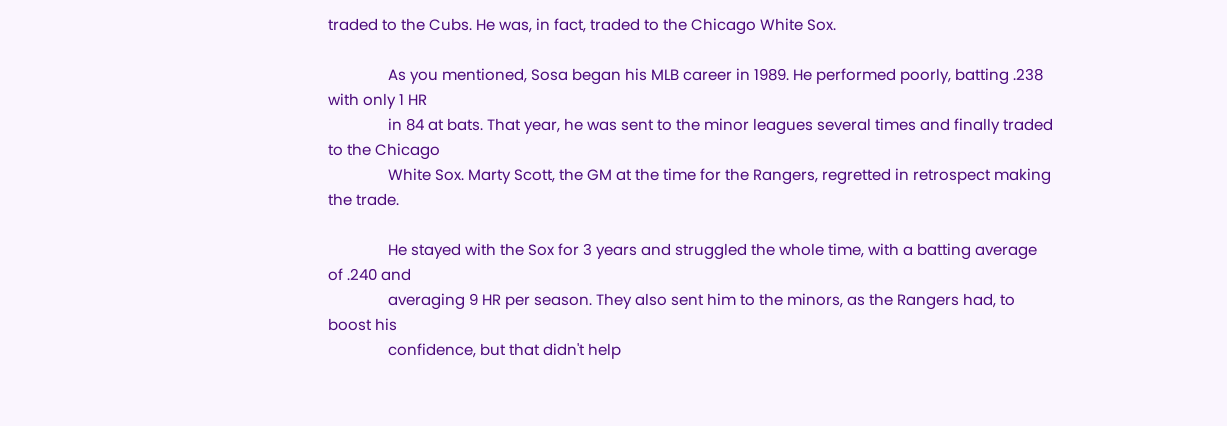traded to the Cubs. He was, in fact, traded to the Chicago White Sox.

               As you mentioned, Sosa began his MLB career in 1989. He performed poorly, batting .238 with only 1 HR
               in 84 at bats. That year, he was sent to the minor leagues several times and finally traded to the Chicago
               White Sox. Marty Scott, the GM at the time for the Rangers, regretted in retrospect making the trade.

               He stayed with the Sox for 3 years and struggled the whole time, with a batting average of .240 and
               averaging 9 HR per season. They also sent him to the minors, as the Rangers had, to boost his
               confidence, but that didn't help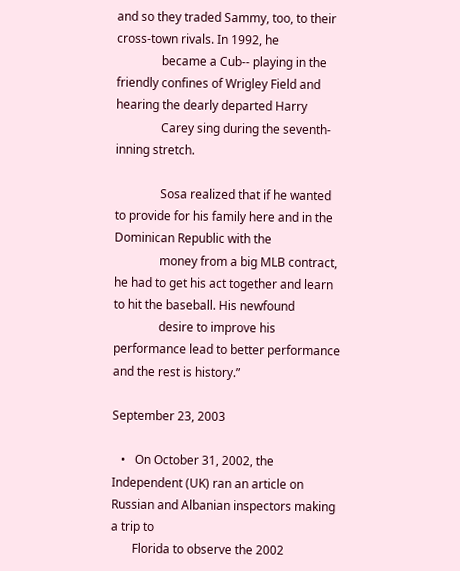and so they traded Sammy, too, to their cross-town rivals. In 1992, he
               became a Cub-- playing in the friendly confines of Wrigley Field and hearing the dearly departed Harry
               Carey sing during the seventh-inning stretch.

               Sosa realized that if he wanted to provide for his family here and in the Dominican Republic with the
               money from a big MLB contract, he had to get his act together and learn to hit the baseball. His newfound
               desire to improve his performance lead to better performance and the rest is history.”

September 23, 2003

   •   On October 31, 2002, the Independent (UK) ran an article on Russian and Albanian inspectors making a trip to
       Florida to observe the 2002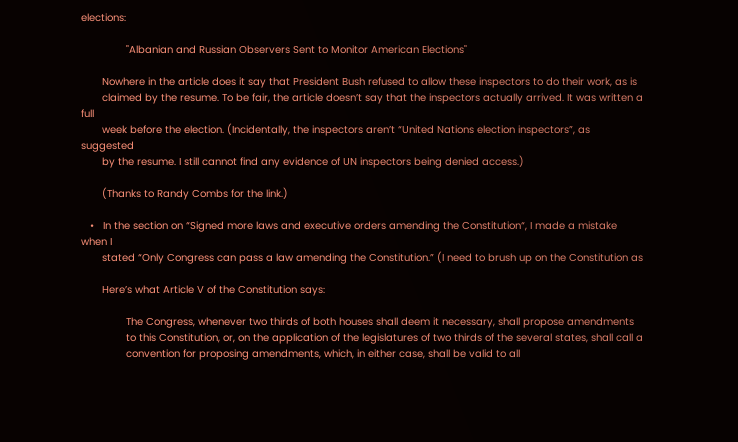elections:

               "Albanian and Russian Observers Sent to Monitor American Elections"

       Nowhere in the article does it say that President Bush refused to allow these inspectors to do their work, as is
       claimed by the resume. To be fair, the article doesn’t say that the inspectors actually arrived. It was written a full
       week before the election. (Incidentally, the inspectors aren’t “United Nations election inspectors”, as suggested
       by the resume. I still cannot find any evidence of UN inspectors being denied access.)

       (Thanks to Randy Combs for the link.)

   •   In the section on “Signed more laws and executive orders amending the Constitution“, I made a mistake when I
       stated “Only Congress can pass a law amending the Constitution.” (I need to brush up on the Constitution as

       Here’s what Article V of the Constitution says:

               The Congress, whenever two thirds of both houses shall deem it necessary, shall propose amendments
               to this Constitution, or, on the application of the legislatures of two thirds of the several states, shall call a
               convention for proposing amendments, which, in either case, shall be valid to all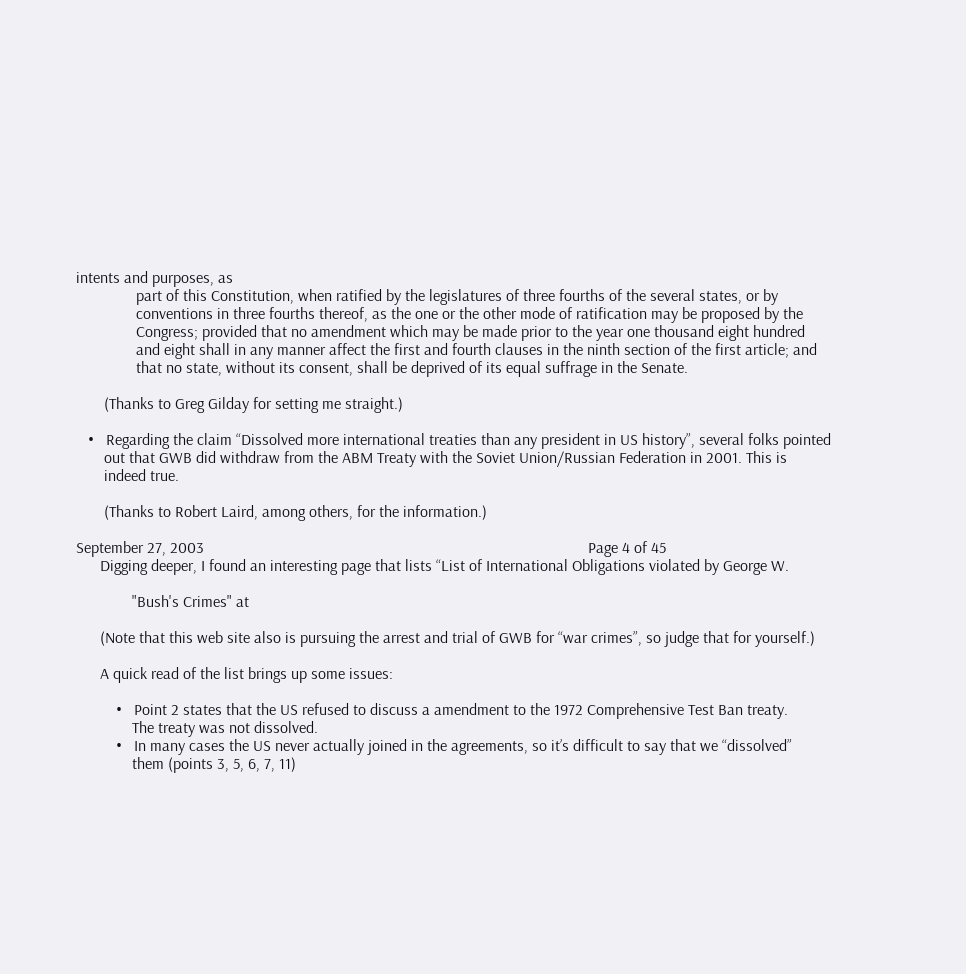intents and purposes, as
               part of this Constitution, when ratified by the legislatures of three fourths of the several states, or by
               conventions in three fourths thereof, as the one or the other mode of ratification may be proposed by the
               Congress; provided that no amendment which may be made prior to the year one thousand eight hundred
               and eight shall in any manner affect the first and fourth clauses in the ninth section of the first article; and
               that no state, without its consent, shall be deprived of its equal suffrage in the Senate.

       (Thanks to Greg Gilday for setting me straight.)

   •   Regarding the claim “Dissolved more international treaties than any president in US history”, several folks pointed
       out that GWB did withdraw from the ABM Treaty with the Soviet Union/Russian Federation in 2001. This is
       indeed true.

       (Thanks to Robert Laird, among others, for the information.)

September 27, 2003                                                                                                Page 4 of 45
      Digging deeper, I found an interesting page that lists “List of International Obligations violated by George W.

              "Bush's Crimes" at

      (Note that this web site also is pursuing the arrest and trial of GWB for “war crimes”, so judge that for yourself.)

      A quick read of the list brings up some issues:

          •   Point 2 states that the US refused to discuss a amendment to the 1972 Comprehensive Test Ban treaty.
              The treaty was not dissolved.
          •   In many cases the US never actually joined in the agreements, so it’s difficult to say that we “dissolved”
              them (points 3, 5, 6, 7, 11)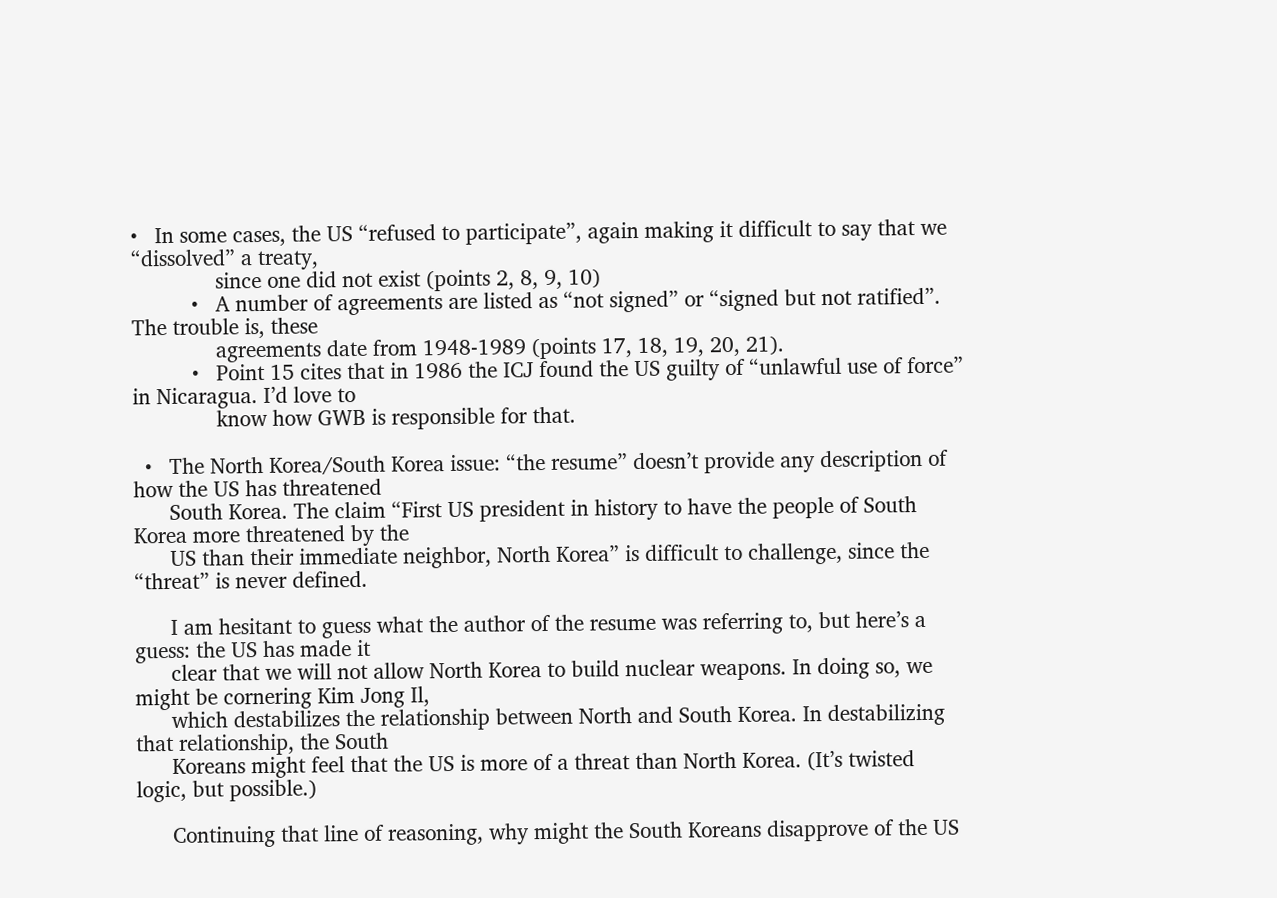•   In some cases, the US “refused to participate”, again making it difficult to say that we “dissolved” a treaty,
              since one did not exist (points 2, 8, 9, 10)
          •   A number of agreements are listed as “not signed” or “signed but not ratified”. The trouble is, these
              agreements date from 1948-1989 (points 17, 18, 19, 20, 21).
          •   Point 15 cites that in 1986 the ICJ found the US guilty of “unlawful use of force” in Nicaragua. I’d love to
              know how GWB is responsible for that.

  •   The North Korea/South Korea issue: “the resume” doesn’t provide any description of how the US has threatened
      South Korea. The claim “First US president in history to have the people of South Korea more threatened by the
      US than their immediate neighbor, North Korea” is difficult to challenge, since the “threat” is never defined.

      I am hesitant to guess what the author of the resume was referring to, but here’s a guess: the US has made it
      clear that we will not allow North Korea to build nuclear weapons. In doing so, we might be cornering Kim Jong Il,
      which destabilizes the relationship between North and South Korea. In destabilizing that relationship, the South
      Koreans might feel that the US is more of a threat than North Korea. (It’s twisted logic, but possible.)

      Continuing that line of reasoning, why might the South Koreans disapprove of the US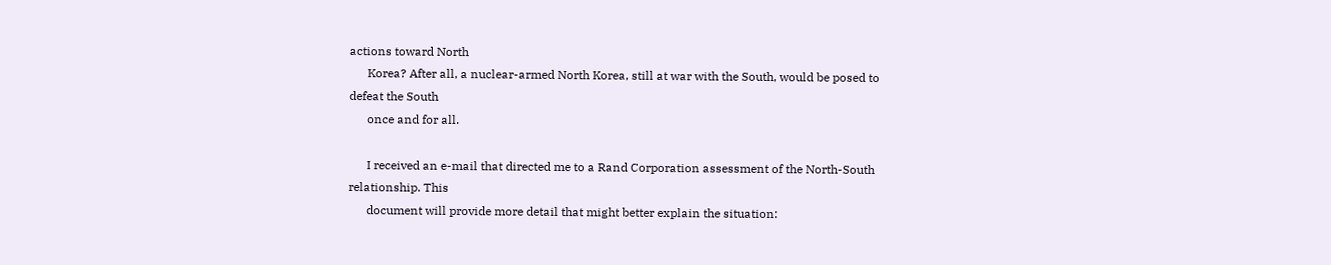actions toward North
      Korea? After all, a nuclear-armed North Korea, still at war with the South, would be posed to defeat the South
      once and for all.

      I received an e-mail that directed me to a Rand Corporation assessment of the North-South relationship. This
      document will provide more detail that might better explain the situation: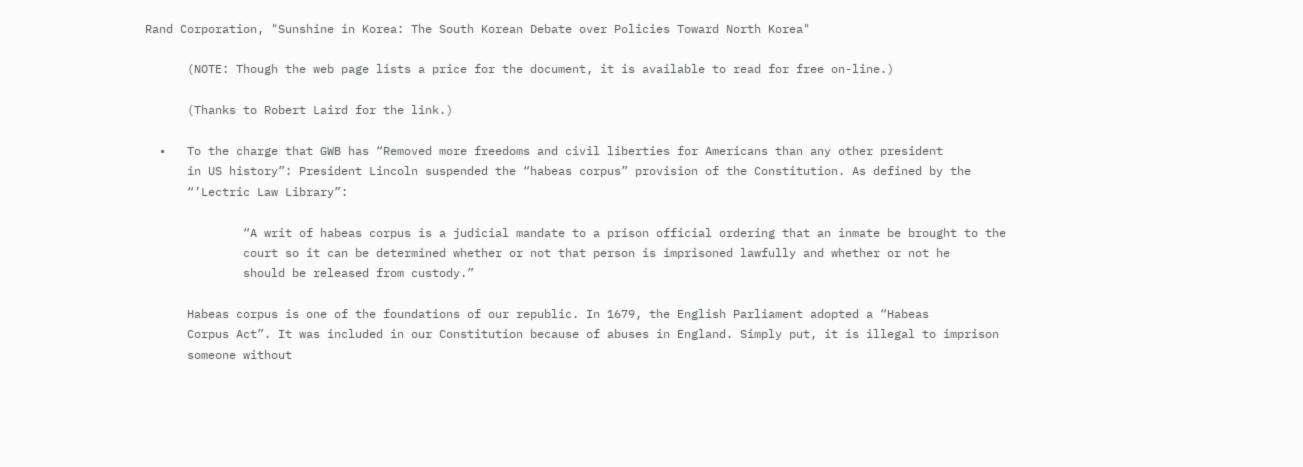Rand Corporation, "Sunshine in Korea: The South Korean Debate over Policies Toward North Korea"

      (NOTE: Though the web page lists a price for the document, it is available to read for free on-line.)

      (Thanks to Robert Laird for the link.)

  •   To the charge that GWB has “Removed more freedoms and civil liberties for Americans than any other president
      in US history”: President Lincoln suspended the “habeas corpus” provision of the Constitution. As defined by the
      “’Lectric Law Library”:

              “A writ of habeas corpus is a judicial mandate to a prison official ordering that an inmate be brought to the
              court so it can be determined whether or not that person is imprisoned lawfully and whether or not he
              should be released from custody.”

      Habeas corpus is one of the foundations of our republic. In 1679, the English Parliament adopted a “Habeas
      Corpus Act”. It was included in our Constitution because of abuses in England. Simply put, it is illegal to imprison
      someone without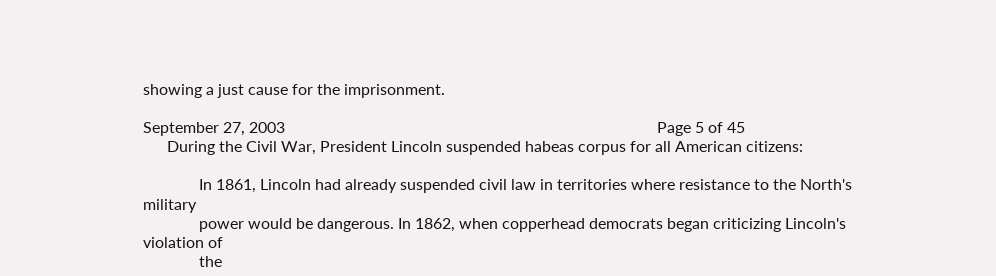showing a just cause for the imprisonment.

September 27, 2003                                                                                             Page 5 of 45
      During the Civil War, President Lincoln suspended habeas corpus for all American citizens:

              In 1861, Lincoln had already suspended civil law in territories where resistance to the North's military
              power would be dangerous. In 1862, when copperhead democrats began criticizing Lincoln's violation of
              the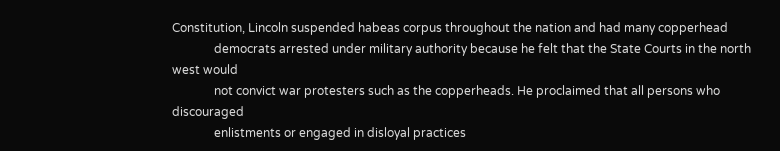Constitution, Lincoln suspended habeas corpus throughout the nation and had many copperhead
              democrats arrested under military authority because he felt that the State Courts in the north west would
              not convict war protesters such as the copperheads. He proclaimed that all persons who discouraged
              enlistments or engaged in disloyal practices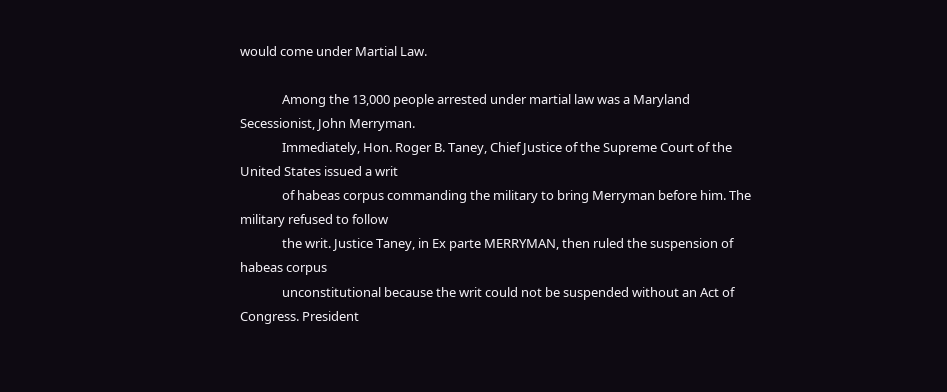would come under Martial Law.

              Among the 13,000 people arrested under martial law was a Maryland Secessionist, John Merryman.
              Immediately, Hon. Roger B. Taney, Chief Justice of the Supreme Court of the United States issued a writ
              of habeas corpus commanding the military to bring Merryman before him. The military refused to follow
              the writ. Justice Taney, in Ex parte MERRYMAN, then ruled the suspension of habeas corpus
              unconstitutional because the writ could not be suspended without an Act of Congress. President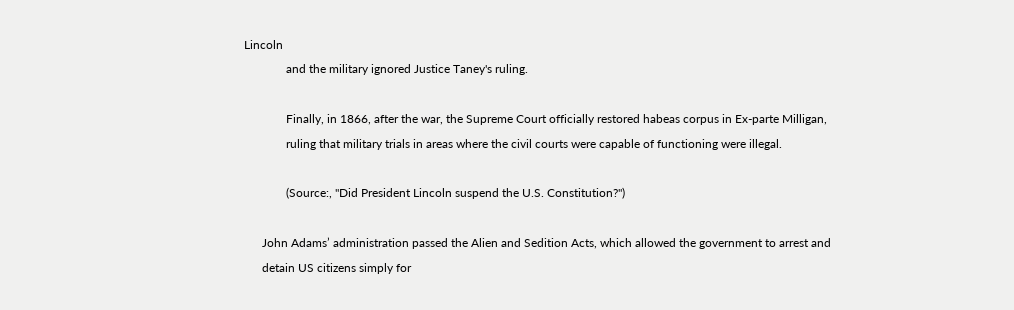Lincoln
              and the military ignored Justice Taney's ruling.

              Finally, in 1866, after the war, the Supreme Court officially restored habeas corpus in Ex-parte Milligan,
              ruling that military trials in areas where the civil courts were capable of functioning were illegal.

              (Source:, "Did President Lincoln suspend the U.S. Constitution?")

      John Adams’ administration passed the Alien and Sedition Acts, which allowed the government to arrest and
      detain US citizens simply for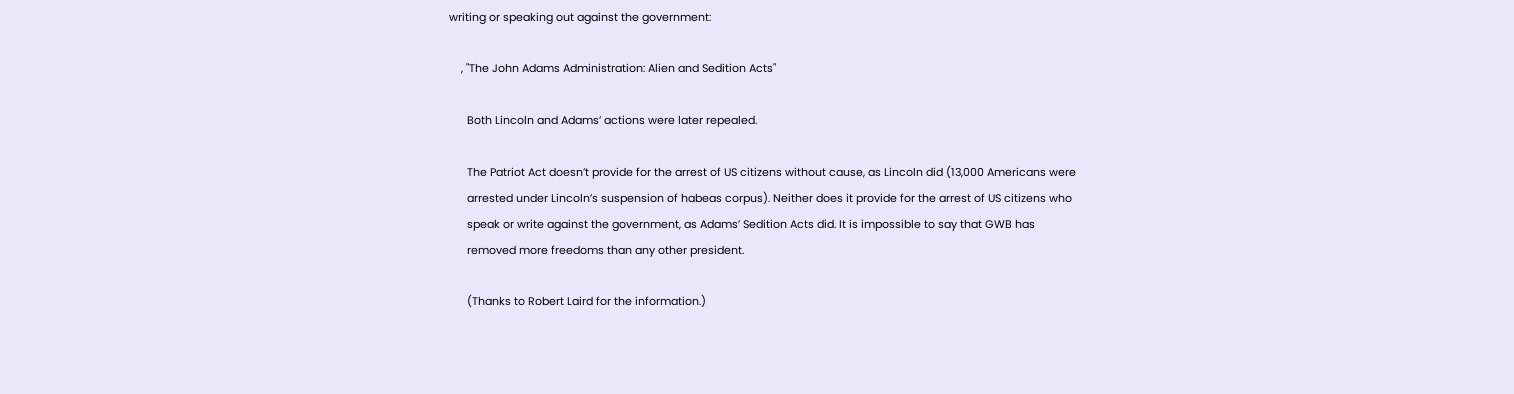writing or speaking out against the government:

    , "The John Adams Administration: Alien and Sedition Acts"

      Both Lincoln and Adams’ actions were later repealed.

      The Patriot Act doesn’t provide for the arrest of US citizens without cause, as Lincoln did (13,000 Americans were
      arrested under Lincoln’s suspension of habeas corpus). Neither does it provide for the arrest of US citizens who
      speak or write against the government, as Adams’ Sedition Acts did. It is impossible to say that GWB has
      removed more freedoms than any other president.

      (Thanks to Robert Laird for the information.)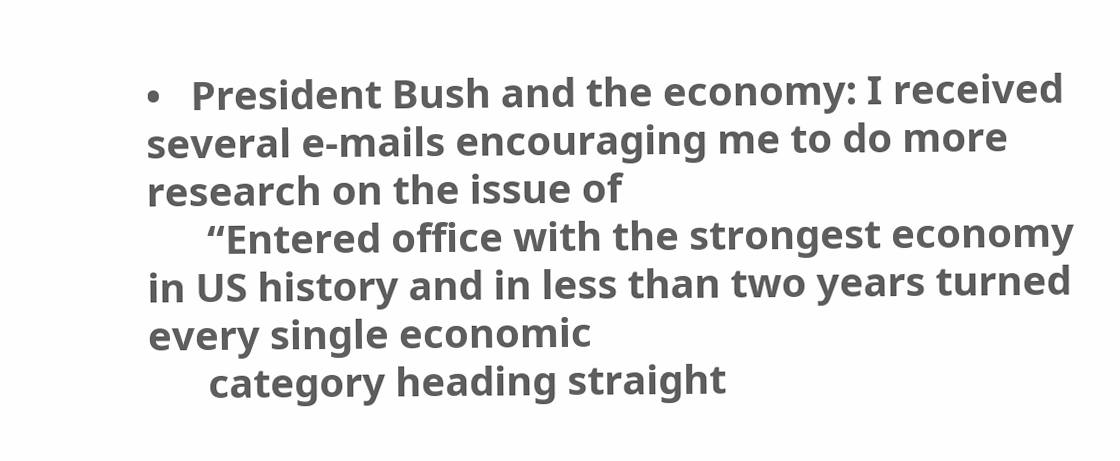•   President Bush and the economy: I received several e-mails encouraging me to do more research on the issue of
      “Entered office with the strongest economy in US history and in less than two years turned every single economic
      category heading straight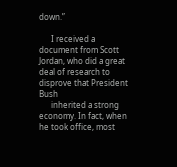down.”

      I received a document from Scott Jordan, who did a great deal of research to disprove that President Bush
      inherited a strong economy. In fact, when he took office, most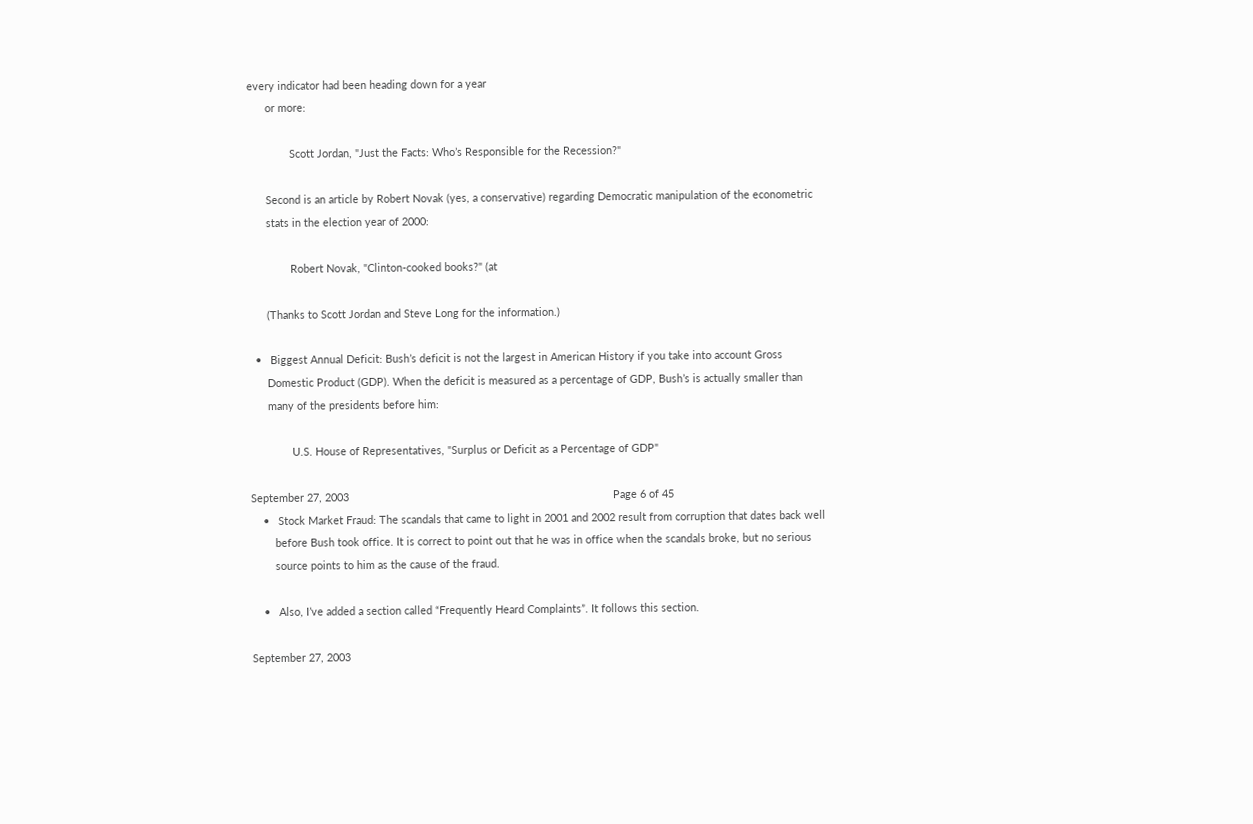every indicator had been heading down for a year
      or more:

              Scott Jordan, "Just the Facts: Who’s Responsible for the Recession?"

      Second is an article by Robert Novak (yes, a conservative) regarding Democratic manipulation of the econometric
      stats in the election year of 2000:

              Robert Novak, "Clinton-cooked books?" (at

      (Thanks to Scott Jordan and Steve Long for the information.)

  •   Biggest Annual Deficit: Bush’s deficit is not the largest in American History if you take into account Gross
      Domestic Product (GDP). When the deficit is measured as a percentage of GDP, Bush’s is actually smaller than
      many of the presidents before him:

              U.S. House of Representatives, "Surplus or Deficit as a Percentage of GDP"

September 27, 2003                                                                                        Page 6 of 45
    •   Stock Market Fraud: The scandals that came to light in 2001 and 2002 result from corruption that dates back well
        before Bush took office. It is correct to point out that he was in office when the scandals broke, but no serious
        source points to him as the cause of the fraud.

    •   Also, I’ve added a section called “Frequently Heard Complaints”. It follows this section.

September 27, 2003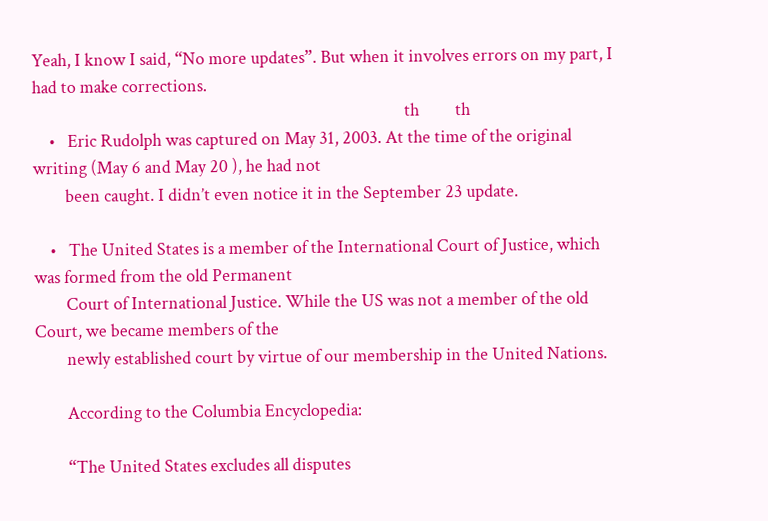Yeah, I know I said, “No more updates”. But when it involves errors on my part, I had to make corrections.
                                                                                             th         th
    •   Eric Rudolph was captured on May 31, 2003. At the time of the original writing (May 6 and May 20 ), he had not
        been caught. I didn’t even notice it in the September 23 update.

    •   The United States is a member of the International Court of Justice, which was formed from the old Permanent
        Court of International Justice. While the US was not a member of the old Court, we became members of the
        newly established court by virtue of our membership in the United Nations.

        According to the Columbia Encyclopedia:

        “The United States excludes all disputes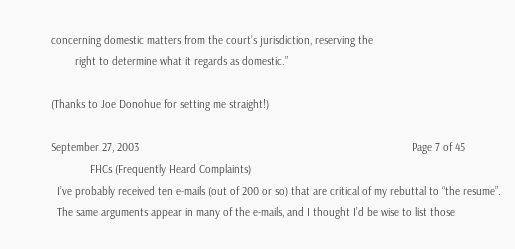concerning domestic matters from the court’s jurisdiction, reserving the
        right to determine what it regards as domestic.”

(Thanks to Joe Donohue for setting me straight!)

September 27, 2003                                                                                           Page 7 of 45
             FHCs (Frequently Heard Complaints)
  I’ve probably received ten e-mails (out of 200 or so) that are critical of my rebuttal to “the resume”.
  The same arguments appear in many of the e-mails, and I thought I’d be wise to list those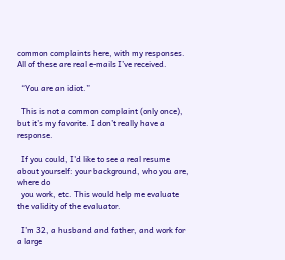common complaints here, with my responses. All of these are real e-mails I’ve received.

  “You are an idiot.”

  This is not a common complaint (only once), but it’s my favorite. I don’t really have a response.

  If you could, I'd like to see a real resume about yourself: your background, who you are, where do
  you work, etc. This would help me evaluate the validity of the evaluator.

  I’m 32, a husband and father, and work for a large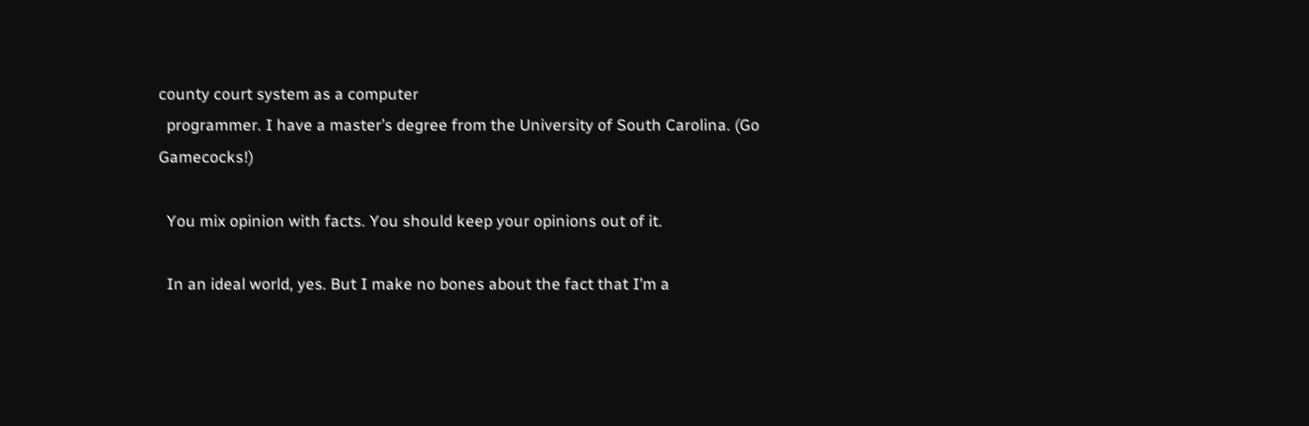county court system as a computer
  programmer. I have a master’s degree from the University of South Carolina. (Go Gamecocks!)

  You mix opinion with facts. You should keep your opinions out of it.

  In an ideal world, yes. But I make no bones about the fact that I’m a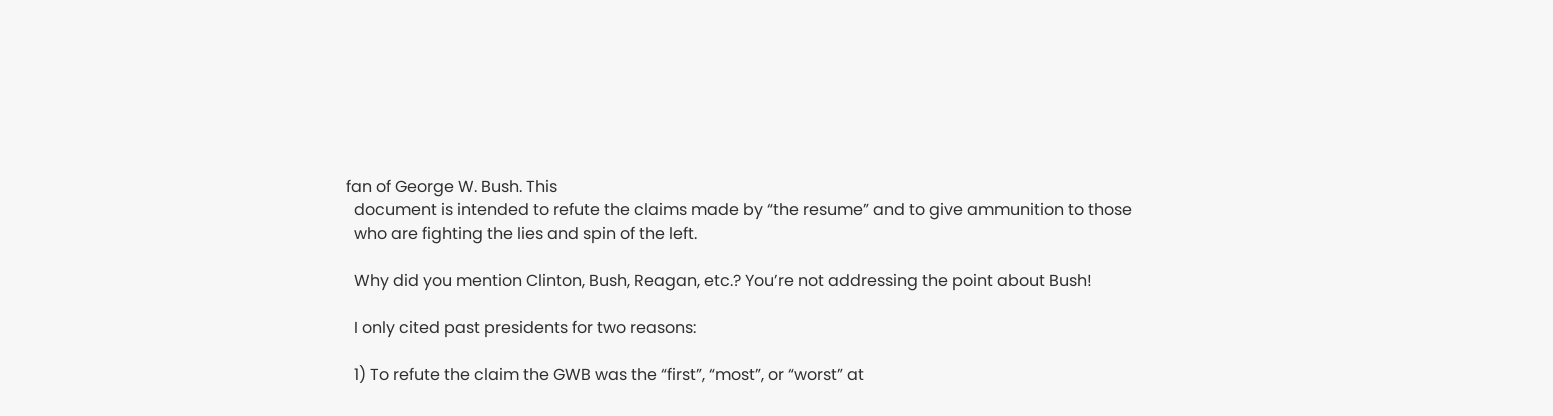fan of George W. Bush. This
  document is intended to refute the claims made by “the resume” and to give ammunition to those
  who are fighting the lies and spin of the left.

  Why did you mention Clinton, Bush, Reagan, etc.? You’re not addressing the point about Bush!

  I only cited past presidents for two reasons:

  1) To refute the claim the GWB was the “first”, “most”, or “worst” at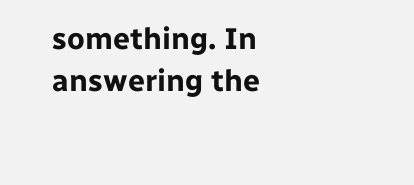something. In answering the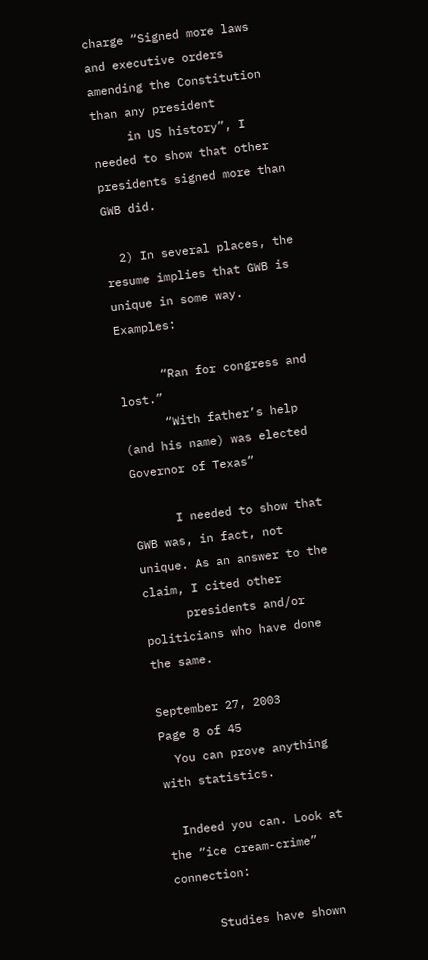charge “Signed more laws and executive orders amending the Constitution than any president
     in US history”, I needed to show that other presidents signed more than GWB did.

  2) In several places, the resume implies that GWB is unique in some way. Examples:

      “Ran for congress and lost.”
      “With father’s help (and his name) was elected Governor of Texas”

      I needed to show that GWB was, in fact, not unique. As an answer to the claim, I cited other
      presidents and/or politicians who have done the same.

September 27, 2003                                                                          Page 8 of 45
  You can prove anything with statistics.

  Indeed you can. Look at the “ice cream-crime” connection:

      Studies have shown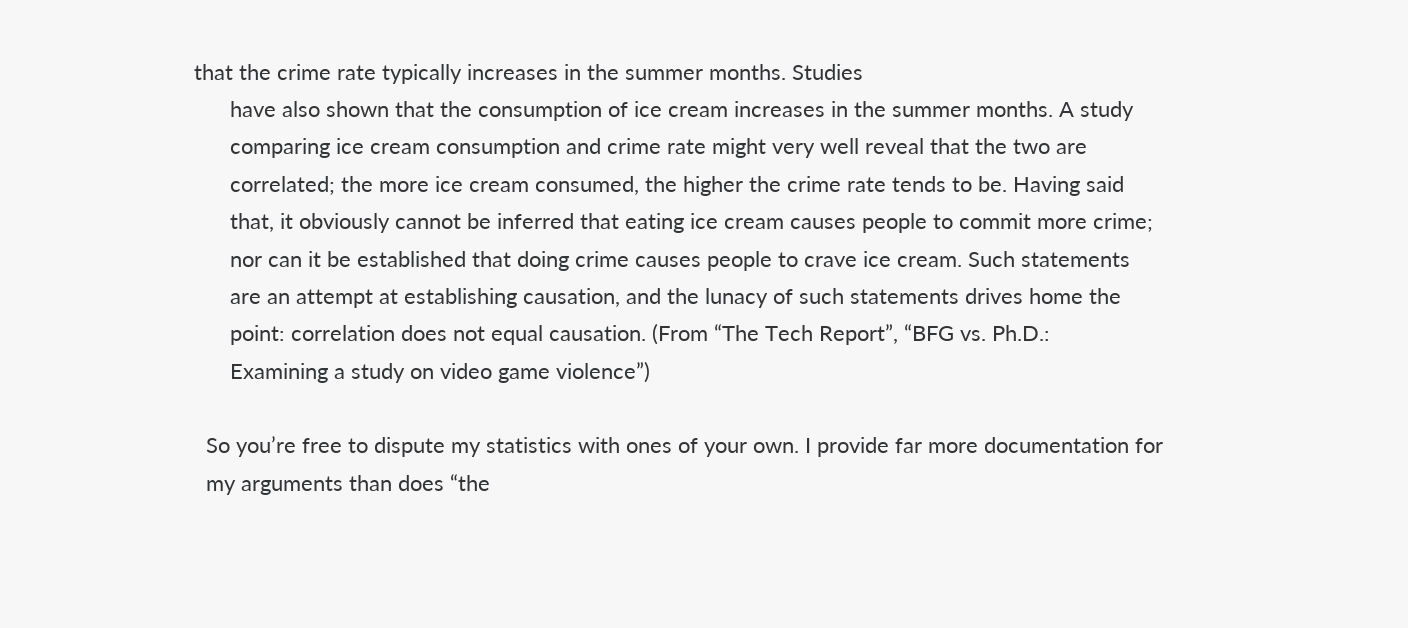that the crime rate typically increases in the summer months. Studies
      have also shown that the consumption of ice cream increases in the summer months. A study
      comparing ice cream consumption and crime rate might very well reveal that the two are
      correlated; the more ice cream consumed, the higher the crime rate tends to be. Having said
      that, it obviously cannot be inferred that eating ice cream causes people to commit more crime;
      nor can it be established that doing crime causes people to crave ice cream. Such statements
      are an attempt at establishing causation, and the lunacy of such statements drives home the
      point: correlation does not equal causation. (From “The Tech Report”, “BFG vs. Ph.D.:
      Examining a study on video game violence”)

  So you’re free to dispute my statistics with ones of your own. I provide far more documentation for
  my arguments than does “the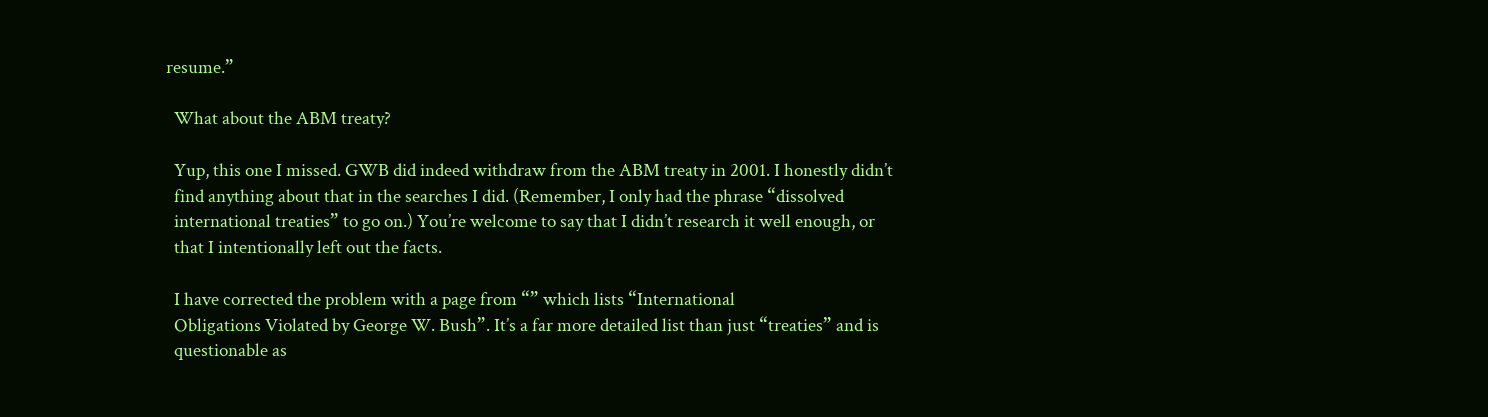resume.”

  What about the ABM treaty?

  Yup, this one I missed. GWB did indeed withdraw from the ABM treaty in 2001. I honestly didn’t
  find anything about that in the searches I did. (Remember, I only had the phrase “dissolved
  international treaties” to go on.) You’re welcome to say that I didn’t research it well enough, or
  that I intentionally left out the facts.

  I have corrected the problem with a page from “” which lists “International
  Obligations Violated by George W. Bush”. It’s a far more detailed list than just “treaties” and is
  questionable as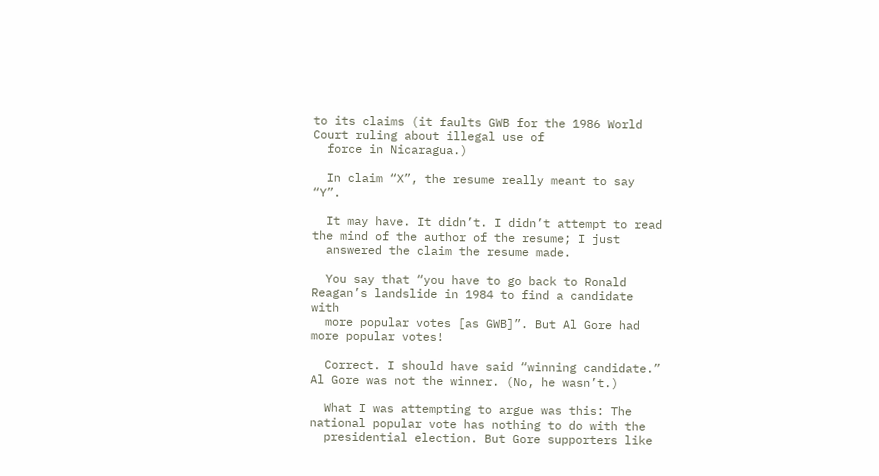to its claims (it faults GWB for the 1986 World Court ruling about illegal use of
  force in Nicaragua.)

  In claim “X”, the resume really meant to say “Y”.

  It may have. It didn’t. I didn’t attempt to read the mind of the author of the resume; I just
  answered the claim the resume made.

  You say that “you have to go back to Ronald Reagan’s landslide in 1984 to find a candidate with
  more popular votes [as GWB]”. But Al Gore had more popular votes!

  Correct. I should have said “winning candidate.” Al Gore was not the winner. (No, he wasn’t.)

  What I was attempting to argue was this: The national popular vote has nothing to do with the
  presidential election. But Gore supporters like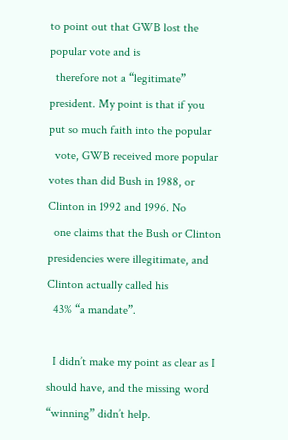to point out that GWB lost the popular vote and is
  therefore not a “legitimate” president. My point is that if you put so much faith into the popular
  vote, GWB received more popular votes than did Bush in 1988, or Clinton in 1992 and 1996. No
  one claims that the Bush or Clinton presidencies were illegitimate, and Clinton actually called his
  43% “a mandate”.

  I didn’t make my point as clear as I should have, and the missing word “winning” didn’t help.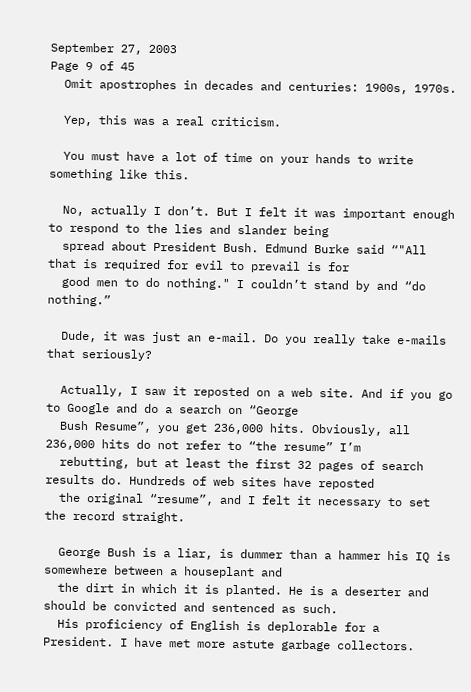September 27, 2003                                                                           Page 9 of 45
  Omit apostrophes in decades and centuries: 1900s, 1970s.

  Yep, this was a real criticism.

  You must have a lot of time on your hands to write something like this.

  No, actually I don’t. But I felt it was important enough to respond to the lies and slander being
  spread about President Bush. Edmund Burke said “"All that is required for evil to prevail is for
  good men to do nothing." I couldn’t stand by and “do nothing.”

  Dude, it was just an e-mail. Do you really take e-mails that seriously?

  Actually, I saw it reposted on a web site. And if you go to Google and do a search on “George
  Bush Resume”, you get 236,000 hits. Obviously, all 236,000 hits do not refer to “the resume” I’m
  rebutting, but at least the first 32 pages of search results do. Hundreds of web sites have reposted
  the original “resume”, and I felt it necessary to set the record straight.

  George Bush is a liar, is dummer than a hammer his IQ is somewhere between a houseplant and
  the dirt in which it is planted. He is a deserter and should be convicted and sentenced as such.
  His proficiency of English is deplorable for a President. I have met more astute garbage collectors.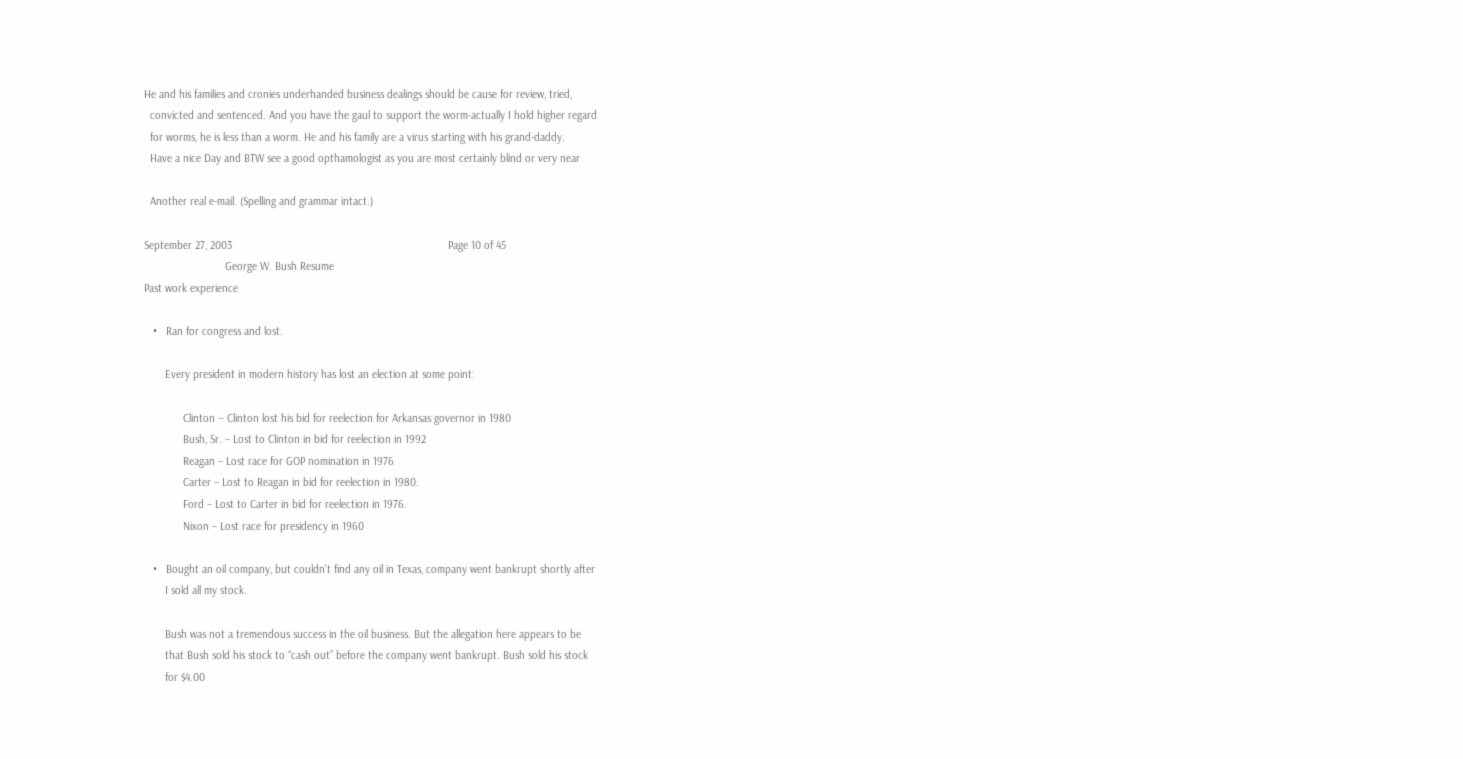He and his families and cronies underhanded business dealings should be cause for review, tried,
  convicted and sentenced. And you have the gaul to support the worm-actually I hold higher regard
  for worms, he is less than a worm. He and his family are a virus starting with his grand-daddy.
  Have a nice Day and BTW see a good opthamologist as you are most certainly blind or very near

  Another real e-mail. (Spelling and grammar intact.)

September 27, 2003                                                                        Page 10 of 45
                           George W. Bush Resume
Past work experience

   •   Ran for congress and lost.

       Every president in modern history has lost an election at some point:

             Clinton -- Clinton lost his bid for reelection for Arkansas governor in 1980
             Bush, Sr. – Lost to Clinton in bid for reelection in 1992
             Reagan – Lost race for GOP nomination in 1976
             Carter – Lost to Reagan in bid for reelection in 1980.
             Ford – Lost to Carter in bid for reelection in 1976.
             Nixon – Lost race for presidency in 1960

   •   Bought an oil company, but couldn't find any oil in Texas, company went bankrupt shortly after
       I sold all my stock.

       Bush was not a tremendous success in the oil business. But the allegation here appears to be
       that Bush sold his stock to “cash out” before the company went bankrupt. Bush sold his stock
       for $4.00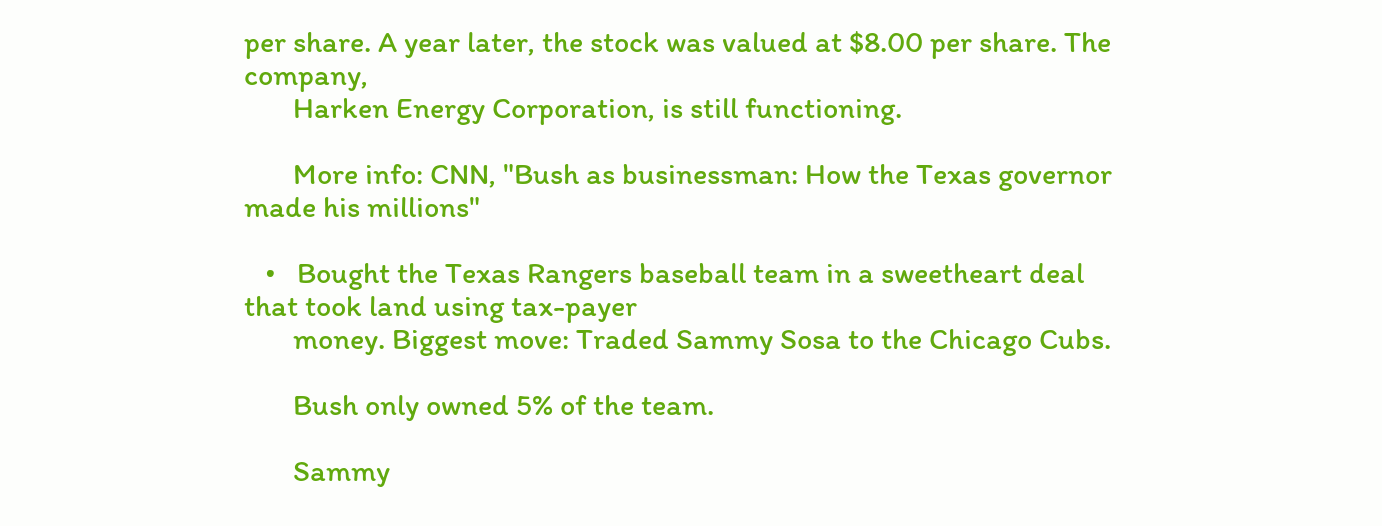per share. A year later, the stock was valued at $8.00 per share. The company,
       Harken Energy Corporation, is still functioning.

       More info: CNN, "Bush as businessman: How the Texas governor made his millions"

   •   Bought the Texas Rangers baseball team in a sweetheart deal that took land using tax-payer
       money. Biggest move: Traded Sammy Sosa to the Chicago Cubs.

       Bush only owned 5% of the team.

       Sammy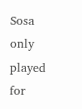Sosa only played for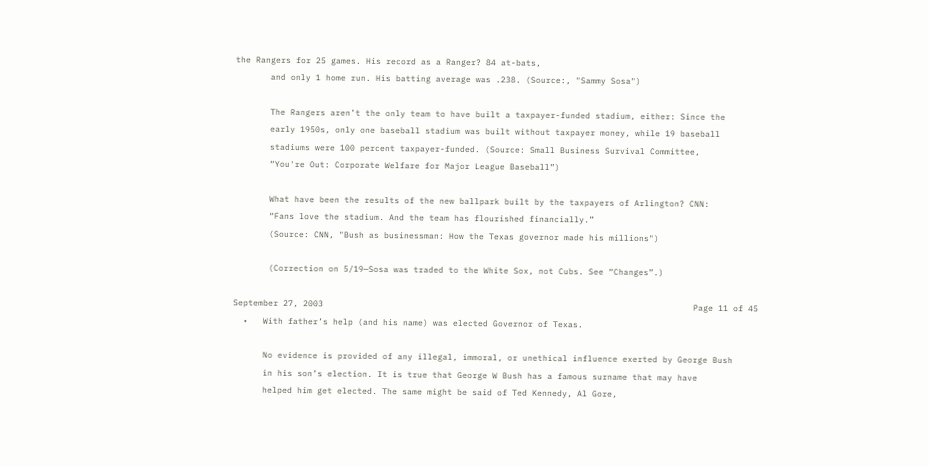the Rangers for 25 games. His record as a Ranger? 84 at-bats,
       and only 1 home run. His batting average was .238. (Source:, "Sammy Sosa")

       The Rangers aren’t the only team to have built a taxpayer-funded stadium, either: Since the
       early 1950s, only one baseball stadium was built without taxpayer money, while 19 baseball
       stadiums were 100 percent taxpayer-funded. (Source: Small Business Survival Committee,
       “You're Out: Corporate Welfare for Major League Baseball”)

       What have been the results of the new ballpark built by the taxpayers of Arlington? CNN:
       “Fans love the stadium. And the team has flourished financially.”
       (Source: CNN, "Bush as businessman: How the Texas governor made his millions")

       (Correction on 5/19—Sosa was traded to the White Sox, not Cubs. See “Changes”.)

September 27, 2003                                                                          Page 11 of 45
  •   With father’s help (and his name) was elected Governor of Texas.

      No evidence is provided of any illegal, immoral, or unethical influence exerted by George Bush
      in his son’s election. It is true that George W Bush has a famous surname that may have
      helped him get elected. The same might be said of Ted Kennedy, Al Gore,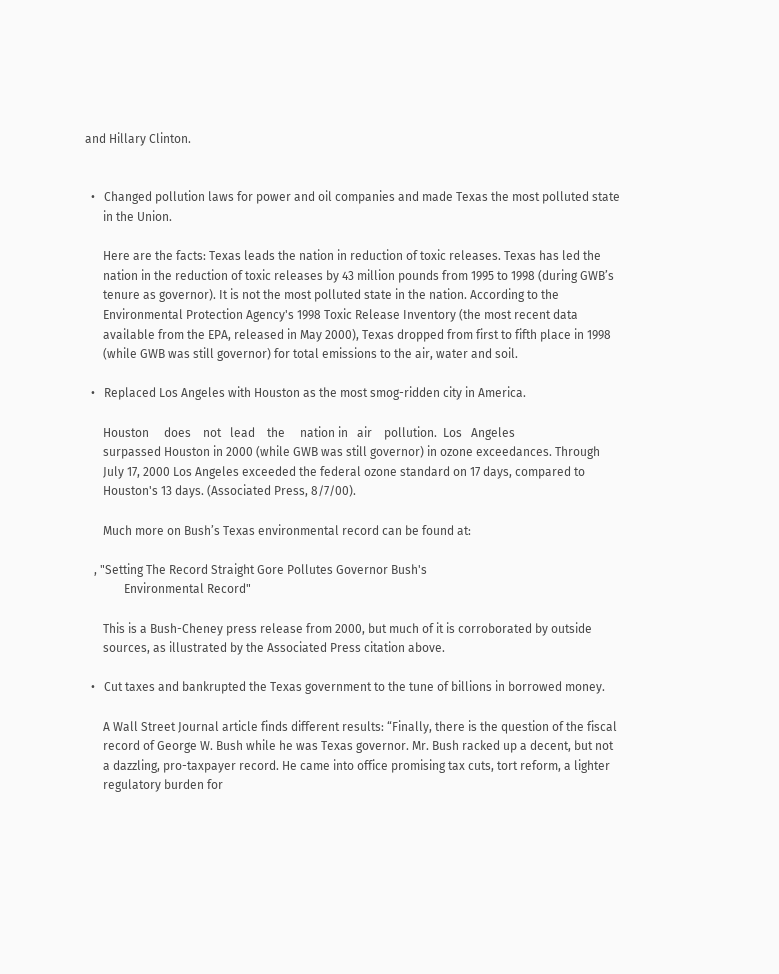and Hillary Clinton.


  •   Changed pollution laws for power and oil companies and made Texas the most polluted state
      in the Union.

      Here are the facts: Texas leads the nation in reduction of toxic releases. Texas has led the
      nation in the reduction of toxic releases by 43 million pounds from 1995 to 1998 (during GWB’s
      tenure as governor). It is not the most polluted state in the nation. According to the
      Environmental Protection Agency's 1998 Toxic Release Inventory (the most recent data
      available from the EPA, released in May 2000), Texas dropped from first to fifth place in 1998
      (while GWB was still governor) for total emissions to the air, water and soil.

  •   Replaced Los Angeles with Houston as the most smog-ridden city in America.

      Houston     does    not   lead    the     nation in   air    pollution.  Los   Angeles
      surpassed Houston in 2000 (while GWB was still governor) in ozone exceedances. Through
      July 17, 2000 Los Angeles exceeded the federal ozone standard on 17 days, compared to
      Houston's 13 days. (Associated Press, 8/7/00).

      Much more on Bush’s Texas environmental record can be found at:

   , "Setting The Record Straight Gore Pollutes Governor Bush's
             Environmental Record"

      This is a Bush-Cheney press release from 2000, but much of it is corroborated by outside
      sources, as illustrated by the Associated Press citation above.

  •   Cut taxes and bankrupted the Texas government to the tune of billions in borrowed money.

      A Wall Street Journal article finds different results: “Finally, there is the question of the fiscal
      record of George W. Bush while he was Texas governor. Mr. Bush racked up a decent, but not
      a dazzling, pro-taxpayer record. He came into office promising tax cuts, tort reform, a lighter
      regulatory burden for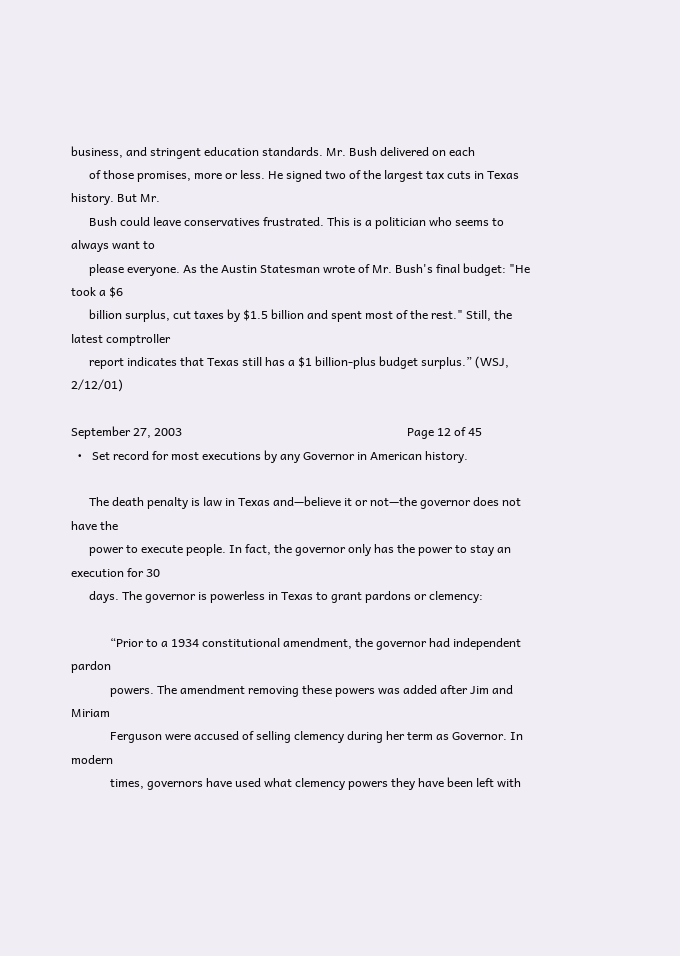business, and stringent education standards. Mr. Bush delivered on each
      of those promises, more or less. He signed two of the largest tax cuts in Texas history. But Mr.
      Bush could leave conservatives frustrated. This is a politician who seems to always want to
      please everyone. As the Austin Statesman wrote of Mr. Bush's final budget: "He took a $6
      billion surplus, cut taxes by $1.5 billion and spent most of the rest." Still, the latest comptroller
      report indicates that Texas still has a $1 billion-plus budget surplus.” (WSJ, 2/12/01)

September 27, 2003                                                                           Page 12 of 45
  •   Set record for most executions by any Governor in American history.

      The death penalty is law in Texas and—believe it or not—the governor does not have the
      power to execute people. In fact, the governor only has the power to stay an execution for 30
      days. The governor is powerless in Texas to grant pardons or clemency:

             “Prior to a 1934 constitutional amendment, the governor had independent pardon
             powers. The amendment removing these powers was added after Jim and Miriam
             Ferguson were accused of selling clemency during her term as Governor. In modern
             times, governors have used what clemency powers they have been left with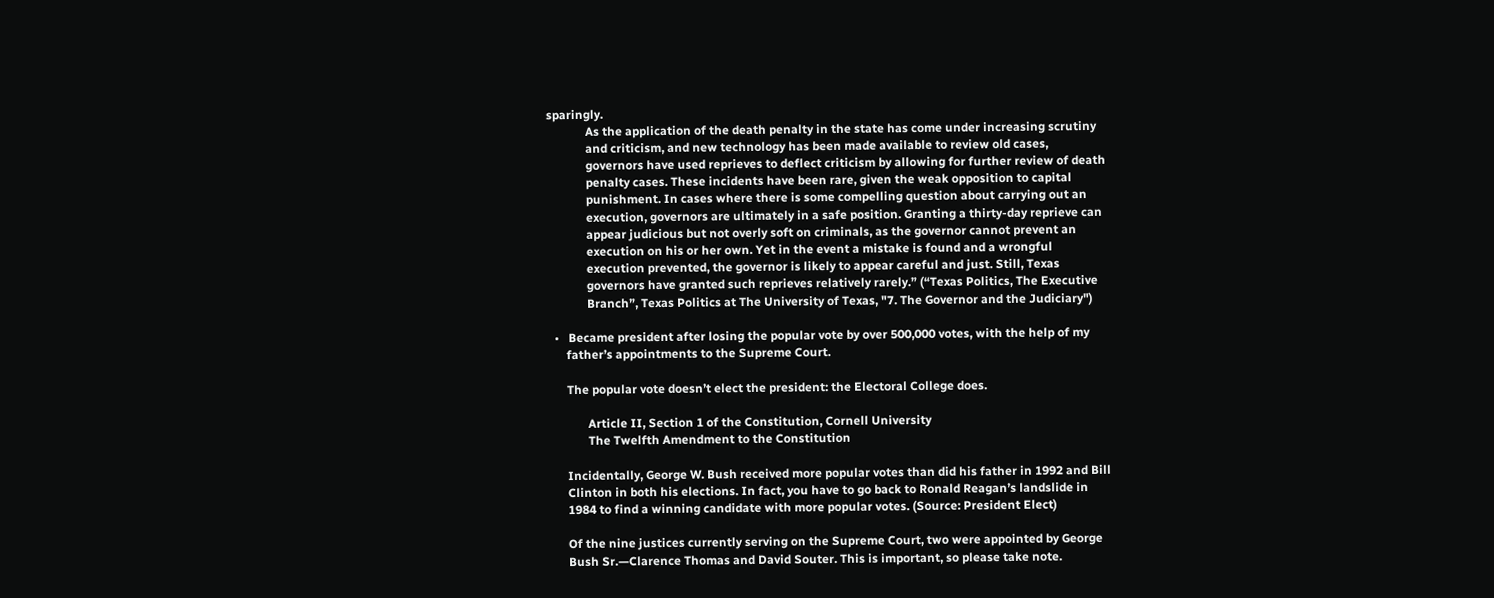sparingly.
             As the application of the death penalty in the state has come under increasing scrutiny
             and criticism, and new technology has been made available to review old cases,
             governors have used reprieves to deflect criticism by allowing for further review of death
             penalty cases. These incidents have been rare, given the weak opposition to capital
             punishment. In cases where there is some compelling question about carrying out an
             execution, governors are ultimately in a safe position. Granting a thirty-day reprieve can
             appear judicious but not overly soft on criminals, as the governor cannot prevent an
             execution on his or her own. Yet in the event a mistake is found and a wrongful
             execution prevented, the governor is likely to appear careful and just. Still, Texas
             governors have granted such reprieves relatively rarely.” (“Texas Politics, The Executive
             Branch”, Texas Politics at The University of Texas, "7. The Governor and the Judiciary")

  •   Became president after losing the popular vote by over 500,000 votes, with the help of my
      father’s appointments to the Supreme Court.

      The popular vote doesn’t elect the president: the Electoral College does.

             Article II, Section 1 of the Constitution, Cornell University
             The Twelfth Amendment to the Constitution

      Incidentally, George W. Bush received more popular votes than did his father in 1992 and Bill
      Clinton in both his elections. In fact, you have to go back to Ronald Reagan’s landslide in
      1984 to find a winning candidate with more popular votes. (Source: President Elect)

      Of the nine justices currently serving on the Supreme Court, two were appointed by George
      Bush Sr.—Clarence Thomas and David Souter. This is important, so please take note.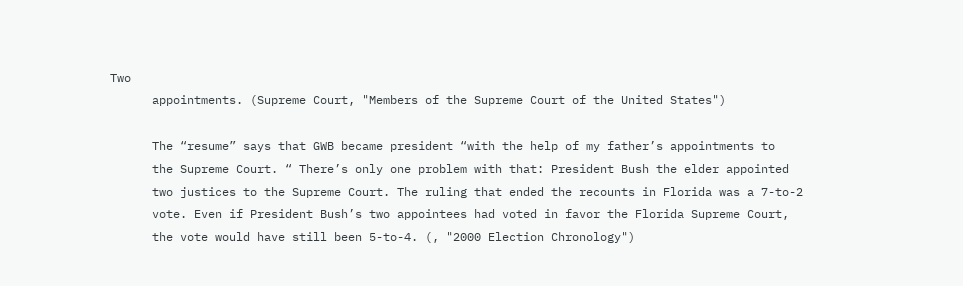Two
      appointments. (Supreme Court, "Members of the Supreme Court of the United States")

      The “resume” says that GWB became president “with the help of my father’s appointments to
      the Supreme Court. “ There’s only one problem with that: President Bush the elder appointed
      two justices to the Supreme Court. The ruling that ended the recounts in Florida was a 7-to-2
      vote. Even if President Bush’s two appointees had voted in favor the Florida Supreme Court,
      the vote would have still been 5-to-4. (, "2000 Election Chronology")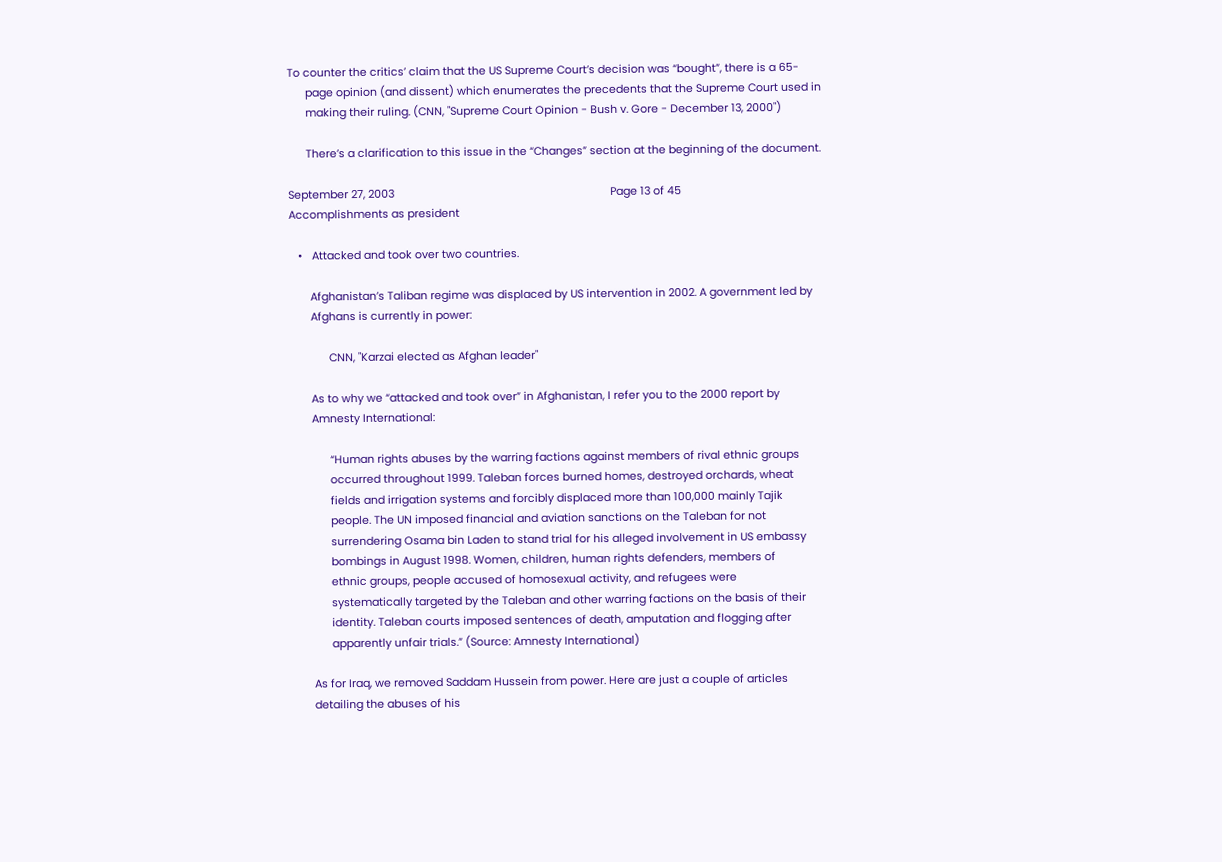To counter the critics’ claim that the US Supreme Court’s decision was “bought”, there is a 65-
      page opinion (and dissent) which enumerates the precedents that the Supreme Court used in
      making their ruling. (CNN, "Supreme Court Opinion - Bush v. Gore - December 13, 2000")

      There’s a clarification to this issue in the “Changes” section at the beginning of the document.

September 27, 2003                                                                        Page 13 of 45
Accomplishments as president

   •   Attacked and took over two countries.

       Afghanistan’s Taliban regime was displaced by US intervention in 2002. A government led by
       Afghans is currently in power:

             CNN, "Karzai elected as Afghan leader"

       As to why we “attacked and took over” in Afghanistan, I refer you to the 2000 report by
       Amnesty International:

             “Human rights abuses by the warring factions against members of rival ethnic groups
             occurred throughout 1999. Taleban forces burned homes, destroyed orchards, wheat
             fields and irrigation systems and forcibly displaced more than 100,000 mainly Tajik
             people. The UN imposed financial and aviation sanctions on the Taleban for not
             surrendering Osama bin Laden to stand trial for his alleged involvement in US embassy
             bombings in August 1998. Women, children, human rights defenders, members of
             ethnic groups, people accused of homosexual activity, and refugees were
             systematically targeted by the Taleban and other warring factions on the basis of their
             identity. Taleban courts imposed sentences of death, amputation and flogging after
             apparently unfair trials.” (Source: Amnesty International)

       As for Iraq, we removed Saddam Hussein from power. Here are just a couple of articles
       detailing the abuses of his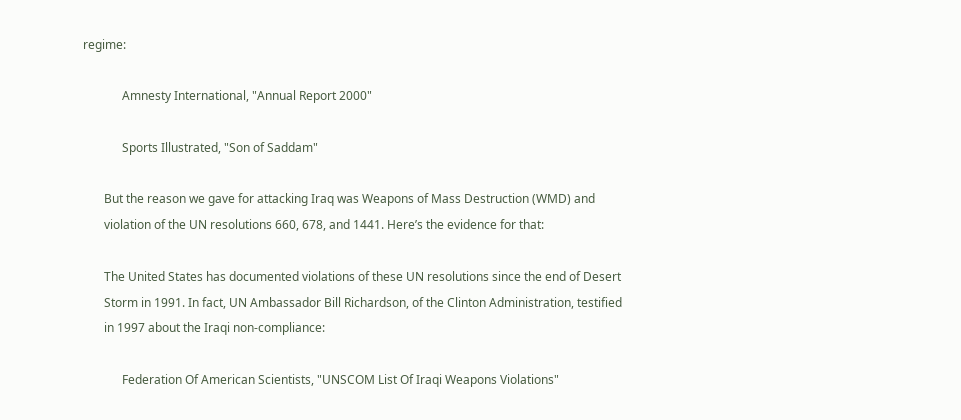regime:

             Amnesty International, "Annual Report 2000"

             Sports Illustrated, "Son of Saddam"

       But the reason we gave for attacking Iraq was Weapons of Mass Destruction (WMD) and
       violation of the UN resolutions 660, 678, and 1441. Here’s the evidence for that:

       The United States has documented violations of these UN resolutions since the end of Desert
       Storm in 1991. In fact, UN Ambassador Bill Richardson, of the Clinton Administration, testified
       in 1997 about the Iraqi non-compliance:

             Federation Of American Scientists, "UNSCOM List Of Iraqi Weapons Violations"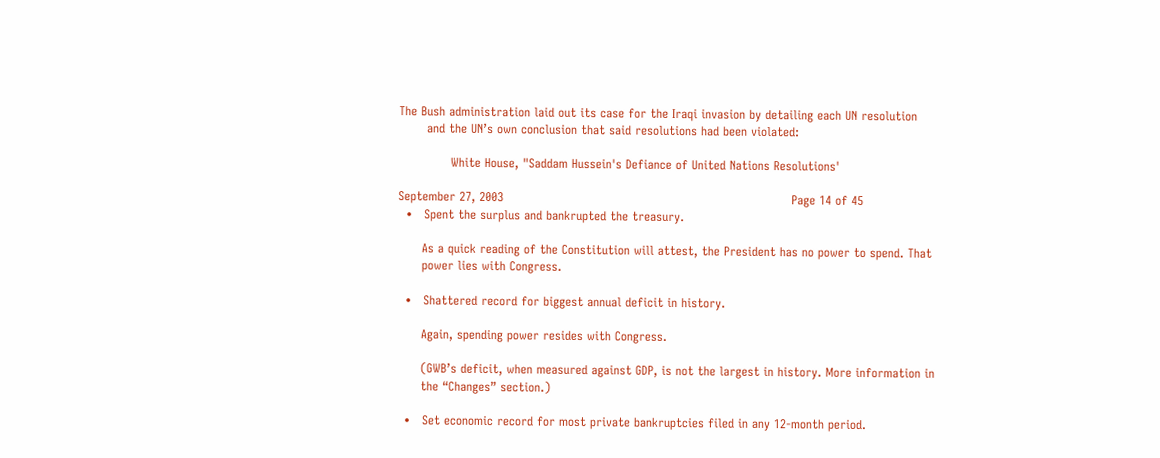The Bush administration laid out its case for the Iraqi invasion by detailing each UN resolution
       and the UN’s own conclusion that said resolutions had been violated:

             White House, "Saddam Hussein's Defiance of United Nations Resolutions'

September 27, 2003                                                                        Page 14 of 45
  •   Spent the surplus and bankrupted the treasury.

      As a quick reading of the Constitution will attest, the President has no power to spend. That
      power lies with Congress.

  •   Shattered record for biggest annual deficit in history.

      Again, spending power resides with Congress.

      (GWB’s deficit, when measured against GDP, is not the largest in history. More information in
      the “Changes” section.)

  •   Set economic record for most private bankruptcies filed in any 12-month period.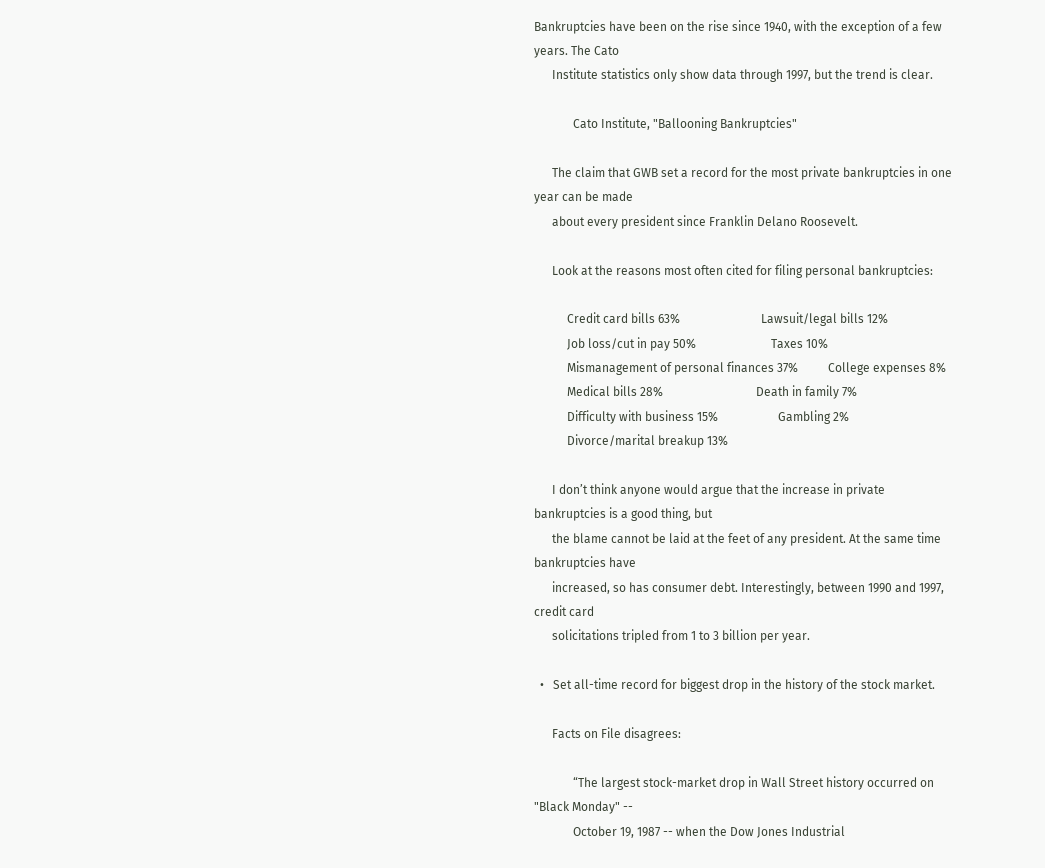Bankruptcies have been on the rise since 1940, with the exception of a few years. The Cato
      Institute statistics only show data through 1997, but the trend is clear.

             Cato Institute, "Ballooning Bankruptcies"

      The claim that GWB set a record for the most private bankruptcies in one year can be made
      about every president since Franklin Delano Roosevelt.

      Look at the reasons most often cited for filing personal bankruptcies:

           Credit card bills 63%                           Lawsuit/legal bills 12%
           Job loss/cut in pay 50%                         Taxes 10%
           Mismanagement of personal finances 37%          College expenses 8%
           Medical bills 28%                               Death in family 7%
           Difficulty with business 15%                    Gambling 2%
           Divorce/marital breakup 13%

      I don’t think anyone would argue that the increase in private bankruptcies is a good thing, but
      the blame cannot be laid at the feet of any president. At the same time bankruptcies have
      increased, so has consumer debt. Interestingly, between 1990 and 1997, credit card
      solicitations tripled from 1 to 3 billion per year.

  •   Set all-time record for biggest drop in the history of the stock market.

      Facts on File disagrees:

             “The largest stock-market drop in Wall Street history occurred on "Black Monday" --
             October 19, 1987 -- when the Dow Jones Industrial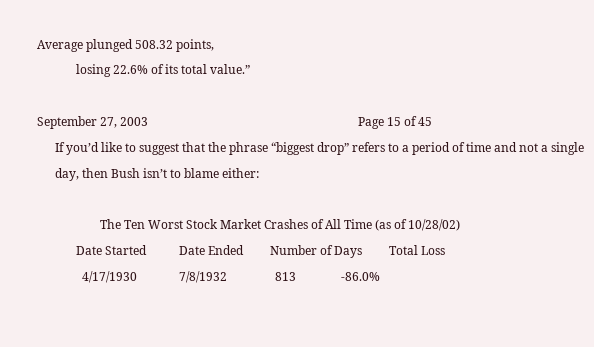Average plunged 508.32 points,
             losing 22.6% of its total value.”

September 27, 2003                                                                      Page 15 of 45
      If you’d like to suggest that the phrase “biggest drop” refers to a period of time and not a single
      day, then Bush isn’t to blame either:

                     The Ten Worst Stock Market Crashes of All Time (as of 10/28/02)
             Date Started           Date Ended         Number of Days         Total Loss
               4/17/1930              7/8/1932                813               -86.0%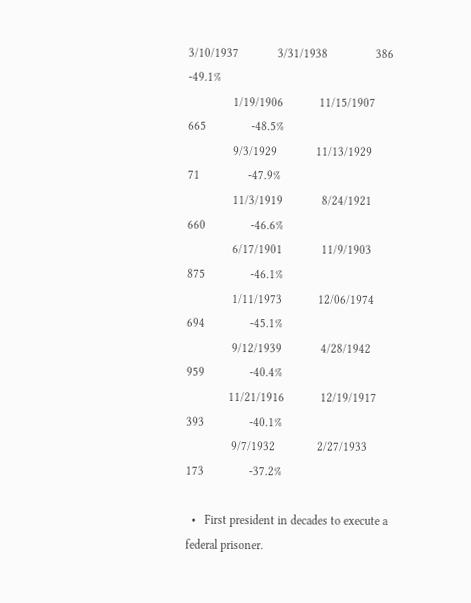3/10/1937             3/31/1938                386               -49.1%
               1/19/1906            11/15/1907                665               -48.5%
               9/3/1929             11/13/1929                71                -47.9%
               11/3/1919             8/24/1921                660               -46.6%
               6/17/1901             11/9/1903                875               -46.1%
               1/11/1973            12/06/1974                694               -45.1%
               9/12/1939             4/28/1942                959               -40.4%
              11/21/1916            12/19/1917                393               -40.1%
               9/7/1932              2/27/1933                173               -37.2%

  •   First president in decades to execute a federal prisoner.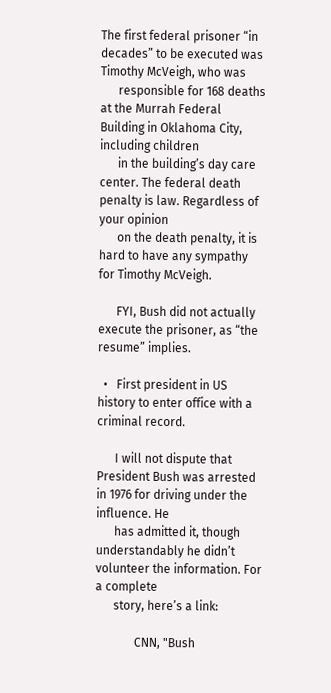The first federal prisoner “in decades” to be executed was Timothy McVeigh, who was
      responsible for 168 deaths at the Murrah Federal Building in Oklahoma City, including children
      in the building’s day care center. The federal death penalty is law. Regardless of your opinion
      on the death penalty, it is hard to have any sympathy for Timothy McVeigh.

      FYI, Bush did not actually execute the prisoner, as “the resume” implies.

  •   First president in US history to enter office with a criminal record.

      I will not dispute that President Bush was arrested in 1976 for driving under the influence. He
      has admitted it, though understandably he didn’t volunteer the information. For a complete
      story, here’s a link:

             CNN, "Bush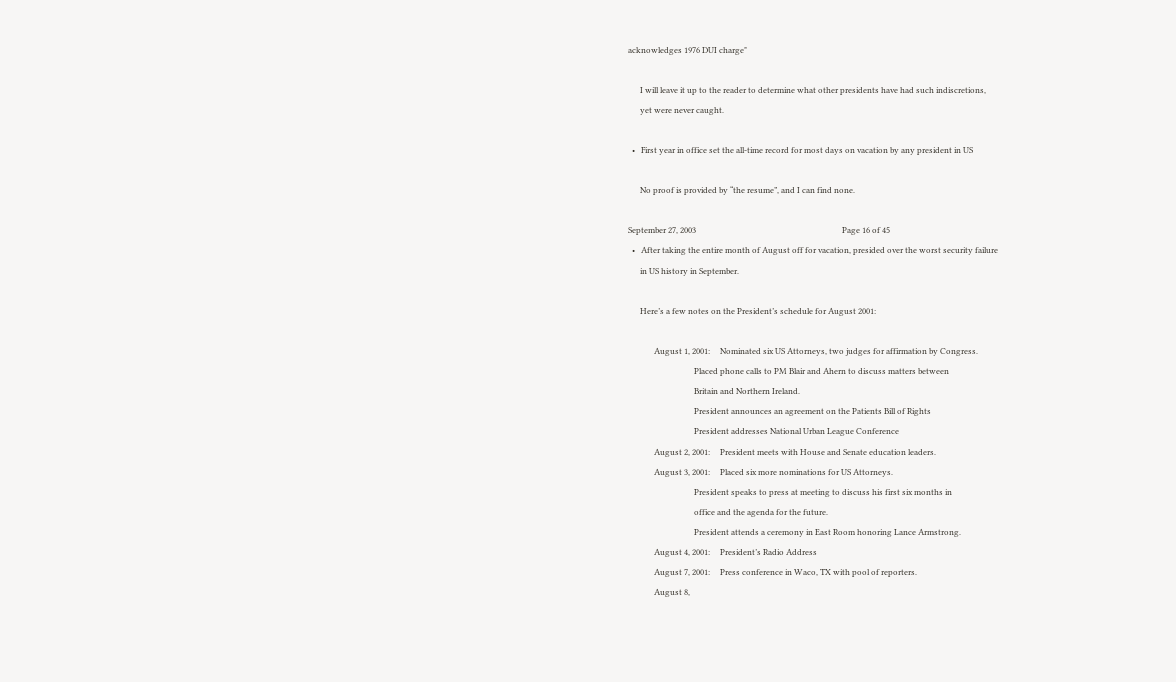acknowledges 1976 DUI charge"

      I will leave it up to the reader to determine what other presidents have had such indiscretions,
      yet were never caught.

  •   First year in office set the all-time record for most days on vacation by any president in US

      No proof is provided by “the resume”, and I can find none.

September 27, 2003                                                                         Page 16 of 45
  •   After taking the entire month of August off for vacation, presided over the worst security failure
      in US history in September.

      Here’s a few notes on the President’s schedule for August 2001:

             August 1, 2001:     Nominated six US Attorneys, two judges for affirmation by Congress.
                                 Placed phone calls to PM Blair and Ahern to discuss matters between
                                 Britain and Northern Ireland.
                                 President announces an agreement on the Patients Bill of Rights
                                 President addresses National Urban League Conference
             August 2, 2001:     President meets with House and Senate education leaders.
             August 3, 2001:     Placed six more nominations for US Attorneys.
                                 President speaks to press at meeting to discuss his first six months in
                                 office and the agenda for the future.
                                 President attends a ceremony in East Room honoring Lance Armstrong.
             August 4, 2001:     President’s Radio Address
             August 7, 2001:     Press conference in Waco, TX with pool of reporters.
             August 8,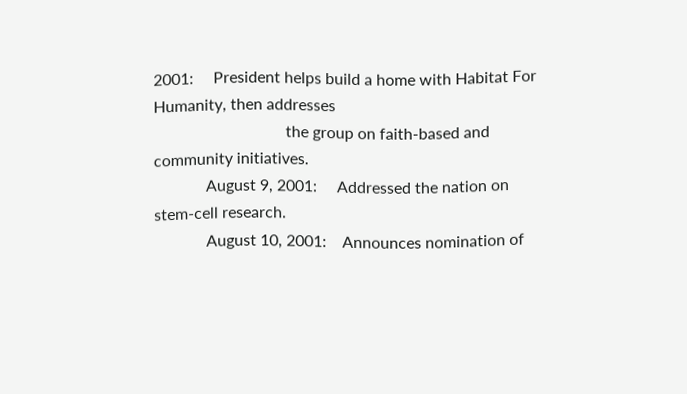2001:     President helps build a home with Habitat For Humanity, then addresses
                                 the group on faith-based and community initiatives.
             August 9, 2001:     Addressed the nation on stem-cell research.
             August 10, 2001:    Announces nomination of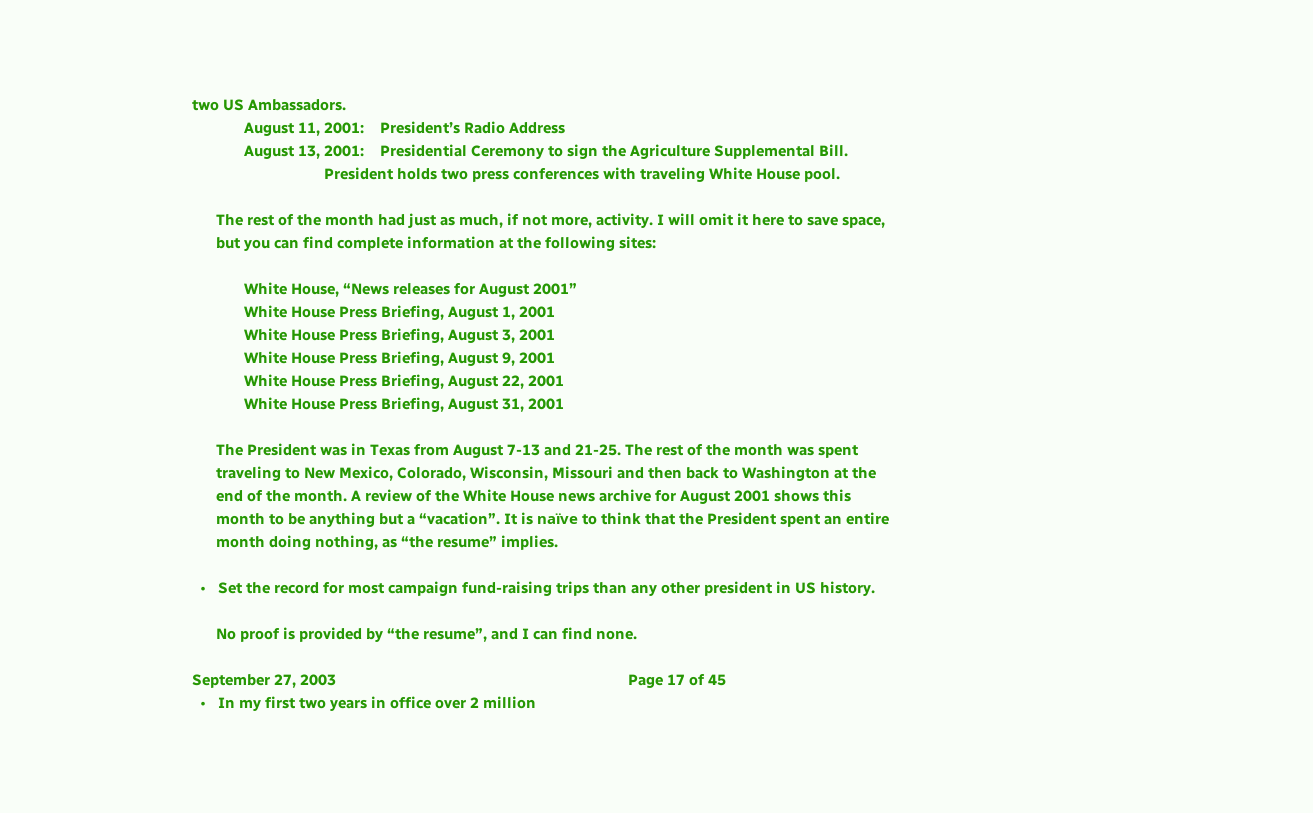two US Ambassadors.
             August 11, 2001:    President’s Radio Address
             August 13, 2001:    Presidential Ceremony to sign the Agriculture Supplemental Bill.
                                 President holds two press conferences with traveling White House pool.

      The rest of the month had just as much, if not more, activity. I will omit it here to save space,
      but you can find complete information at the following sites:

             White House, “News releases for August 2001”
             White House Press Briefing, August 1, 2001
             White House Press Briefing, August 3, 2001
             White House Press Briefing, August 9, 2001
             White House Press Briefing, August 22, 2001
             White House Press Briefing, August 31, 2001

      The President was in Texas from August 7-13 and 21-25. The rest of the month was spent
      traveling to New Mexico, Colorado, Wisconsin, Missouri and then back to Washington at the
      end of the month. A review of the White House news archive for August 2001 shows this
      month to be anything but a “vacation”. It is naïve to think that the President spent an entire
      month doing nothing, as “the resume” implies.

  •   Set the record for most campaign fund-raising trips than any other president in US history.

      No proof is provided by “the resume”, and I can find none.

September 27, 2003                                                                         Page 17 of 45
  •   In my first two years in office over 2 million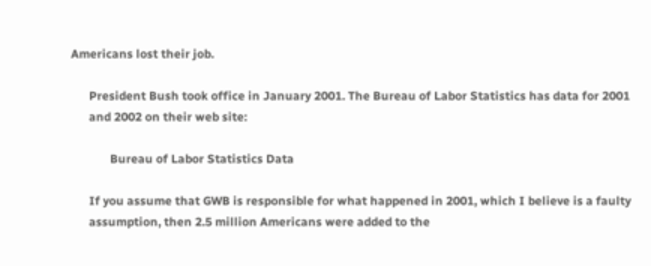Americans lost their job.

      President Bush took office in January 2001. The Bureau of Labor Statistics has data for 2001
      and 2002 on their web site:

             Bureau of Labor Statistics Data

      If you assume that GWB is responsible for what happened in 2001, which I believe is a faulty
      assumption, then 2.5 million Americans were added to the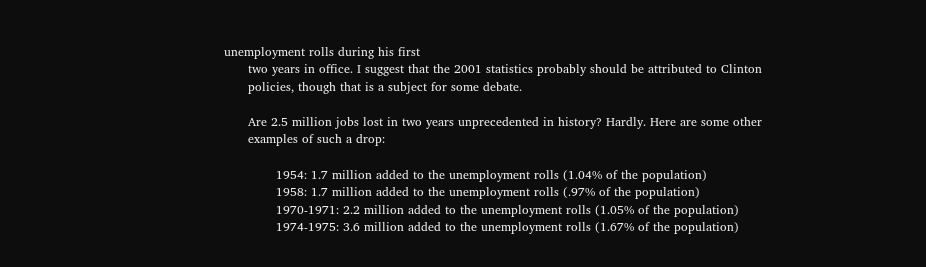unemployment rolls during his first
      two years in office. I suggest that the 2001 statistics probably should be attributed to Clinton
      policies, though that is a subject for some debate.

      Are 2.5 million jobs lost in two years unprecedented in history? Hardly. Here are some other
      examples of such a drop:

             1954: 1.7 million added to the unemployment rolls (1.04% of the population)
             1958: 1.7 million added to the unemployment rolls (.97% of the population)
             1970-1971: 2.2 million added to the unemployment rolls (1.05% of the population)
             1974-1975: 3.6 million added to the unemployment rolls (1.67% of the population)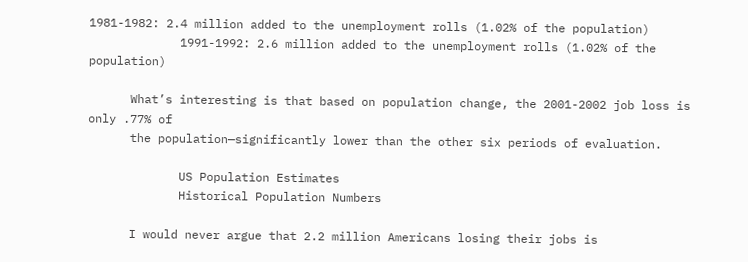1981-1982: 2.4 million added to the unemployment rolls (1.02% of the population)
             1991-1992: 2.6 million added to the unemployment rolls (1.02% of the population)

      What’s interesting is that based on population change, the 2001-2002 job loss is only .77% of
      the population—significantly lower than the other six periods of evaluation.

             US Population Estimates
             Historical Population Numbers

      I would never argue that 2.2 million Americans losing their jobs is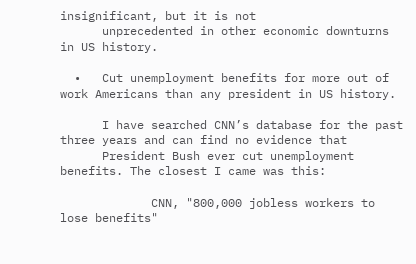insignificant, but it is not
      unprecedented in other economic downturns in US history.

  •   Cut unemployment benefits for more out of work Americans than any president in US history.

      I have searched CNN’s database for the past three years and can find no evidence that
      President Bush ever cut unemployment benefits. The closest I came was this:

             CNN, "800,000 jobless workers to lose benefits"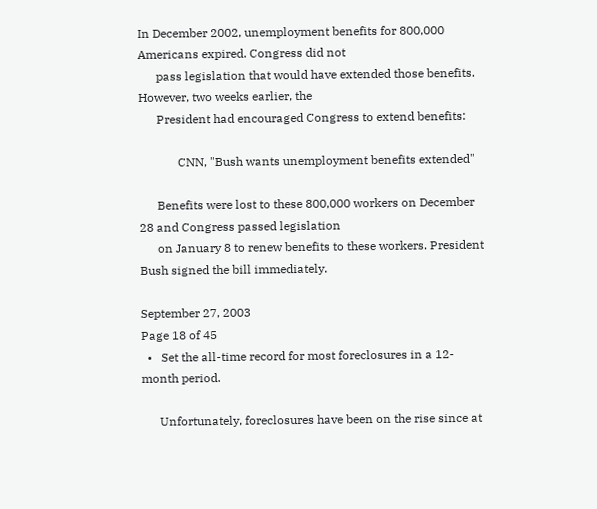In December 2002, unemployment benefits for 800,000 Americans expired. Congress did not
      pass legislation that would have extended those benefits. However, two weeks earlier, the
      President had encouraged Congress to extend benefits:

             CNN, "Bush wants unemployment benefits extended"

      Benefits were lost to these 800,000 workers on December 28 and Congress passed legislation
      on January 8 to renew benefits to these workers. President Bush signed the bill immediately.

September 27, 2003                                                                       Page 18 of 45
  •   Set the all-time record for most foreclosures in a 12-month period.

      Unfortunately, foreclosures have been on the rise since at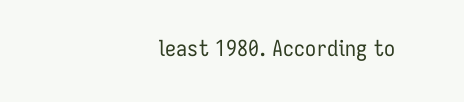least 1980. According to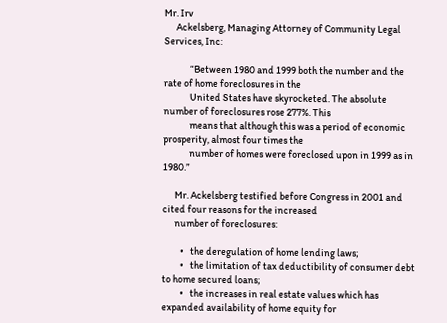Mr. Irv
      Ackelsberg, Managing Attorney of Community Legal Services, Inc:

             “Between 1980 and 1999 both the number and the rate of home foreclosures in the
             United States have skyrocketed. The absolute number of foreclosures rose 277%. This
             means that although this was a period of economic prosperity, almost four times the
             number of homes were foreclosed upon in 1999 as in 1980.”

      Mr. Ackelsberg testified before Congress in 2001 and cited four reasons for the increased
      number of foreclosures:

         •   the deregulation of home lending laws;
         •   the limitation of tax deductibility of consumer debt to home secured loans;
         •   the increases in real estate values which has expanded availability of home equity for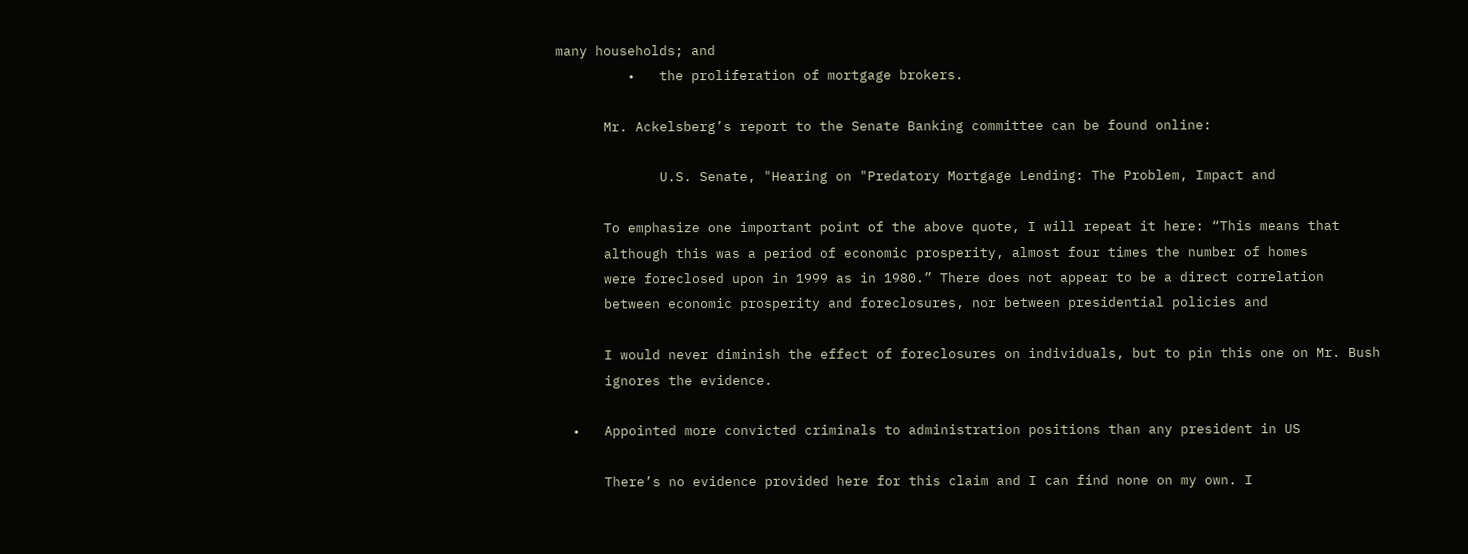many households; and
         •   the proliferation of mortgage brokers.

      Mr. Ackelsberg’s report to the Senate Banking committee can be found online:

             U.S. Senate, "Hearing on "Predatory Mortgage Lending: The Problem, Impact and

      To emphasize one important point of the above quote, I will repeat it here: “This means that
      although this was a period of economic prosperity, almost four times the number of homes
      were foreclosed upon in 1999 as in 1980.” There does not appear to be a direct correlation
      between economic prosperity and foreclosures, nor between presidential policies and

      I would never diminish the effect of foreclosures on individuals, but to pin this one on Mr. Bush
      ignores the evidence.

  •   Appointed more convicted criminals to administration positions than any president in US

      There’s no evidence provided here for this claim and I can find none on my own. I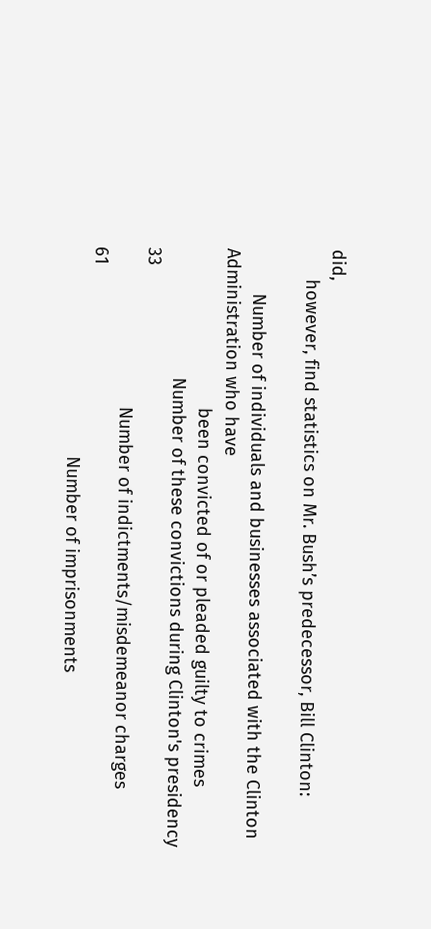did,
      however, find statistics on Mr. Bush’s predecessor, Bill Clinton:

         Number of individuals and businesses associated with the Clinton Administration who have
                                been convicted of or pleaded guilty to crimes
                          Number of these convictions during Clinton's presidency                        33
                                Number of indictments/misdemeanor charges                                61
                                          Number of imprisonments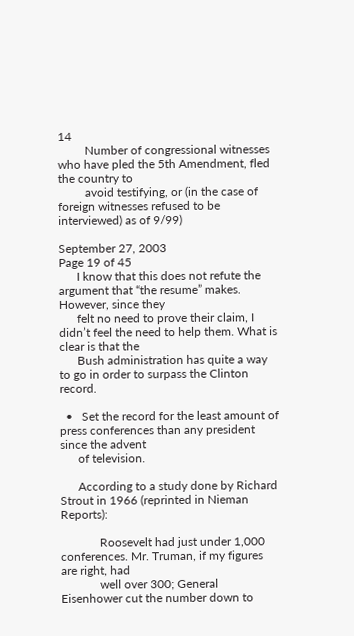14
         Number of congressional witnesses who have pled the 5th Amendment, fled the country to
         avoid testifying, or (in the case of foreign witnesses refused to be interviewed) as of 9/99)

September 27, 2003                                                                                       Page 19 of 45
      I know that this does not refute the argument that “the resume” makes. However, since they
      felt no need to prove their claim, I didn’t feel the need to help them. What is clear is that the
      Bush administration has quite a way to go in order to surpass the Clinton record.

  •   Set the record for the least amount of press conferences than any president since the advent
      of television.

      According to a study done by Richard Strout in 1966 (reprinted in Nieman Reports):

             Roosevelt had just under 1,000 conferences. Mr. Truman, if my figures are right, had
             well over 300; General Eisenhower cut the number down to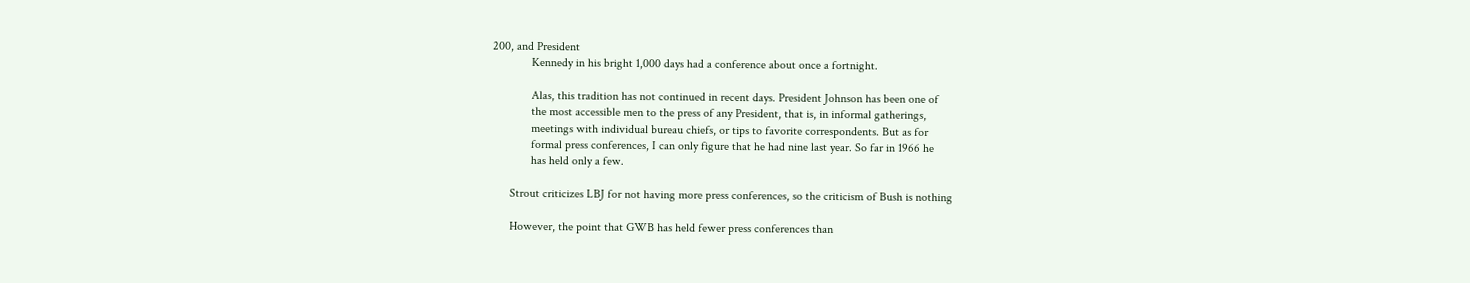200, and President
             Kennedy in his bright 1,000 days had a conference about once a fortnight.

             Alas, this tradition has not continued in recent days. President Johnson has been one of
             the most accessible men to the press of any President, that is, in informal gatherings,
             meetings with individual bureau chiefs, or tips to favorite correspondents. But as for
             formal press conferences, I can only figure that he had nine last year. So far in 1966 he
             has held only a few.

      Strout criticizes LBJ for not having more press conferences, so the criticism of Bush is nothing

      However, the point that GWB has held fewer press conferences than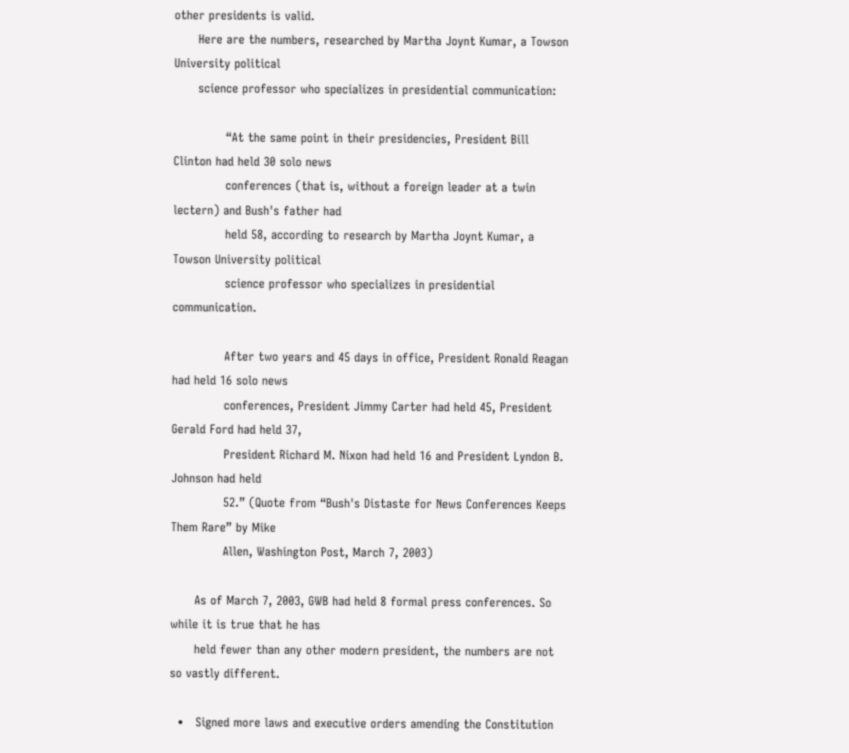other presidents is valid.
      Here are the numbers, researched by Martha Joynt Kumar, a Towson University political
      science professor who specializes in presidential communication:

             “At the same point in their presidencies, President Bill Clinton had held 30 solo news
             conferences (that is, without a foreign leader at a twin lectern) and Bush's father had
             held 58, according to research by Martha Joynt Kumar, a Towson University political
             science professor who specializes in presidential communication.

             After two years and 45 days in office, President Ronald Reagan had held 16 solo news
             conferences, President Jimmy Carter had held 45, President Gerald Ford had held 37,
             President Richard M. Nixon had held 16 and President Lyndon B. Johnson had held
             52.” (Quote from “Bush's Distaste for News Conferences Keeps Them Rare” by Mike
             Allen, Washington Post, March 7, 2003)

      As of March 7, 2003, GWB had held 8 formal press conferences. So while it is true that he has
      held fewer than any other modern president, the numbers are not so vastly different.

  •   Signed more laws and executive orders amending the Constitution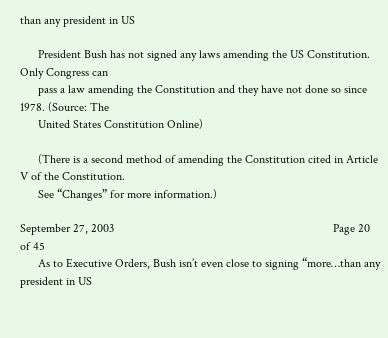than any president in US

      President Bush has not signed any laws amending the US Constitution. Only Congress can
      pass a law amending the Constitution and they have not done so since 1978. (Source: The
      United States Constitution Online)

      (There is a second method of amending the Constitution cited in Article V of the Constitution.
      See “Changes” for more information.)

September 27, 2003                                                                         Page 20 of 45
      As to Executive Orders, Bush isn’t even close to signing “more…than any president in US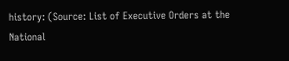history: (Source: List of Executive Orders at the National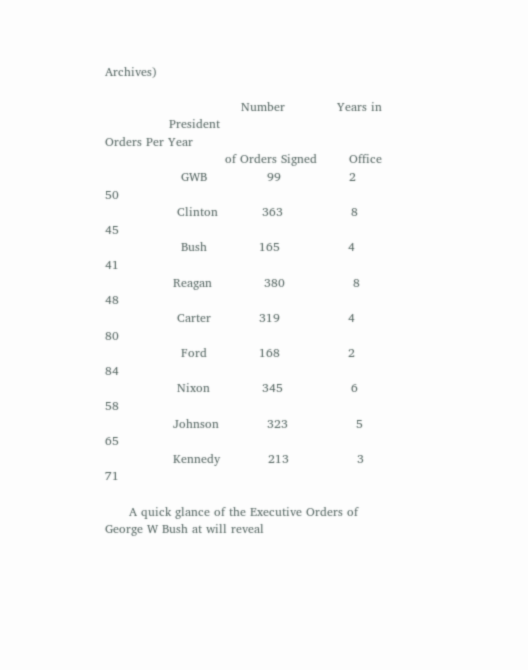Archives)

                                  Number             Years in
                President                                          Orders Per Year
                              of Orders Signed        Office
                   GWB               99                 2                  50
                  Clinton           363                 8                  45
                   Bush             165                 4                  41
                 Reagan             380                 8                  48
                  Carter            319                 4                  80
                   Ford             168                 2                  84
                  Nixon             345                 6                  58
                 Johnson            323                 5                  65
                 Kennedy            213                 3                  71

      A quick glance of the Executive Orders of George W Bush at will reveal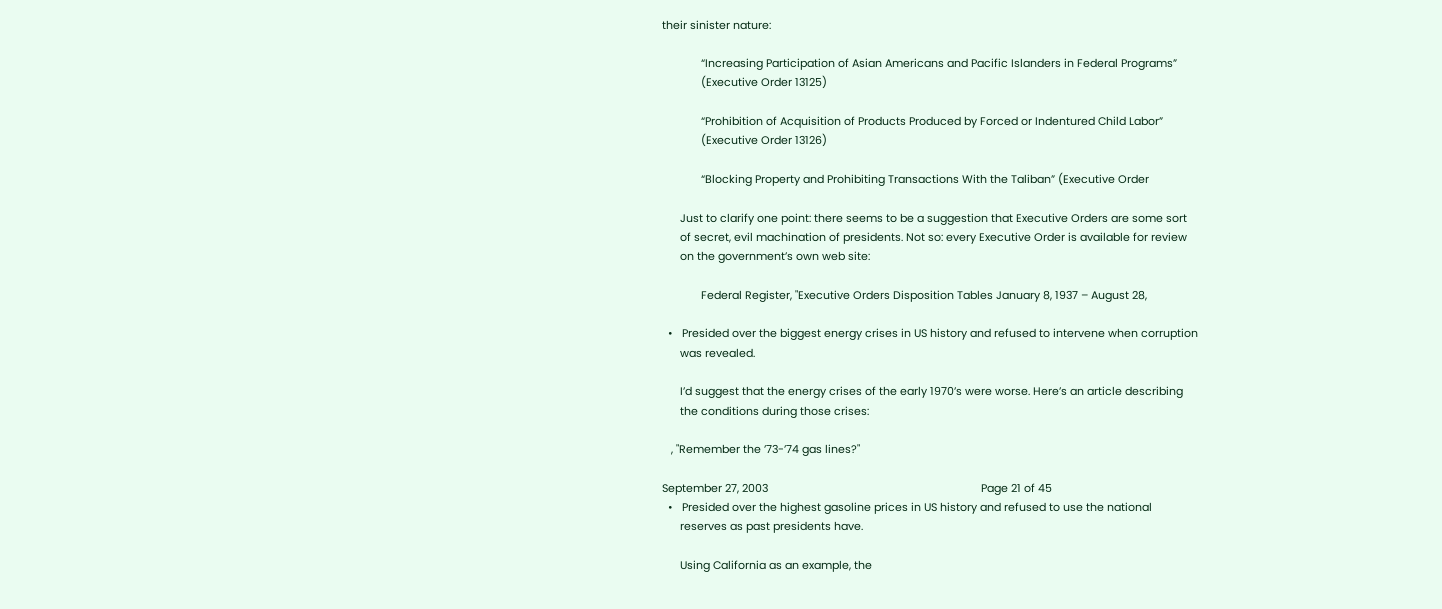their sinister nature:

             “Increasing Participation of Asian Americans and Pacific Islanders in Federal Programs”
             (Executive Order 13125)

             “Prohibition of Acquisition of Products Produced by Forced or Indentured Child Labor”
             (Executive Order 13126)

             “Blocking Property and Prohibiting Transactions With the Taliban” (Executive Order

      Just to clarify one point: there seems to be a suggestion that Executive Orders are some sort
      of secret, evil machination of presidents. Not so: every Executive Order is available for review
      on the government’s own web site:

             Federal Register, "Executive Orders Disposition Tables January 8, 1937 – August 28,

  •   Presided over the biggest energy crises in US history and refused to intervene when corruption
      was revealed.

      I’d suggest that the energy crises of the early 1970’s were worse. Here’s an article describing
      the conditions during those crises:

   , "Remember the ’73-’74 gas lines?"

September 27, 2003                                                                       Page 21 of 45
  •   Presided over the highest gasoline prices in US history and refused to use the national
      reserves as past presidents have.

      Using California as an example, the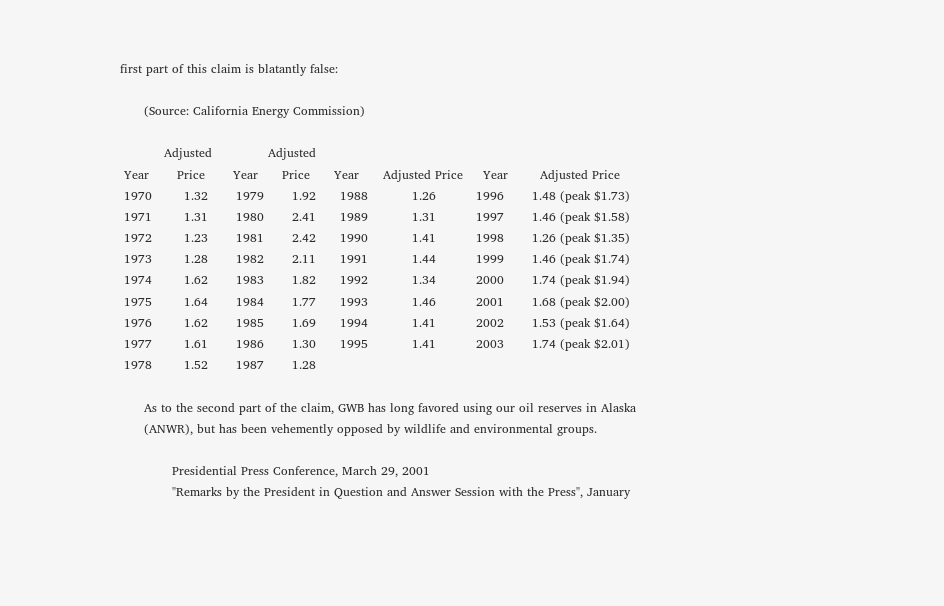first part of this claim is blatantly false:

      (Source: California Energy Commission)

           Adjusted              Adjusted
 Year       Price       Year      Price      Year      Adjusted Price     Year        Adjusted Price
 1970        1.32       1979       1.92      1988           1.26          1996       1.48 (peak $1.73)
 1971        1.31       1980       2.41      1989           1.31          1997       1.46 (peak $1.58)
 1972        1.23       1981       2.42      1990           1.41          1998       1.26 (peak $1.35)
 1973        1.28       1982       2.11      1991           1.44          1999       1.46 (peak $1.74)
 1974        1.62       1983       1.82      1992           1.34          2000       1.74 (peak $1.94)
 1975        1.64       1984       1.77      1993           1.46          2001       1.68 (peak $2.00)
 1976        1.62       1985       1.69      1994           1.41          2002       1.53 (peak $1.64)
 1977        1.61       1986       1.30      1995           1.41          2003       1.74 (peak $2.01)
 1978        1.52       1987       1.28

      As to the second part of the claim, GWB has long favored using our oil reserves in Alaska
      (ANWR), but has been vehemently opposed by wildlife and environmental groups.

             Presidential Press Conference, March 29, 2001
             "Remarks by the President in Question and Answer Session with the Press", January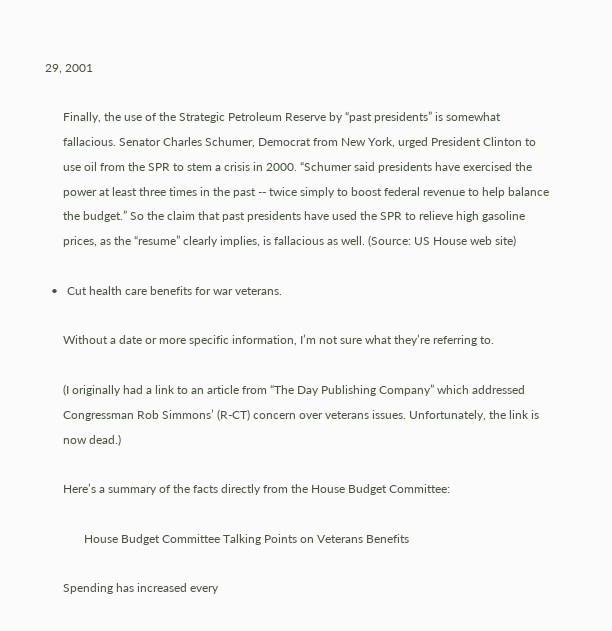29, 2001

      Finally, the use of the Strategic Petroleum Reserve by “past presidents” is somewhat
      fallacious. Senator Charles Schumer, Democrat from New York, urged President Clinton to
      use oil from the SPR to stem a crisis in 2000. “Schumer said presidents have exercised the
      power at least three times in the past -- twice simply to boost federal revenue to help balance
      the budget.” So the claim that past presidents have used the SPR to relieve high gasoline
      prices, as the “resume” clearly implies, is fallacious as well. (Source: US House web site)

  •   Cut health care benefits for war veterans.

      Without a date or more specific information, I’m not sure what they’re referring to.

      (I originally had a link to an article from “The Day Publishing Company” which addressed
      Congressman Rob Simmons’ (R-CT) concern over veterans issues. Unfortunately, the link is
      now dead.)

      Here’s a summary of the facts directly from the House Budget Committee:

             House Budget Committee Talking Points on Veterans Benefits

      Spending has increased every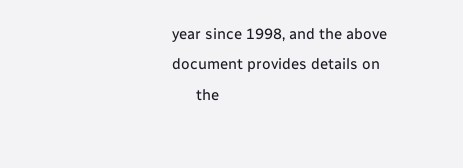year since 1998, and the above document provides details on
      the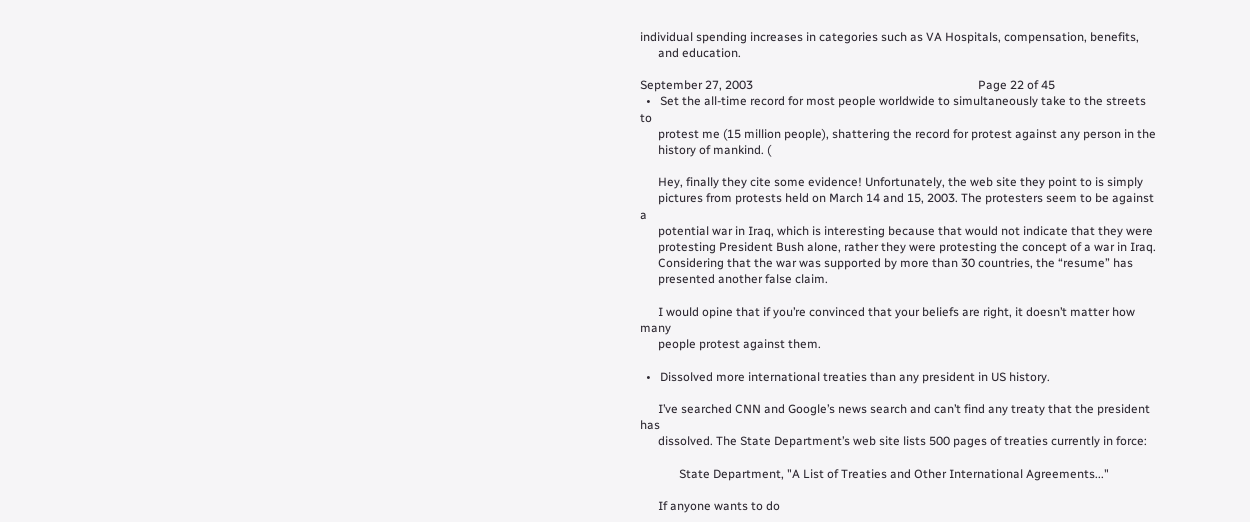individual spending increases in categories such as VA Hospitals, compensation, benefits,
      and education.

September 27, 2003                                                                           Page 22 of 45
  •   Set the all-time record for most people worldwide to simultaneously take to the streets to
      protest me (15 million people), shattering the record for protest against any person in the
      history of mankind. (

      Hey, finally they cite some evidence! Unfortunately, the web site they point to is simply
      pictures from protests held on March 14 and 15, 2003. The protesters seem to be against a
      potential war in Iraq, which is interesting because that would not indicate that they were
      protesting President Bush alone, rather they were protesting the concept of a war in Iraq.
      Considering that the war was supported by more than 30 countries, the “resume” has
      presented another false claim.

      I would opine that if you’re convinced that your beliefs are right, it doesn’t matter how many
      people protest against them.

  •   Dissolved more international treaties than any president in US history.

      I’ve searched CNN and Google’s news search and can’t find any treaty that the president has
      dissolved. The State Department’s web site lists 500 pages of treaties currently in force:

             State Department, "A List of Treaties and Other International Agreements..."

      If anyone wants to do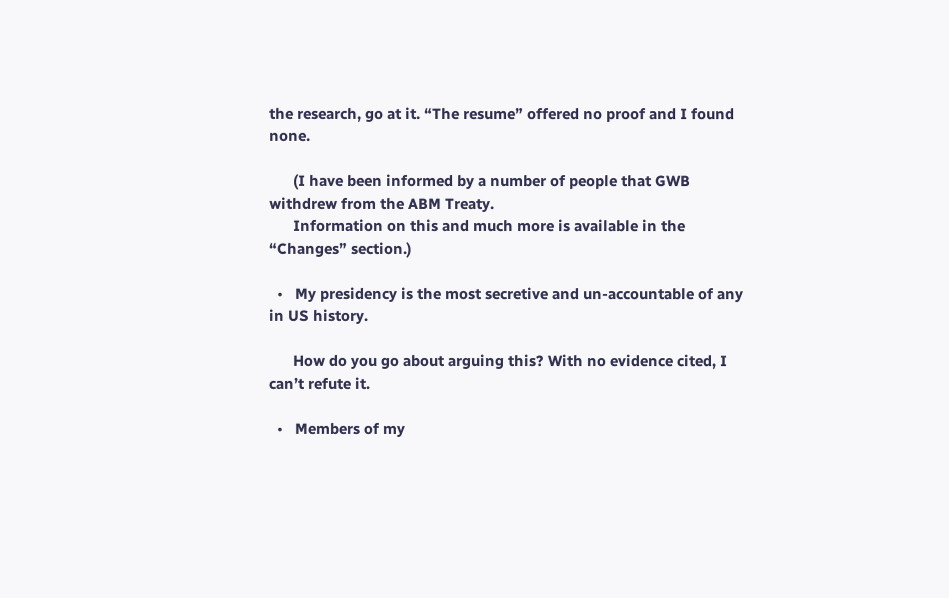the research, go at it. “The resume” offered no proof and I found none.

      (I have been informed by a number of people that GWB withdrew from the ABM Treaty.
      Information on this and much more is available in the “Changes” section.)

  •   My presidency is the most secretive and un-accountable of any in US history.

      How do you go about arguing this? With no evidence cited, I can’t refute it.

  •   Members of my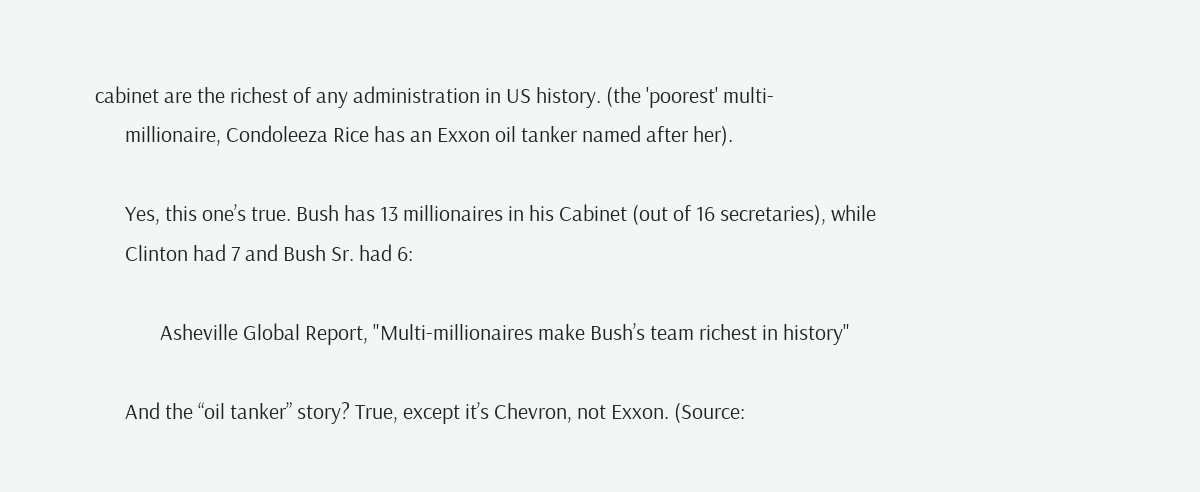cabinet are the richest of any administration in US history. (the 'poorest' multi-
      millionaire, Condoleeza Rice has an Exxon oil tanker named after her).

      Yes, this one’s true. Bush has 13 millionaires in his Cabinet (out of 16 secretaries), while
      Clinton had 7 and Bush Sr. had 6:

             Asheville Global Report, "Multi-millionaires make Bush’s team richest in history"

      And the “oil tanker” story? True, except it’s Chevron, not Exxon. (Source: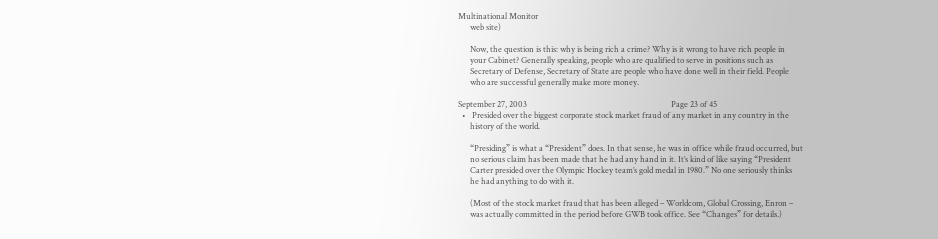Multinational Monitor
      web site)

      Now, the question is this: why is being rich a crime? Why is it wrong to have rich people in
      your Cabinet? Generally speaking, people who are qualified to serve in positions such as
      Secretary of Defense, Secretary of State are people who have done well in their field. People
      who are successful generally make more money.

September 27, 2003                                                                        Page 23 of 45
  •   Presided over the biggest corporate stock market fraud of any market in any country in the
      history of the world.

      “Presiding” is what a “President” does. In that sense, he was in office while fraud occurred, but
      no serious claim has been made that he had any hand in it. It’s kind of like saying “President
      Carter presided over the Olympic Hockey team’s gold medal in 1980.” No one seriously thinks
      he had anything to do with it.

      (Most of the stock market fraud that has been alleged – Worldcom, Global Crossing, Enron –
      was actually committed in the period before GWB took office. See “Changes” for details.)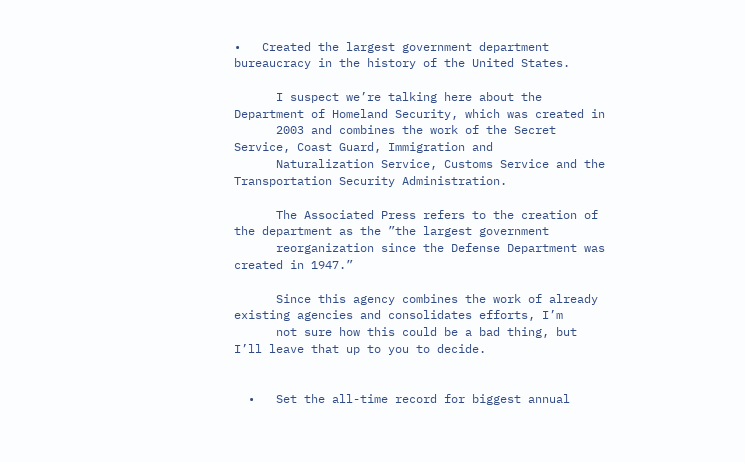•   Created the largest government department bureaucracy in the history of the United States.

      I suspect we’re talking here about the Department of Homeland Security, which was created in
      2003 and combines the work of the Secret Service, Coast Guard, Immigration and
      Naturalization Service, Customs Service and the Transportation Security Administration.

      The Associated Press refers to the creation of the department as the ”the largest government
      reorganization since the Defense Department was created in 1947.”

      Since this agency combines the work of already existing agencies and consolidates efforts, I’m
      not sure how this could be a bad thing, but I’ll leave that up to you to decide.


  •   Set the all-time record for biggest annual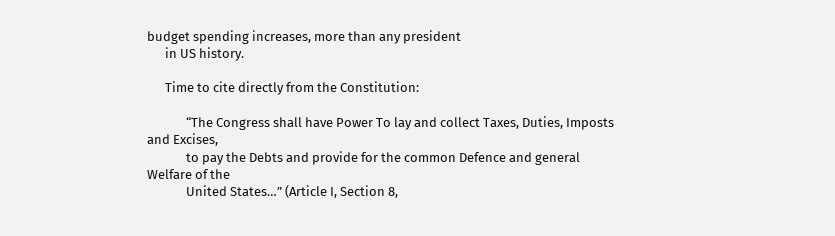budget spending increases, more than any president
      in US history.

      Time to cite directly from the Constitution:

             “The Congress shall have Power To lay and collect Taxes, Duties, Imposts and Excises,
             to pay the Debts and provide for the common Defence and general Welfare of the
             United States…” (Article I, Section 8,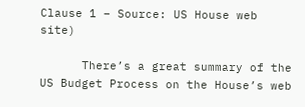Clause 1 – Source: US House web site)

      There’s a great summary of the US Budget Process on the House’s web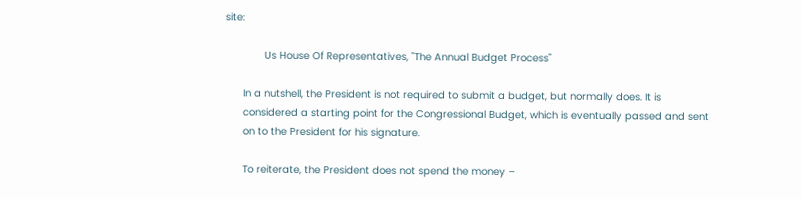site:

             Us House Of Representatives, "The Annual Budget Process"

      In a nutshell, the President is not required to submit a budget, but normally does. It is
      considered a starting point for the Congressional Budget, which is eventually passed and sent
      on to the President for his signature.

      To reiterate, the President does not spend the money –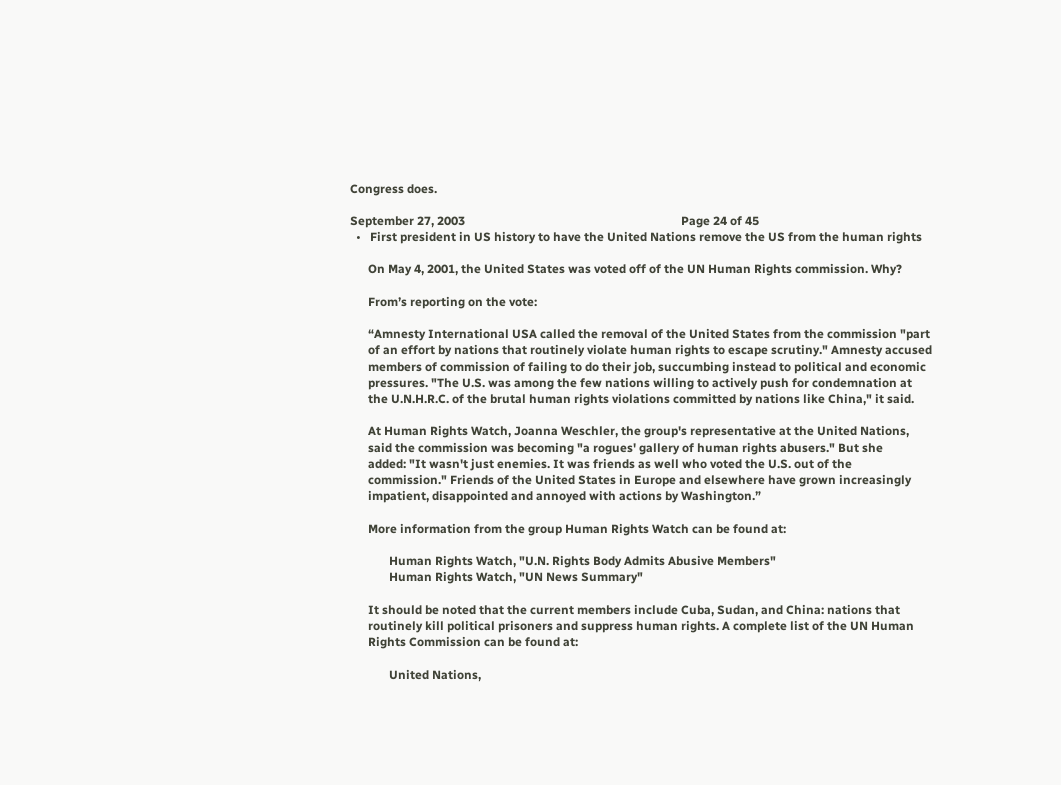Congress does.

September 27, 2003                                                                        Page 24 of 45
  •   First president in US history to have the United Nations remove the US from the human rights

      On May 4, 2001, the United States was voted off of the UN Human Rights commission. Why?

      From’s reporting on the vote:

      “Amnesty International USA called the removal of the United States from the commission "part
      of an effort by nations that routinely violate human rights to escape scrutiny." Amnesty accused
      members of commission of failing to do their job, succumbing instead to political and economic
      pressures. "The U.S. was among the few nations willing to actively push for condemnation at
      the U.N.H.R.C. of the brutal human rights violations committed by nations like China," it said.

      At Human Rights Watch, Joanna Weschler, the group's representative at the United Nations,
      said the commission was becoming "a rogues' gallery of human rights abusers." But she
      added: "It wasn't just enemies. It was friends as well who voted the U.S. out of the
      commission." Friends of the United States in Europe and elsewhere have grown increasingly
      impatient, disappointed and annoyed with actions by Washington.”

      More information from the group Human Rights Watch can be found at:

             Human Rights Watch, "U.N. Rights Body Admits Abusive Members"
             Human Rights Watch, "UN News Summary"

      It should be noted that the current members include Cuba, Sudan, and China: nations that
      routinely kill political prisoners and suppress human rights. A complete list of the UN Human
      Rights Commission can be found at:

             United Nations,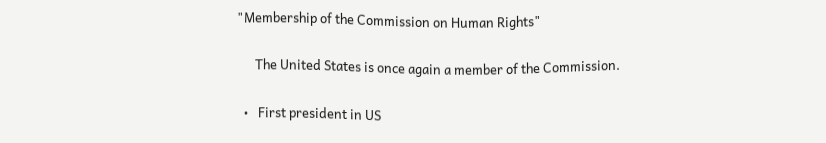"Membership of the Commission on Human Rights"

      The United States is once again a member of the Commission.

  •   First president in US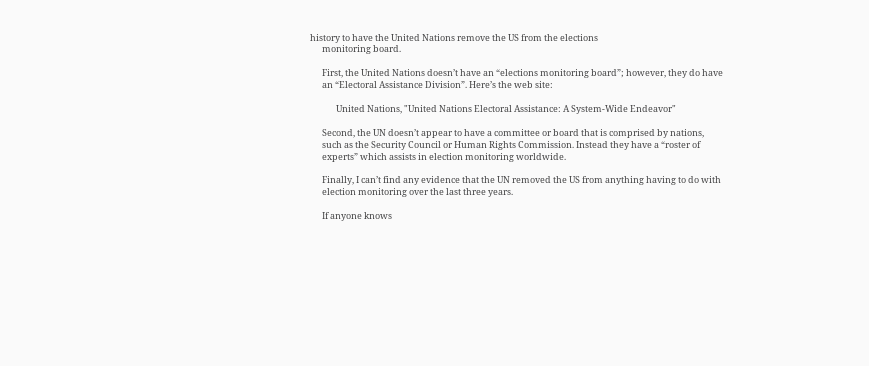history to have the United Nations remove the US from the elections
      monitoring board.

      First, the United Nations doesn’t have an “elections monitoring board”; however, they do have
      an “Electoral Assistance Division”. Here’s the web site:

             United Nations, "United Nations Electoral Assistance: A System-Wide Endeavor"

      Second, the UN doesn’t appear to have a committee or board that is comprised by nations,
      such as the Security Council or Human Rights Commission. Instead they have a “roster of
      experts” which assists in election monitoring worldwide.

      Finally, I can’t find any evidence that the UN removed the US from anything having to do with
      election monitoring over the last three years.

      If anyone knows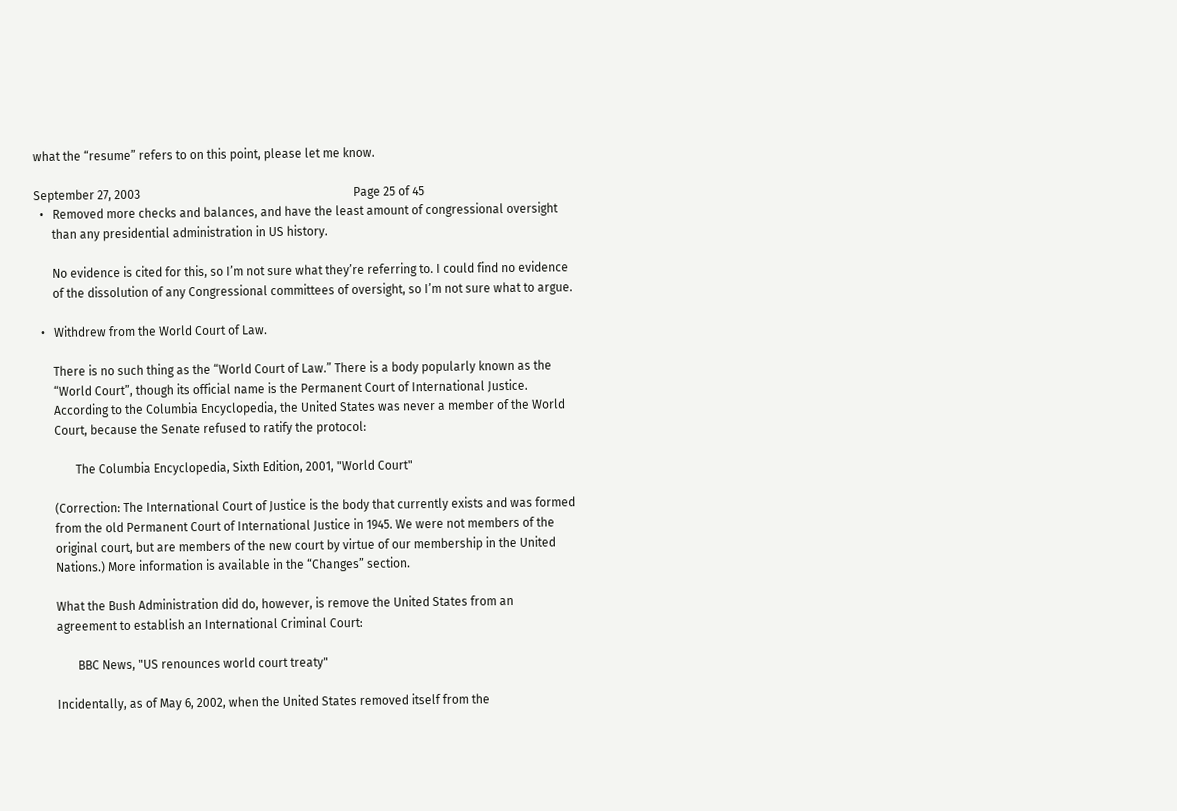what the “resume” refers to on this point, please let me know.

September 27, 2003                                                                       Page 25 of 45
  •   Removed more checks and balances, and have the least amount of congressional oversight
      than any presidential administration in US history.

      No evidence is cited for this, so I’m not sure what they’re referring to. I could find no evidence
      of the dissolution of any Congressional committees of oversight, so I’m not sure what to argue.

  •   Withdrew from the World Court of Law.

      There is no such thing as the “World Court of Law.” There is a body popularly known as the
      “World Court”, though its official name is the Permanent Court of International Justice.
      According to the Columbia Encyclopedia, the United States was never a member of the World
      Court, because the Senate refused to ratify the protocol:

             The Columbia Encyclopedia, Sixth Edition, 2001, "World Court"

      (Correction: The International Court of Justice is the body that currently exists and was formed
      from the old Permanent Court of International Justice in 1945. We were not members of the
      original court, but are members of the new court by virtue of our membership in the United
      Nations.) More information is available in the “Changes” section.

      What the Bush Administration did do, however, is remove the United States from an
      agreement to establish an International Criminal Court:

             BBC News, "US renounces world court treaty"

      Incidentally, as of May 6, 2002, when the United States removed itself from the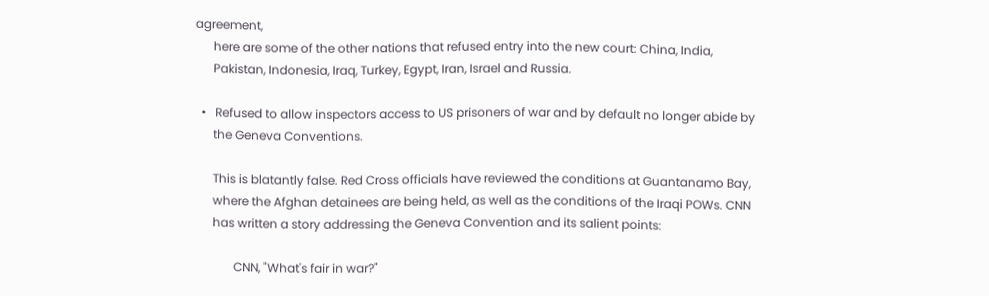agreement,
      here are some of the other nations that refused entry into the new court: China, India,
      Pakistan, Indonesia, Iraq, Turkey, Egypt, Iran, Israel and Russia.

  •   Refused to allow inspectors access to US prisoners of war and by default no longer abide by
      the Geneva Conventions.

      This is blatantly false. Red Cross officials have reviewed the conditions at Guantanamo Bay,
      where the Afghan detainees are being held, as well as the conditions of the Iraqi POWs. CNN
      has written a story addressing the Geneva Convention and its salient points:

             CNN, "What's fair in war?"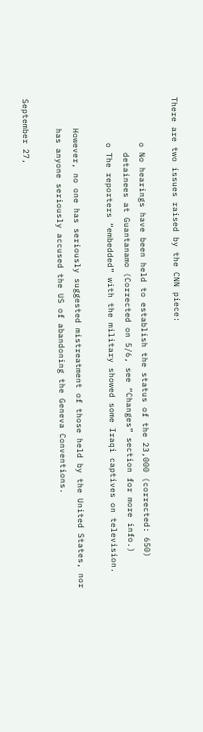There are two issues raised by the CNN piece:

         o No hearings have been held to establish the status of the 23,000 (corrected: 650)
           detainees at Guantanamo (Corrected on 5/6, see “Changes” section for more info.)
         o The reporters “embedded” with the military showed some Iraqi captives on television.

      However, no one has seriously suggested mistreatment of those held by the United States, nor
      has anyone seriously accused the US of abandoning the Geneva Conventions.

September 27,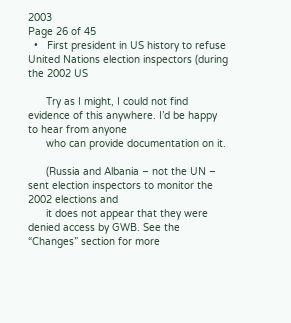2003                                                                         Page 26 of 45
  •   First president in US history to refuse United Nations election inspectors (during the 2002 US

      Try as I might, I could not find evidence of this anywhere. I’d be happy to hear from anyone
      who can provide documentation on it.

      (Russia and Albania – not the UN – sent election inspectors to monitor the 2002 elections and
      it does not appear that they were denied access by GWB. See the “Changes” section for more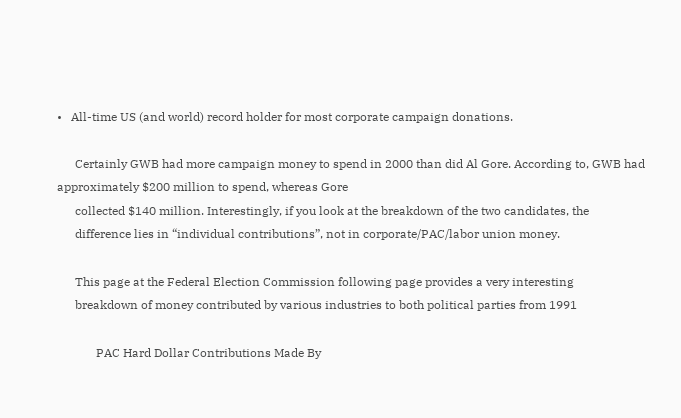•   All-time US (and world) record holder for most corporate campaign donations.

      Certainly GWB had more campaign money to spend in 2000 than did Al Gore. According to, GWB had approximately $200 million to spend, whereas Gore
      collected $140 million. Interestingly, if you look at the breakdown of the two candidates, the
      difference lies in “individual contributions”, not in corporate/PAC/labor union money.

      This page at the Federal Election Commission following page provides a very interesting
      breakdown of money contributed by various industries to both political parties from 1991

             PAC Hard Dollar Contributions Made By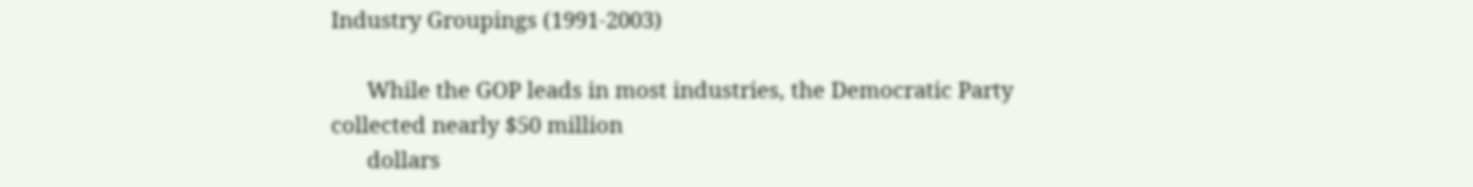Industry Groupings (1991-2003)

      While the GOP leads in most industries, the Democratic Party collected nearly $50 million
      dollars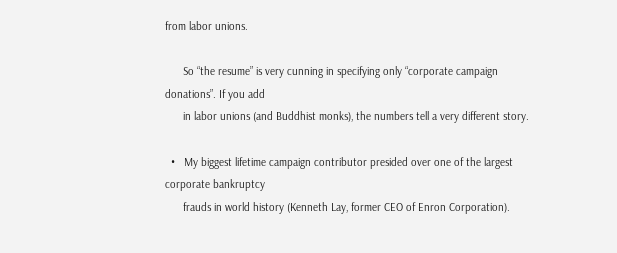from labor unions.

      So “the resume” is very cunning in specifying only “corporate campaign donations”. If you add
      in labor unions (and Buddhist monks), the numbers tell a very different story.

  •   My biggest lifetime campaign contributor presided over one of the largest corporate bankruptcy
      frauds in world history (Kenneth Lay, former CEO of Enron Corporation).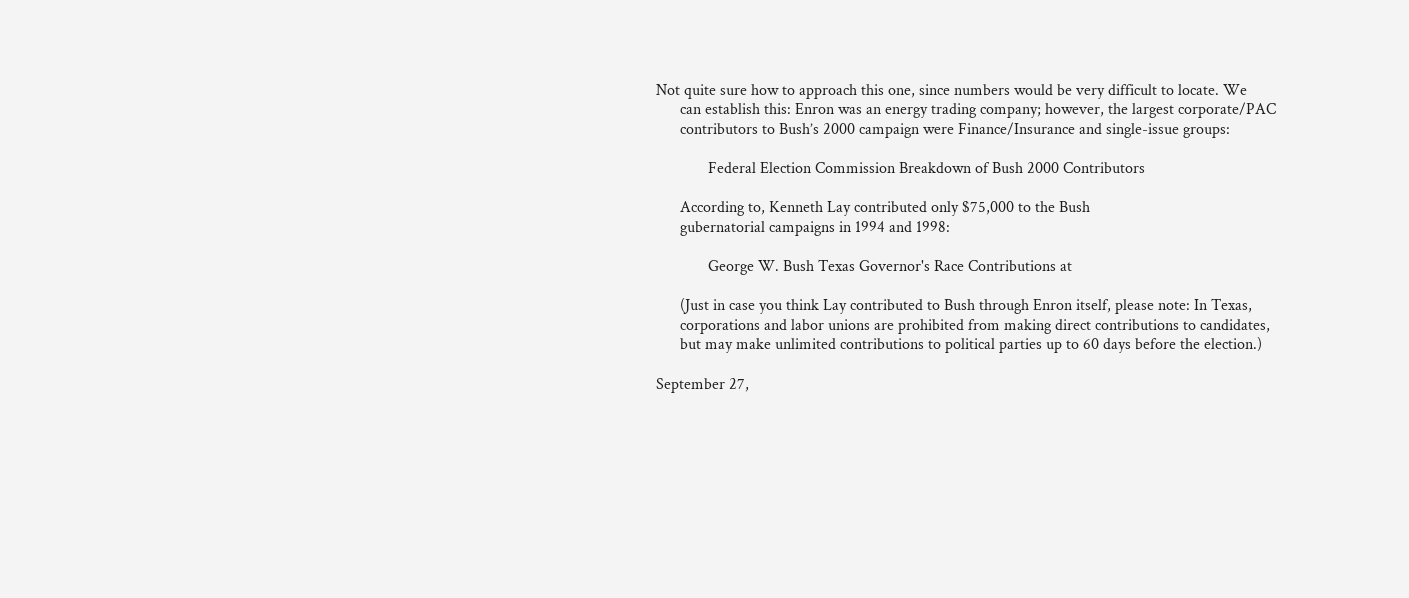Not quite sure how to approach this one, since numbers would be very difficult to locate. We
      can establish this: Enron was an energy trading company; however, the largest corporate/PAC
      contributors to Bush’s 2000 campaign were Finance/Insurance and single-issue groups:

             Federal Election Commission Breakdown of Bush 2000 Contributors

      According to, Kenneth Lay contributed only $75,000 to the Bush
      gubernatorial campaigns in 1994 and 1998:

             George W. Bush Texas Governor's Race Contributions at

      (Just in case you think Lay contributed to Bush through Enron itself, please note: In Texas,
      corporations and labor unions are prohibited from making direct contributions to candidates,
      but may make unlimited contributions to political parties up to 60 days before the election.)

September 27,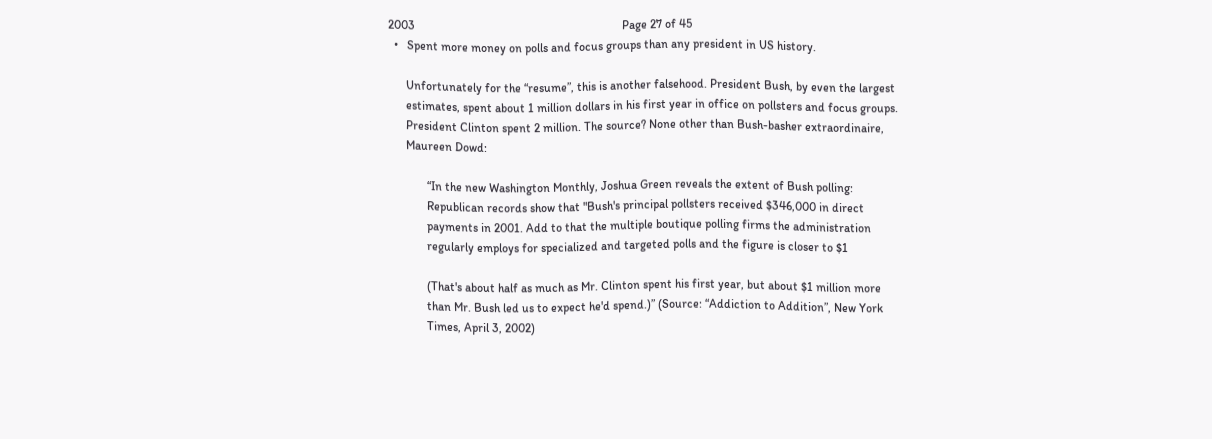2003                                                                     Page 27 of 45
  •   Spent more money on polls and focus groups than any president in US history.

      Unfortunately for the “resume”, this is another falsehood. President Bush, by even the largest
      estimates, spent about 1 million dollars in his first year in office on pollsters and focus groups.
      President Clinton spent 2 million. The source? None other than Bush-basher extraordinaire,
      Maureen Dowd:

             “In the new Washington Monthly, Joshua Green reveals the extent of Bush polling:
             Republican records show that "Bush's principal pollsters received $346,000 in direct
             payments in 2001. Add to that the multiple boutique polling firms the administration
             regularly employs for specialized and targeted polls and the figure is closer to $1

             (That's about half as much as Mr. Clinton spent his first year, but about $1 million more
             than Mr. Bush led us to expect he'd spend.)” (Source: “Addiction to Addition”, New York
             Times, April 3, 2002)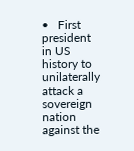•   First president in US history to unilaterally attack a sovereign nation against the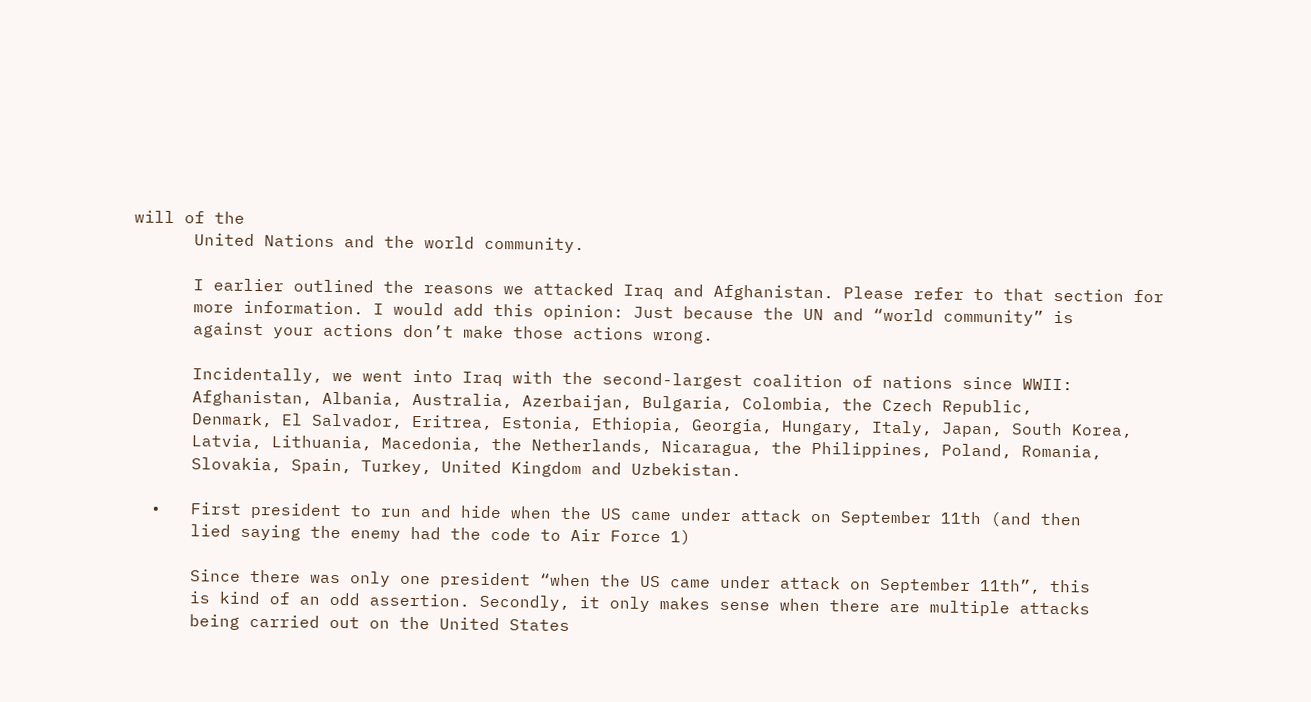will of the
      United Nations and the world community.

      I earlier outlined the reasons we attacked Iraq and Afghanistan. Please refer to that section for
      more information. I would add this opinion: Just because the UN and “world community” is
      against your actions don’t make those actions wrong.

      Incidentally, we went into Iraq with the second-largest coalition of nations since WWII:
      Afghanistan, Albania, Australia, Azerbaijan, Bulgaria, Colombia, the Czech Republic,
      Denmark, El Salvador, Eritrea, Estonia, Ethiopia, Georgia, Hungary, Italy, Japan, South Korea,
      Latvia, Lithuania, Macedonia, the Netherlands, Nicaragua, the Philippines, Poland, Romania,
      Slovakia, Spain, Turkey, United Kingdom and Uzbekistan.

  •   First president to run and hide when the US came under attack on September 11th (and then
      lied saying the enemy had the code to Air Force 1)

      Since there was only one president “when the US came under attack on September 11th”, this
      is kind of an odd assertion. Secondly, it only makes sense when there are multiple attacks
      being carried out on the United States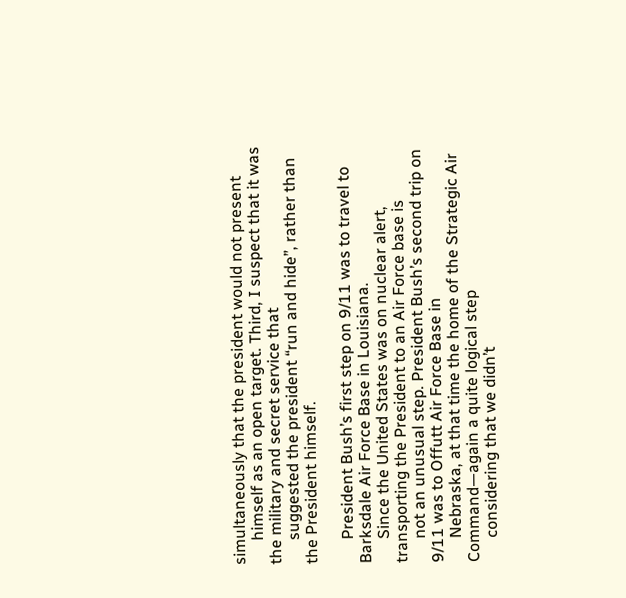simultaneously that the president would not present
      himself as an open target. Third, I suspect that it was the military and secret service that
      suggested the president “run and hide”, rather than the President himself.

      President Bush’s first step on 9/11 was to travel to Barksdale Air Force Base in Louisiana.
      Since the United States was on nuclear alert, transporting the President to an Air Force base is
      not an unusual step. President Bush’s second trip on 9/11 was to Offutt Air Force Base in
      Nebraska, at that time the home of the Strategic Air Command—again a quite logical step
      considering that we didn’t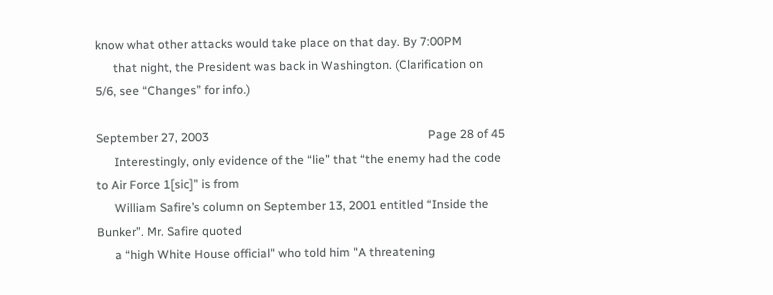know what other attacks would take place on that day. By 7:00PM
      that night, the President was back in Washington. (Clarification on 5/6, see “Changes” for info.)

September 27, 2003                                                                         Page 28 of 45
      Interestingly, only evidence of the “lie” that “the enemy had the code to Air Force 1[sic]” is from
      William Safire’s column on September 13, 2001 entitled “Inside the Bunker”. Mr. Safire quoted
      a “high White House official" who told him "A threatening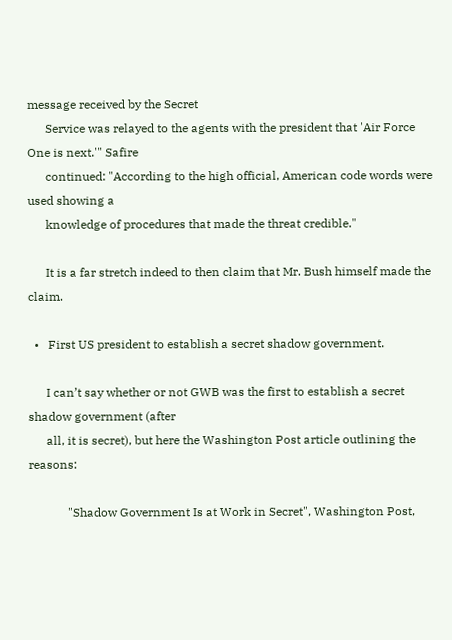message received by the Secret
      Service was relayed to the agents with the president that 'Air Force One is next.'" Safire
      continued: "According to the high official, American code words were used showing a
      knowledge of procedures that made the threat credible."

      It is a far stretch indeed to then claim that Mr. Bush himself made the claim.

  •   First US president to establish a secret shadow government.

      I can’t say whether or not GWB was the first to establish a secret shadow government (after
      all, it is secret), but here the Washington Post article outlining the reasons:

             "Shadow Government Is at Work in Secret", Washington Post,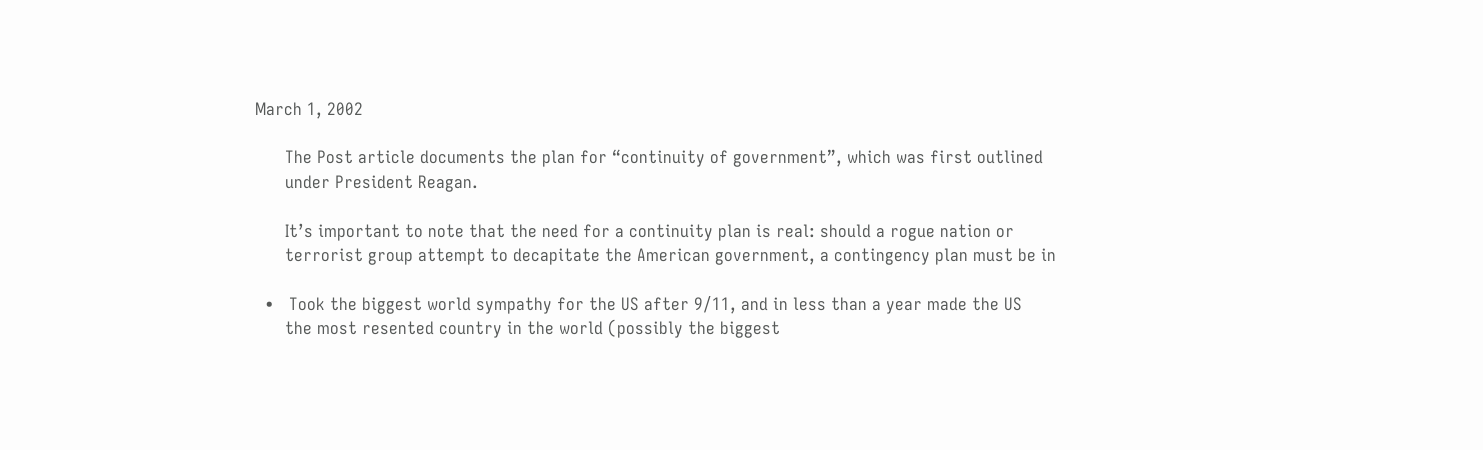March 1, 2002

      The Post article documents the plan for “continuity of government”, which was first outlined
      under President Reagan.

      It’s important to note that the need for a continuity plan is real: should a rogue nation or
      terrorist group attempt to decapitate the American government, a contingency plan must be in

  •   Took the biggest world sympathy for the US after 9/11, and in less than a year made the US
      the most resented country in the world (possibly the biggest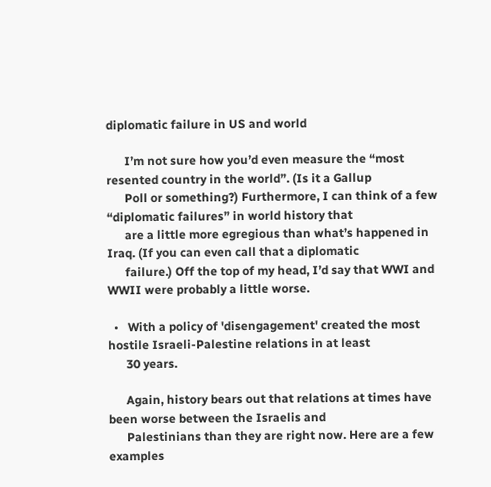diplomatic failure in US and world

      I’m not sure how you’d even measure the “most resented country in the world”. (Is it a Gallup
      Poll or something?) Furthermore, I can think of a few “diplomatic failures” in world history that
      are a little more egregious than what’s happened in Iraq. (If you can even call that a diplomatic
      failure.) Off the top of my head, I’d say that WWI and WWII were probably a little worse.

  •   With a policy of 'disengagement' created the most hostile Israeli-Palestine relations in at least
      30 years.

      Again, history bears out that relations at times have been worse between the Israelis and
      Palestinians than they are right now. Here are a few examples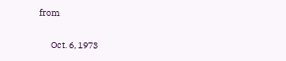from

      Oct. 6, 1973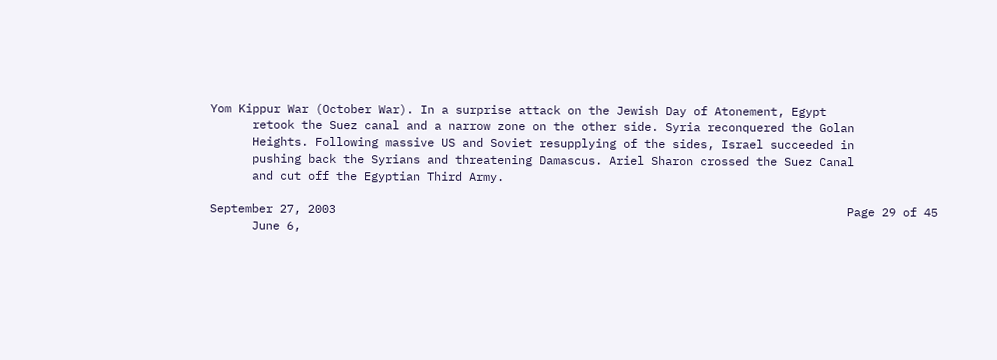Yom Kippur War (October War). In a surprise attack on the Jewish Day of Atonement, Egypt
      retook the Suez canal and a narrow zone on the other side. Syria reconquered the Golan
      Heights. Following massive US and Soviet resupplying of the sides, Israel succeeded in
      pushing back the Syrians and threatening Damascus. Ariel Sharon crossed the Suez Canal
      and cut off the Egyptian Third Army.

September 27, 2003                                                                         Page 29 of 45
      June 6,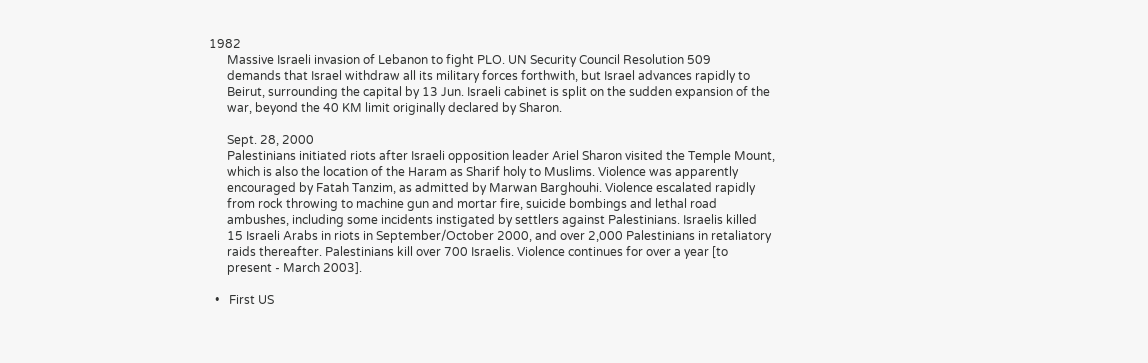1982
      Massive Israeli invasion of Lebanon to fight PLO. UN Security Council Resolution 509
      demands that Israel withdraw all its military forces forthwith, but Israel advances rapidly to
      Beirut, surrounding the capital by 13 Jun. Israeli cabinet is split on the sudden expansion of the
      war, beyond the 40 KM limit originally declared by Sharon.

      Sept. 28, 2000
      Palestinians initiated riots after Israeli opposition leader Ariel Sharon visited the Temple Mount,
      which is also the location of the Haram as Sharif holy to Muslims. Violence was apparently
      encouraged by Fatah Tanzim, as admitted by Marwan Barghouhi. Violence escalated rapidly
      from rock throwing to machine gun and mortar fire, suicide bombings and lethal road
      ambushes, including some incidents instigated by settlers against Palestinians. Israelis killed
      15 Israeli Arabs in riots in September/October 2000, and over 2,000 Palestinians in retaliatory
      raids thereafter. Palestinians kill over 700 Israelis. Violence continues for over a year [to
      present - March 2003].

  •   First US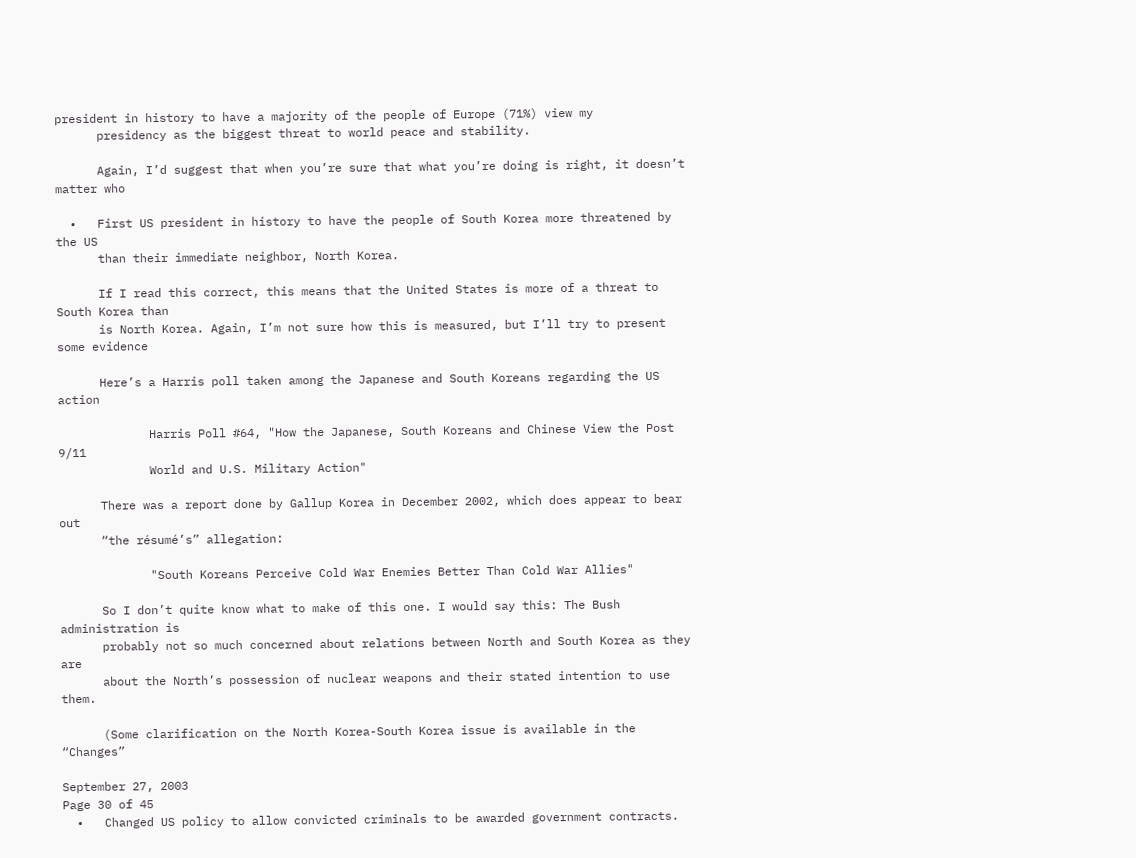president in history to have a majority of the people of Europe (71%) view my
      presidency as the biggest threat to world peace and stability.

      Again, I’d suggest that when you’re sure that what you’re doing is right, it doesn’t matter who

  •   First US president in history to have the people of South Korea more threatened by the US
      than their immediate neighbor, North Korea.

      If I read this correct, this means that the United States is more of a threat to South Korea than
      is North Korea. Again, I’m not sure how this is measured, but I’ll try to present some evidence

      Here’s a Harris poll taken among the Japanese and South Koreans regarding the US action

             Harris Poll #64, "How the Japanese, South Koreans and Chinese View the Post 9/11
             World and U.S. Military Action"

      There was a report done by Gallup Korea in December 2002, which does appear to bear out
      “the résumé’s” allegation:

             "South Koreans Perceive Cold War Enemies Better Than Cold War Allies"

      So I don’t quite know what to make of this one. I would say this: The Bush administration is
      probably not so much concerned about relations between North and South Korea as they are
      about the North’s possession of nuclear weapons and their stated intention to use them.

      (Some clarification on the North Korea-South Korea issue is available in the “Changes”

September 27, 2003                                                                         Page 30 of 45
  •   Changed US policy to allow convicted criminals to be awarded government contracts.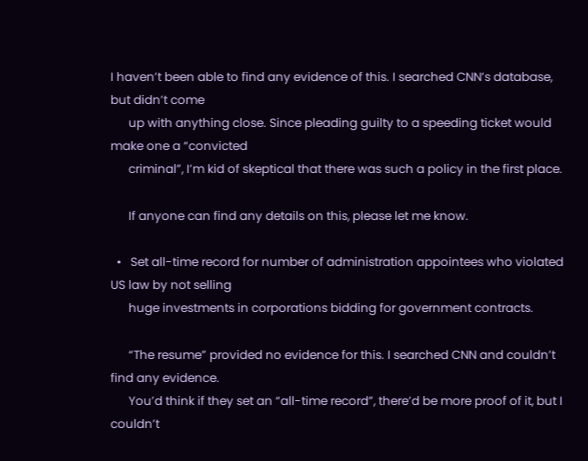I haven’t been able to find any evidence of this. I searched CNN’s database, but didn’t come
      up with anything close. Since pleading guilty to a speeding ticket would make one a “convicted
      criminal”, I’m kid of skeptical that there was such a policy in the first place.

      If anyone can find any details on this, please let me know.

  •   Set all-time record for number of administration appointees who violated US law by not selling
      huge investments in corporations bidding for government contracts.

      “The resume” provided no evidence for this. I searched CNN and couldn’t find any evidence.
      You’d think if they set an “all-time record”, there’d be more proof of it, but I couldn’t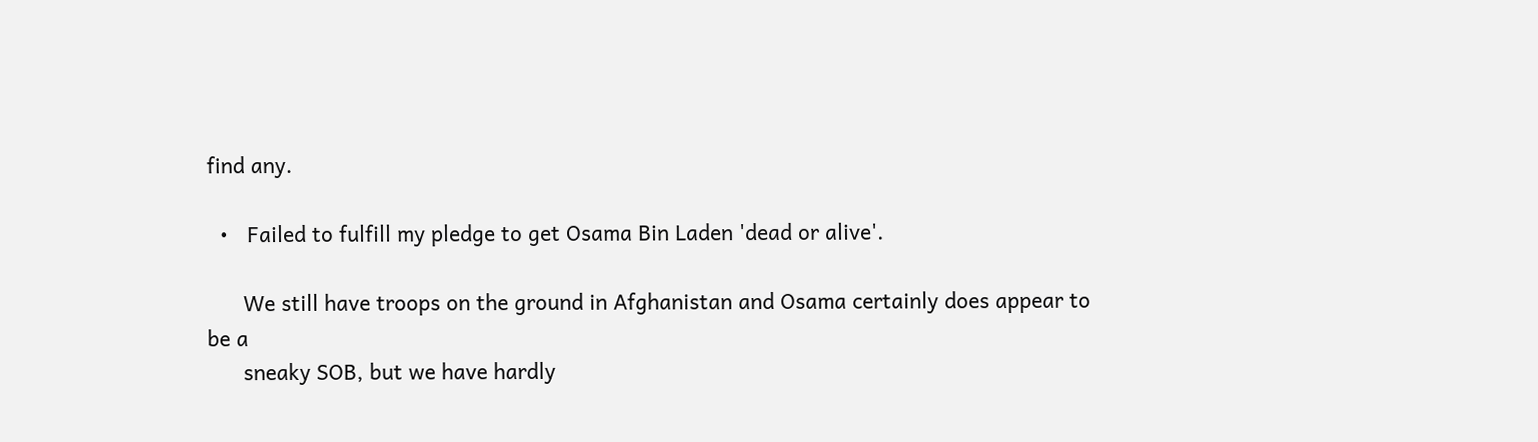find any.

  •   Failed to fulfill my pledge to get Osama Bin Laden 'dead or alive'.

      We still have troops on the ground in Afghanistan and Osama certainly does appear to be a
      sneaky SOB, but we have hardly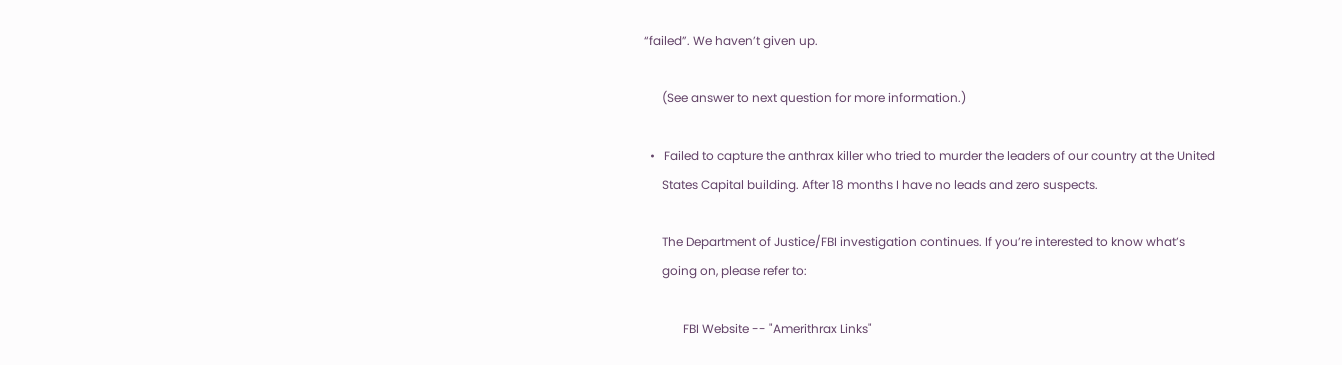“failed”. We haven’t given up.

      (See answer to next question for more information.)

  •   Failed to capture the anthrax killer who tried to murder the leaders of our country at the United
      States Capital building. After 18 months I have no leads and zero suspects.

      The Department of Justice/FBI investigation continues. If you’re interested to know what’s
      going on, please refer to:

             FBI Website -- "Amerithrax Links"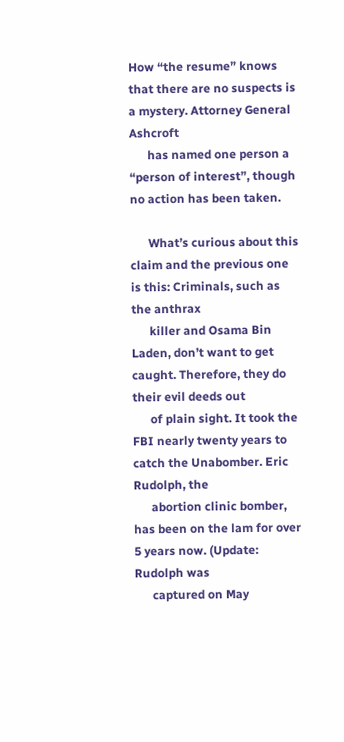How “the resume” knows that there are no suspects is a mystery. Attorney General Ashcroft
      has named one person a “person of interest”, though no action has been taken.

      What’s curious about this claim and the previous one is this: Criminals, such as the anthrax
      killer and Osama Bin Laden, don’t want to get caught. Therefore, they do their evil deeds out
      of plain sight. It took the FBI nearly twenty years to catch the Unabomber. Eric Rudolph, the
      abortion clinic bomber, has been on the lam for over 5 years now. (Update: Rudolph was
      captured on May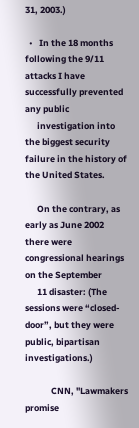31, 2003.)

  •   In the 18 months following the 9/11 attacks I have successfully prevented any public
      investigation into the biggest security failure in the history of the United States.

      On the contrary, as early as June 2002 there were congressional hearings on the September
      11 disaster: (The sessions were “closed-door”, but they were public, bipartisan investigations.)

             CNN, "Lawmakers promise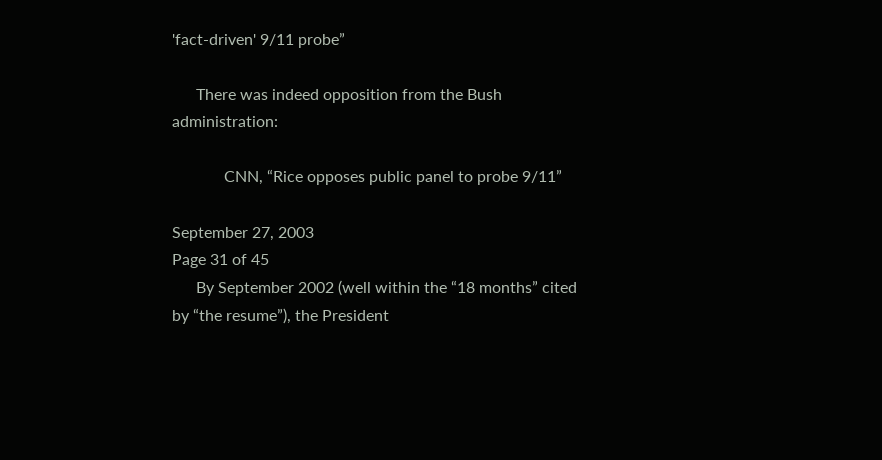'fact-driven' 9/11 probe”

      There was indeed opposition from the Bush administration:

             CNN, “Rice opposes public panel to probe 9/11”

September 27, 2003                                                                         Page 31 of 45
      By September 2002 (well within the “18 months” cited by “the resume”), the President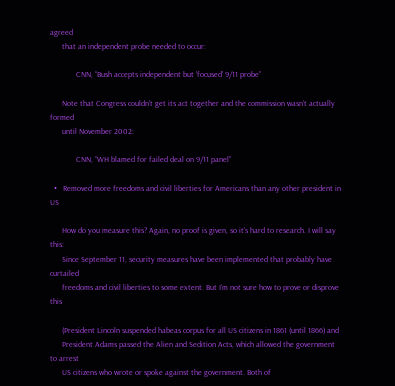agreed
      that an independent probe needed to occur:

             CNN, “Bush accepts independent but 'focused' 9/11 probe”

      Note that Congress couldn’t get its act together and the commission wasn’t actually formed
      until November 2002:

             CNN, “WH blamed for failed deal on 9/11 panel”

  •   Removed more freedoms and civil liberties for Americans than any other president in US

      How do you measure this? Again, no proof is given, so it’s hard to research. I will say this:
      Since September 11, security measures have been implemented that probably have curtailed
      freedoms and civil liberties to some extent. But I’m not sure how to prove or disprove this

      (President Lincoln suspended habeas corpus for all US citizens in 1861 (until 1866) and
      President Adams passed the Alien and Sedition Acts, which allowed the government to arrest
      US citizens who wrote or spoke against the government. Both of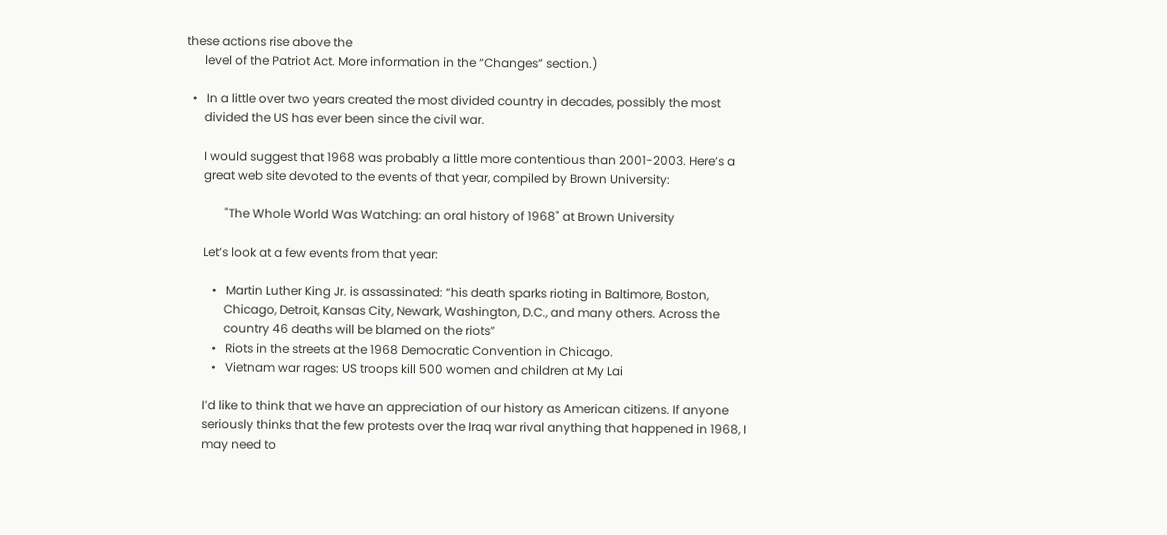these actions rise above the
      level of the Patriot Act. More information in the “Changes” section.)

  •   In a little over two years created the most divided country in decades, possibly the most
      divided the US has ever been since the civil war.

      I would suggest that 1968 was probably a little more contentious than 2001-2003. Here’s a
      great web site devoted to the events of that year, compiled by Brown University:

             "The Whole World Was Watching: an oral history of 1968" at Brown University

      Let’s look at a few events from that year:

         •   Martin Luther King Jr. is assassinated: “his death sparks rioting in Baltimore, Boston,
             Chicago, Detroit, Kansas City, Newark, Washington, D.C., and many others. Across the
             country 46 deaths will be blamed on the riots”
         •   Riots in the streets at the 1968 Democratic Convention in Chicago.
         •   Vietnam war rages: US troops kill 500 women and children at My Lai

      I’d like to think that we have an appreciation of our history as American citizens. If anyone
      seriously thinks that the few protests over the Iraq war rival anything that happened in 1968, I
      may need to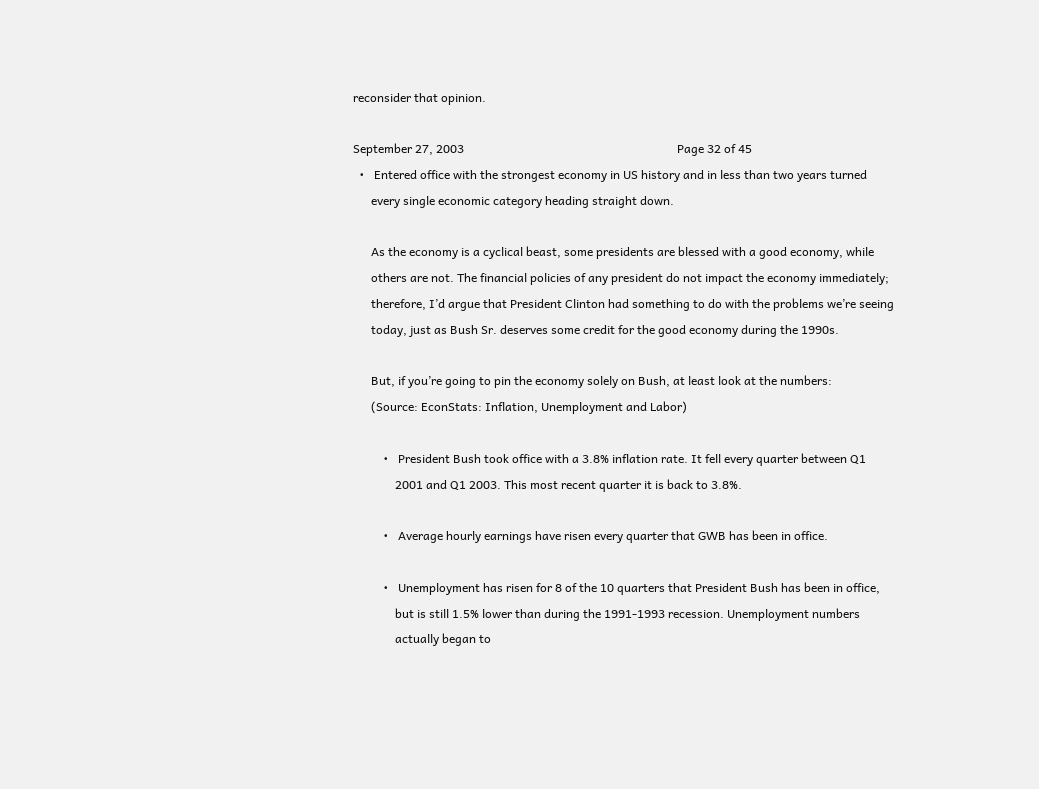reconsider that opinion.

September 27, 2003                                                                       Page 32 of 45
  •   Entered office with the strongest economy in US history and in less than two years turned
      every single economic category heading straight down.

      As the economy is a cyclical beast, some presidents are blessed with a good economy, while
      others are not. The financial policies of any president do not impact the economy immediately;
      therefore, I’d argue that President Clinton had something to do with the problems we’re seeing
      today, just as Bush Sr. deserves some credit for the good economy during the 1990s.

      But, if you’re going to pin the economy solely on Bush, at least look at the numbers:
      (Source: EconStats: Inflation, Unemployment and Labor)

          •   President Bush took office with a 3.8% inflation rate. It fell every quarter between Q1
              2001 and Q1 2003. This most recent quarter it is back to 3.8%.

          •   Average hourly earnings have risen every quarter that GWB has been in office.

          •   Unemployment has risen for 8 of the 10 quarters that President Bush has been in office,
              but is still 1.5% lower than during the 1991-1993 recession. Unemployment numbers
              actually began to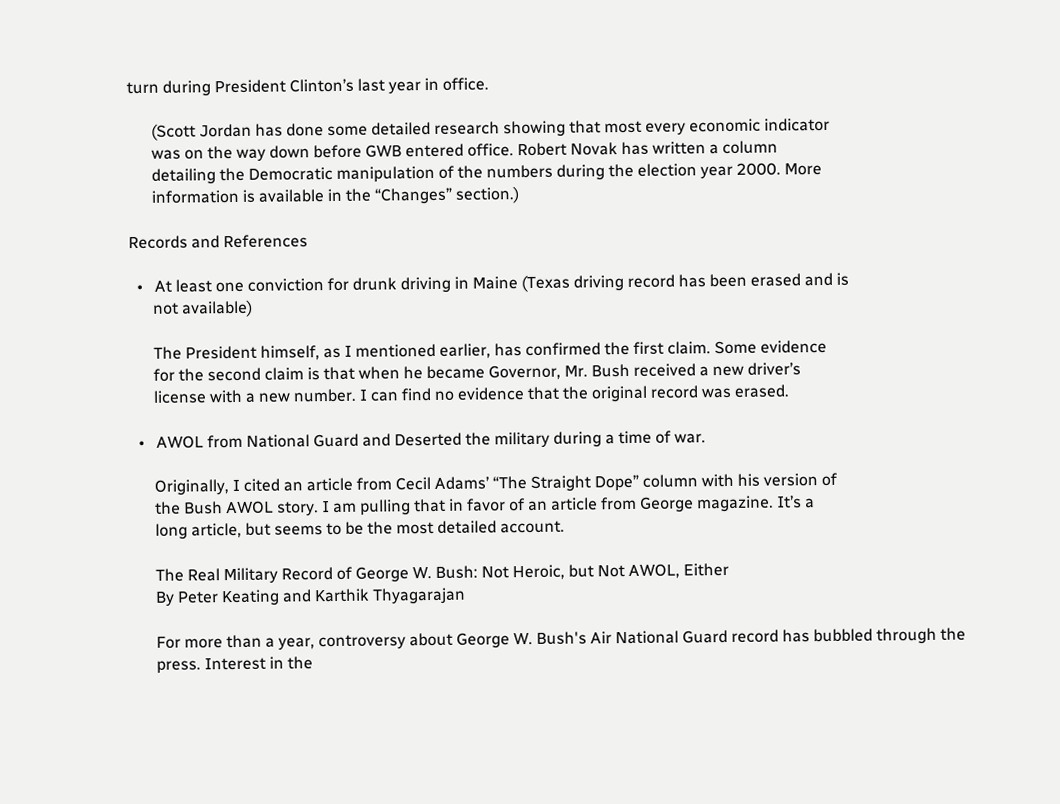turn during President Clinton’s last year in office.

      (Scott Jordan has done some detailed research showing that most every economic indicator
      was on the way down before GWB entered office. Robert Novak has written a column
      detailing the Democratic manipulation of the numbers during the election year 2000. More
      information is available in the “Changes” section.)

Records and References

  •   At least one conviction for drunk driving in Maine (Texas driving record has been erased and is
      not available)

      The President himself, as I mentioned earlier, has confirmed the first claim. Some evidence
      for the second claim is that when he became Governor, Mr. Bush received a new driver’s
      license with a new number. I can find no evidence that the original record was erased.

  •   AWOL from National Guard and Deserted the military during a time of war.

      Originally, I cited an article from Cecil Adams’ “The Straight Dope” column with his version of
      the Bush AWOL story. I am pulling that in favor of an article from George magazine. It’s a
      long article, but seems to be the most detailed account.

      The Real Military Record of George W. Bush: Not Heroic, but Not AWOL, Either
      By Peter Keating and Karthik Thyagarajan

      For more than a year, controversy about George W. Bush's Air National Guard record has bubbled through the
      press. Interest in the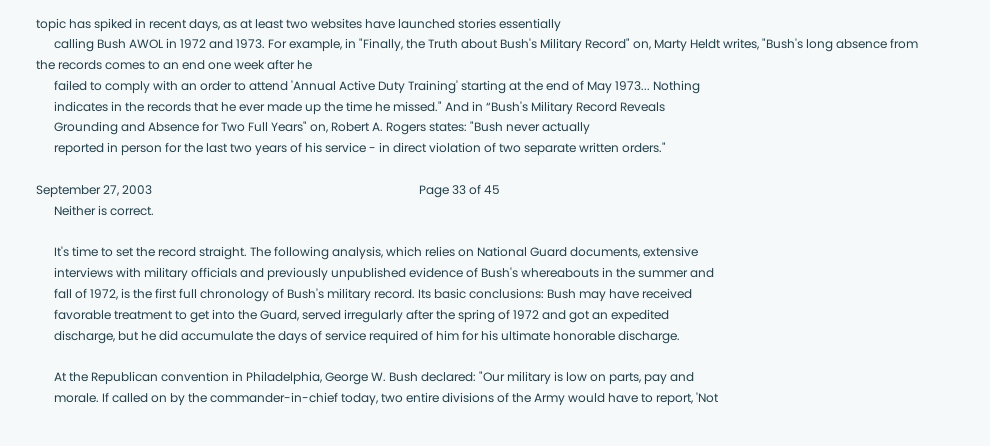topic has spiked in recent days, as at least two websites have launched stories essentially
      calling Bush AWOL in 1972 and 1973. For example, in "Finally, the Truth about Bush's Military Record" on, Marty Heldt writes, "Bush's long absence from the records comes to an end one week after he
      failed to comply with an order to attend 'Annual Active Duty Training' starting at the end of May 1973... Nothing
      indicates in the records that he ever made up the time he missed." And in “Bush's Military Record Reveals
      Grounding and Absence for Two Full Years" on, Robert A. Rogers states: "Bush never actually
      reported in person for the last two years of his service - in direct violation of two separate written orders."

September 27, 2003                                                                                         Page 33 of 45
      Neither is correct.

      It's time to set the record straight. The following analysis, which relies on National Guard documents, extensive
      interviews with military officials and previously unpublished evidence of Bush's whereabouts in the summer and
      fall of 1972, is the first full chronology of Bush's military record. Its basic conclusions: Bush may have received
      favorable treatment to get into the Guard, served irregularly after the spring of 1972 and got an expedited
      discharge, but he did accumulate the days of service required of him for his ultimate honorable discharge.

      At the Republican convention in Philadelphia, George W. Bush declared: "Our military is low on parts, pay and
      morale. If called on by the commander-in-chief today, two entire divisions of the Army would have to report, 'Not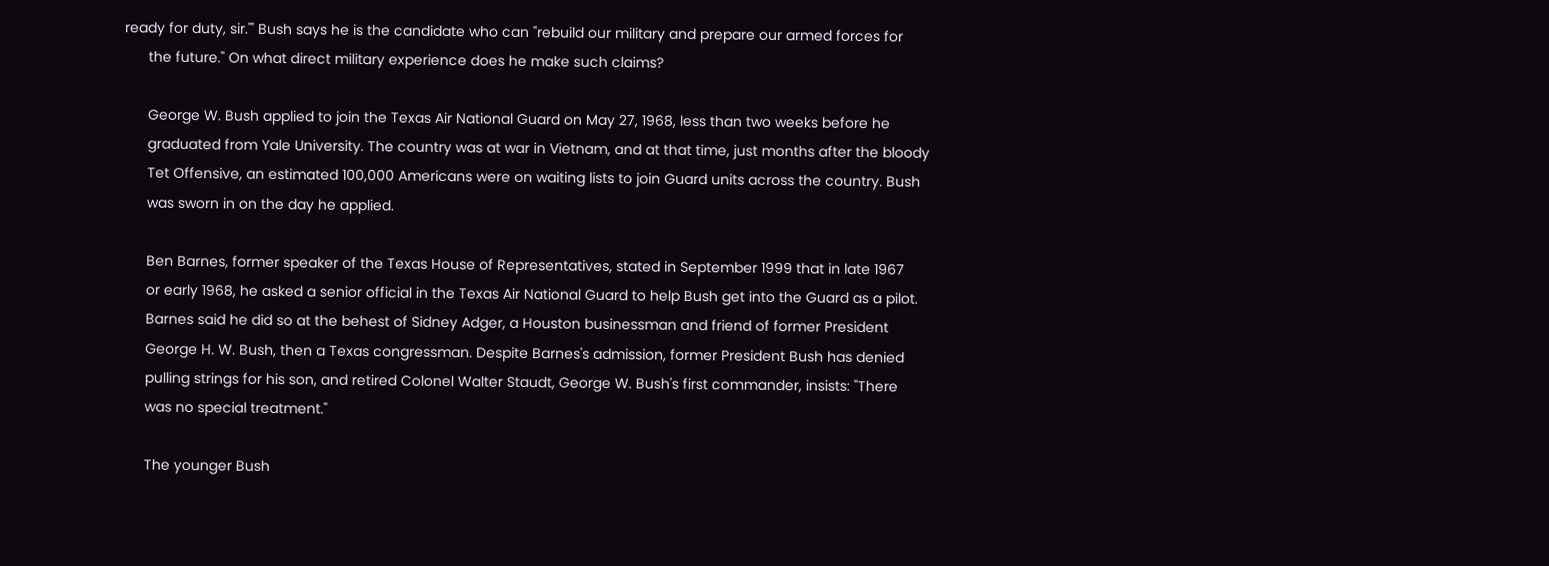ready for duty, sir.'" Bush says he is the candidate who can "rebuild our military and prepare our armed forces for
      the future." On what direct military experience does he make such claims?

      George W. Bush applied to join the Texas Air National Guard on May 27, 1968, less than two weeks before he
      graduated from Yale University. The country was at war in Vietnam, and at that time, just months after the bloody
      Tet Offensive, an estimated 100,000 Americans were on waiting lists to join Guard units across the country. Bush
      was sworn in on the day he applied.

      Ben Barnes, former speaker of the Texas House of Representatives, stated in September 1999 that in late 1967
      or early 1968, he asked a senior official in the Texas Air National Guard to help Bush get into the Guard as a pilot.
      Barnes said he did so at the behest of Sidney Adger, a Houston businessman and friend of former President
      George H. W. Bush, then a Texas congressman. Despite Barnes's admission, former President Bush has denied
      pulling strings for his son, and retired Colonel Walter Staudt, George W. Bush's first commander, insists: "There
      was no special treatment."

      The younger Bush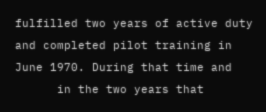fulfilled two years of active duty and completed pilot training in June 1970. During that time and
      in the two years that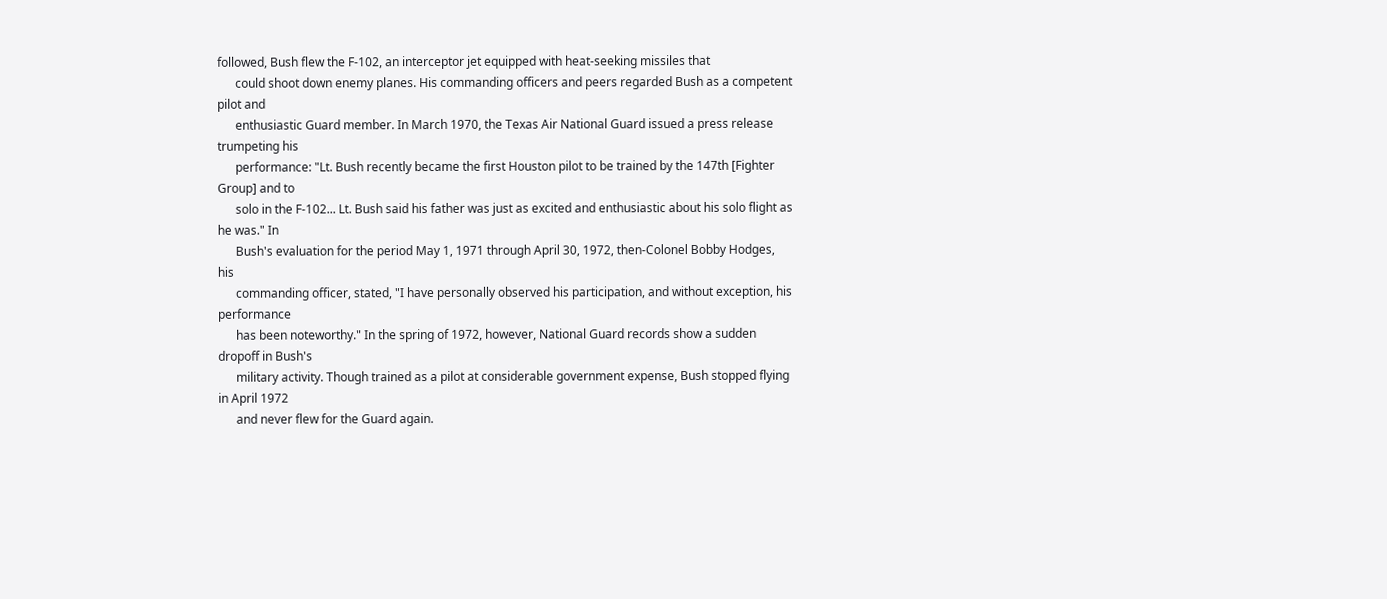followed, Bush flew the F-102, an interceptor jet equipped with heat-seeking missiles that
      could shoot down enemy planes. His commanding officers and peers regarded Bush as a competent pilot and
      enthusiastic Guard member. In March 1970, the Texas Air National Guard issued a press release trumpeting his
      performance: "Lt. Bush recently became the first Houston pilot to be trained by the 147th [Fighter Group] and to
      solo in the F-102... Lt. Bush said his father was just as excited and enthusiastic about his solo flight as he was." In
      Bush's evaluation for the period May 1, 1971 through April 30, 1972, then-Colonel Bobby Hodges, his
      commanding officer, stated, "I have personally observed his participation, and without exception, his performance
      has been noteworthy." In the spring of 1972, however, National Guard records show a sudden dropoff in Bush's
      military activity. Though trained as a pilot at considerable government expense, Bush stopped flying in April 1972
      and never flew for the Guard again.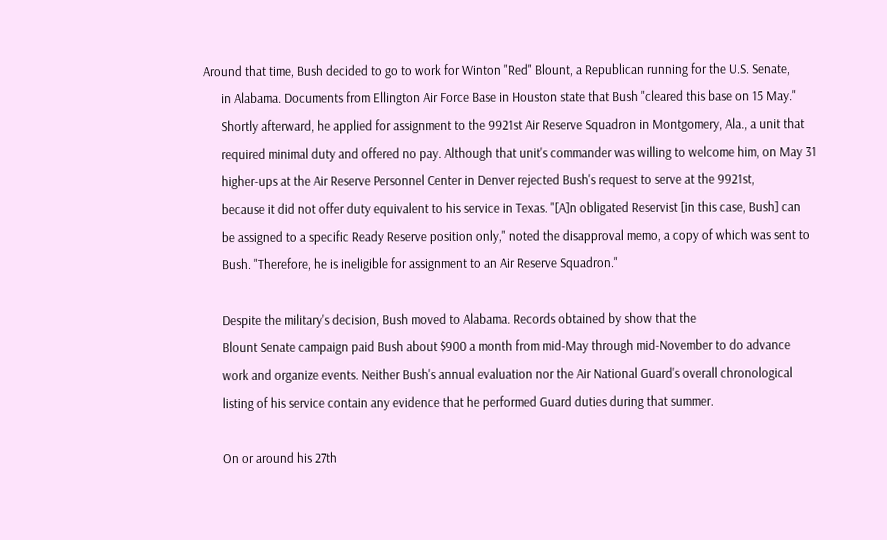Around that time, Bush decided to go to work for Winton "Red" Blount, a Republican running for the U.S. Senate,
      in Alabama. Documents from Ellington Air Force Base in Houston state that Bush "cleared this base on 15 May."
      Shortly afterward, he applied for assignment to the 9921st Air Reserve Squadron in Montgomery, Ala., a unit that
      required minimal duty and offered no pay. Although that unit's commander was willing to welcome him, on May 31
      higher-ups at the Air Reserve Personnel Center in Denver rejected Bush's request to serve at the 9921st,
      because it did not offer duty equivalent to his service in Texas. "[A]n obligated Reservist [in this case, Bush] can
      be assigned to a specific Ready Reserve position only," noted the disapproval memo, a copy of which was sent to
      Bush. "Therefore, he is ineligible for assignment to an Air Reserve Squadron."

      Despite the military's decision, Bush moved to Alabama. Records obtained by show that the
      Blount Senate campaign paid Bush about $900 a month from mid-May through mid-November to do advance
      work and organize events. Neither Bush's annual evaluation nor the Air National Guard's overall chronological
      listing of his service contain any evidence that he performed Guard duties during that summer.

      On or around his 27th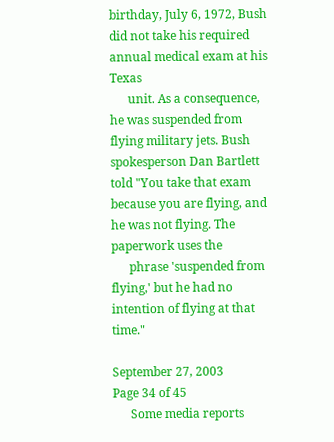birthday, July 6, 1972, Bush did not take his required annual medical exam at his Texas
      unit. As a consequence, he was suspended from flying military jets. Bush spokesperson Dan Bartlett told "You take that exam because you are flying, and he was not flying. The paperwork uses the
      phrase 'suspended from flying,' but he had no intention of flying at that time."

September 27, 2003                                                                                           Page 34 of 45
      Some media reports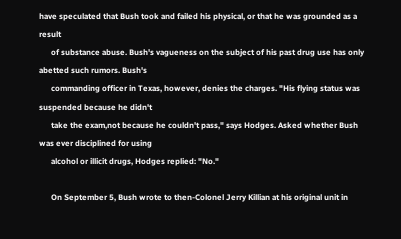have speculated that Bush took and failed his physical, or that he was grounded as a result
      of substance abuse. Bush's vagueness on the subject of his past drug use has only abetted such rumors. Bush's
      commanding officer in Texas, however, denies the charges. "His flying status was suspended because he didn't
      take the exam,not because he couldn't pass," says Hodges. Asked whether Bush was ever disciplined for using
      alcohol or illicit drugs, Hodges replied: "No."

      On September 5, Bush wrote to then-Colonel Jerry Killian at his original unit in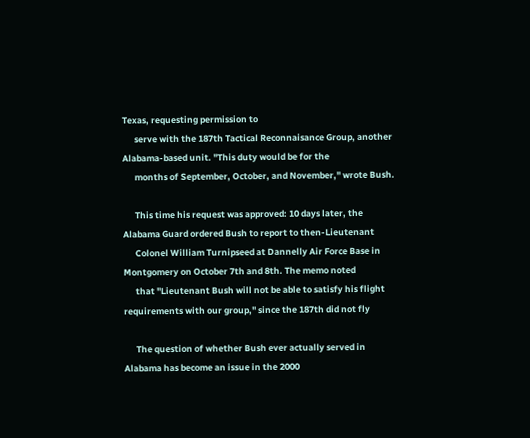Texas, requesting permission to
      serve with the 187th Tactical Reconnaisance Group, another Alabama-based unit. "This duty would be for the
      months of September, October, and November," wrote Bush.

      This time his request was approved: 10 days later, the Alabama Guard ordered Bush to report to then-Lieutenant
      Colonel William Turnipseed at Dannelly Air Force Base in Montgomery on October 7th and 8th. The memo noted
      that "Lieutenant Bush will not be able to satisfy his flight requirements with our group," since the 187th did not fly

      The question of whether Bush ever actually served in Alabama has become an issue in the 2000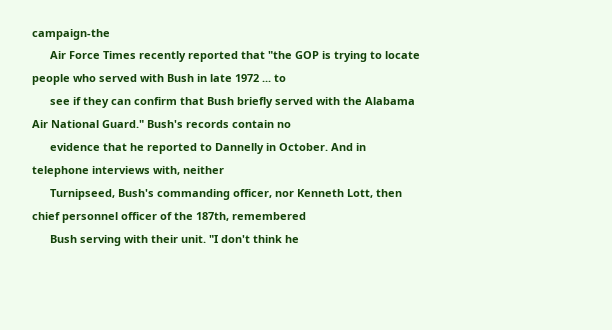campaign-the
      Air Force Times recently reported that "the GOP is trying to locate people who served with Bush in late 1972 ... to
      see if they can confirm that Bush briefly served with the Alabama Air National Guard." Bush's records contain no
      evidence that he reported to Dannelly in October. And in telephone interviews with, neither
      Turnipseed, Bush's commanding officer, nor Kenneth Lott, then chief personnel officer of the 187th, remembered
      Bush serving with their unit. "I don't think he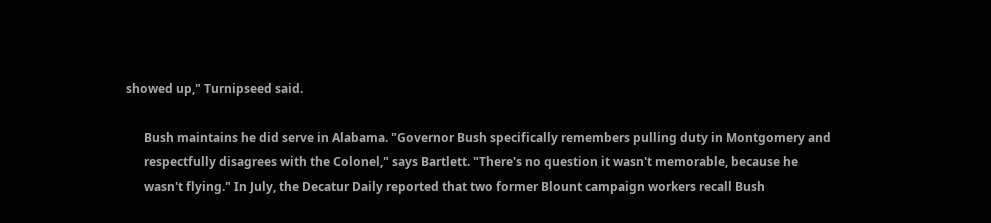showed up," Turnipseed said.

      Bush maintains he did serve in Alabama. "Governor Bush specifically remembers pulling duty in Montgomery and
      respectfully disagrees with the Colonel," says Bartlett. "There's no question it wasn't memorable, because he
      wasn't flying." In July, the Decatur Daily reported that two former Blount campaign workers recall Bush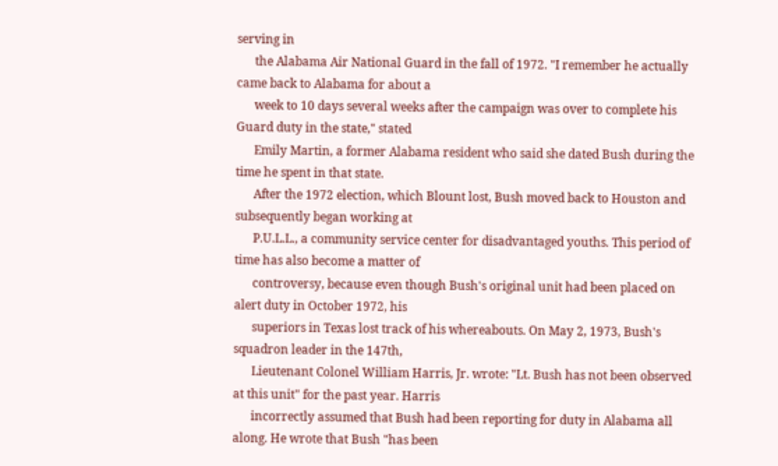serving in
      the Alabama Air National Guard in the fall of 1972. "I remember he actually came back to Alabama for about a
      week to 10 days several weeks after the campaign was over to complete his Guard duty in the state," stated
      Emily Martin, a former Alabama resident who said she dated Bush during the time he spent in that state.
      After the 1972 election, which Blount lost, Bush moved back to Houston and subsequently began working at
      P.U.L.L., a community service center for disadvantaged youths. This period of time has also become a matter of
      controversy, because even though Bush's original unit had been placed on alert duty in October 1972, his
      superiors in Texas lost track of his whereabouts. On May 2, 1973, Bush's squadron leader in the 147th,
      Lieutenant Colonel William Harris, Jr. wrote: "Lt. Bush has not been observed at this unit" for the past year. Harris
      incorrectly assumed that Bush had been reporting for duty in Alabama all along. He wrote that Bush "has been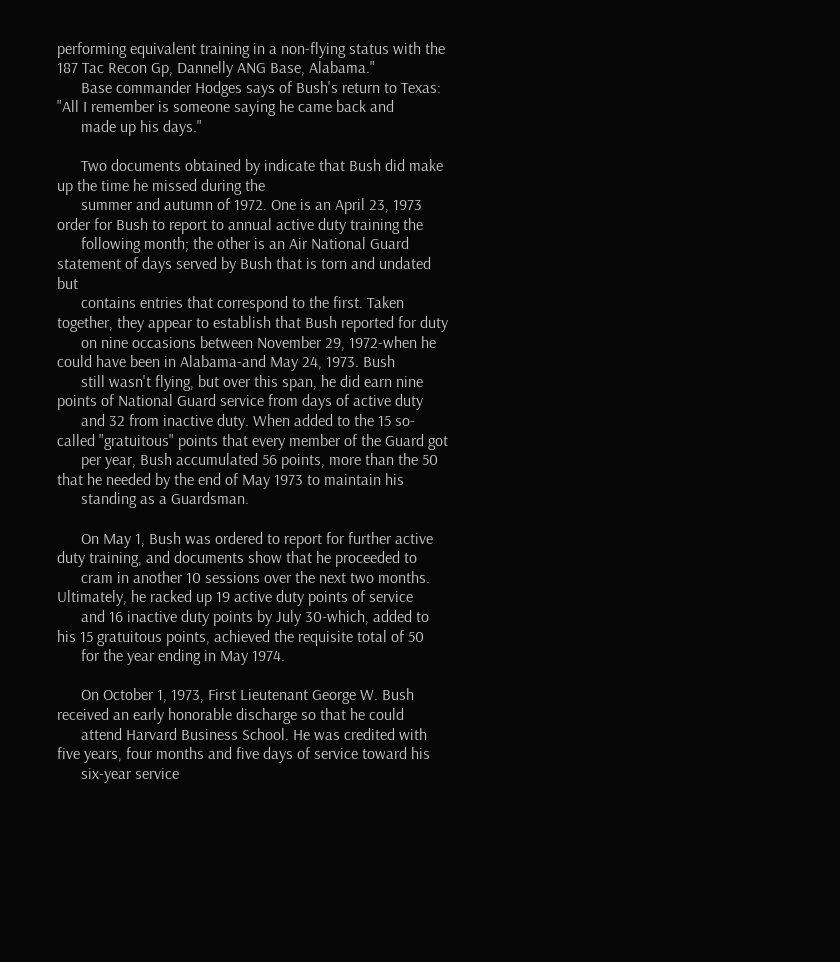performing equivalent training in a non-flying status with the 187 Tac Recon Gp, Dannelly ANG Base, Alabama."
      Base commander Hodges says of Bush's return to Texas: "All I remember is someone saying he came back and
      made up his days."

      Two documents obtained by indicate that Bush did make up the time he missed during the
      summer and autumn of 1972. One is an April 23, 1973 order for Bush to report to annual active duty training the
      following month; the other is an Air National Guard statement of days served by Bush that is torn and undated but
      contains entries that correspond to the first. Taken together, they appear to establish that Bush reported for duty
      on nine occasions between November 29, 1972-when he could have been in Alabama-and May 24, 1973. Bush
      still wasn't flying, but over this span, he did earn nine points of National Guard service from days of active duty
      and 32 from inactive duty. When added to the 15 so-called "gratuitous" points that every member of the Guard got
      per year, Bush accumulated 56 points, more than the 50 that he needed by the end of May 1973 to maintain his
      standing as a Guardsman.

      On May 1, Bush was ordered to report for further active duty training, and documents show that he proceeded to
      cram in another 10 sessions over the next two months. Ultimately, he racked up 19 active duty points of service
      and 16 inactive duty points by July 30-which, added to his 15 gratuitous points, achieved the requisite total of 50
      for the year ending in May 1974.

      On October 1, 1973, First Lieutenant George W. Bush received an early honorable discharge so that he could
      attend Harvard Business School. He was credited with five years, four months and five days of service toward his
      six-year service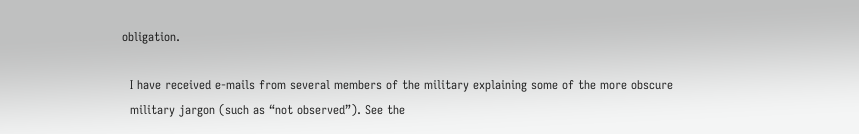obligation.

  I have received e-mails from several members of the military explaining some of the more obscure
  military jargon (such as “not observed”). See the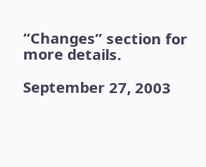“Changes” section for more details.

September 27, 2003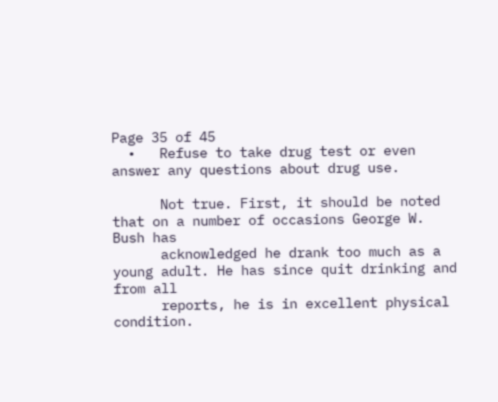Page 35 of 45
  •   Refuse to take drug test or even answer any questions about drug use.

      Not true. First, it should be noted that on a number of occasions George W. Bush has
      acknowledged he drank too much as a young adult. He has since quit drinking and from all
      reports, he is in excellent physical condition.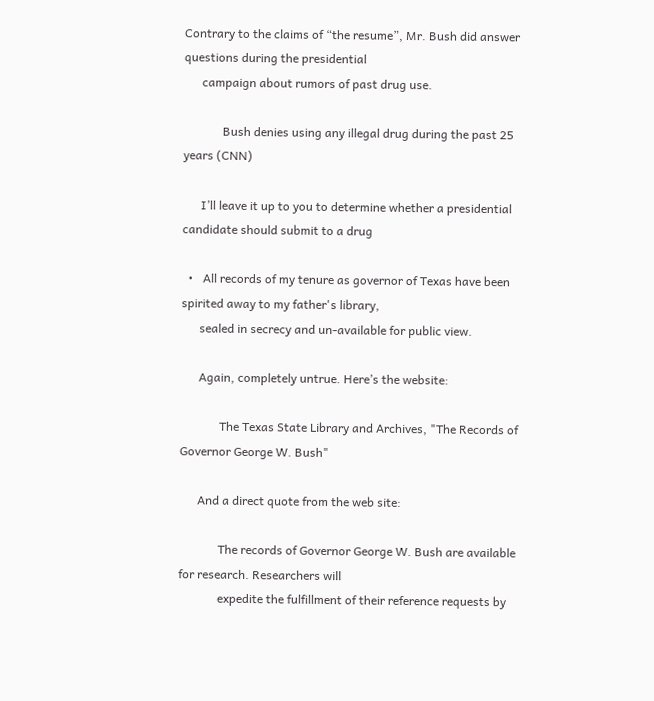Contrary to the claims of “the resume”, Mr. Bush did answer questions during the presidential
      campaign about rumors of past drug use.

             Bush denies using any illegal drug during the past 25 years (CNN)

      I’ll leave it up to you to determine whether a presidential candidate should submit to a drug

  •   All records of my tenure as governor of Texas have been spirited away to my father's library,
      sealed in secrecy and un-available for public view.

      Again, completely untrue. Here’s the website:

             The Texas State Library and Archives, "The Records of Governor George W. Bush"

      And a direct quote from the web site:

             The records of Governor George W. Bush are available for research. Researchers will
             expedite the fulfillment of their reference requests by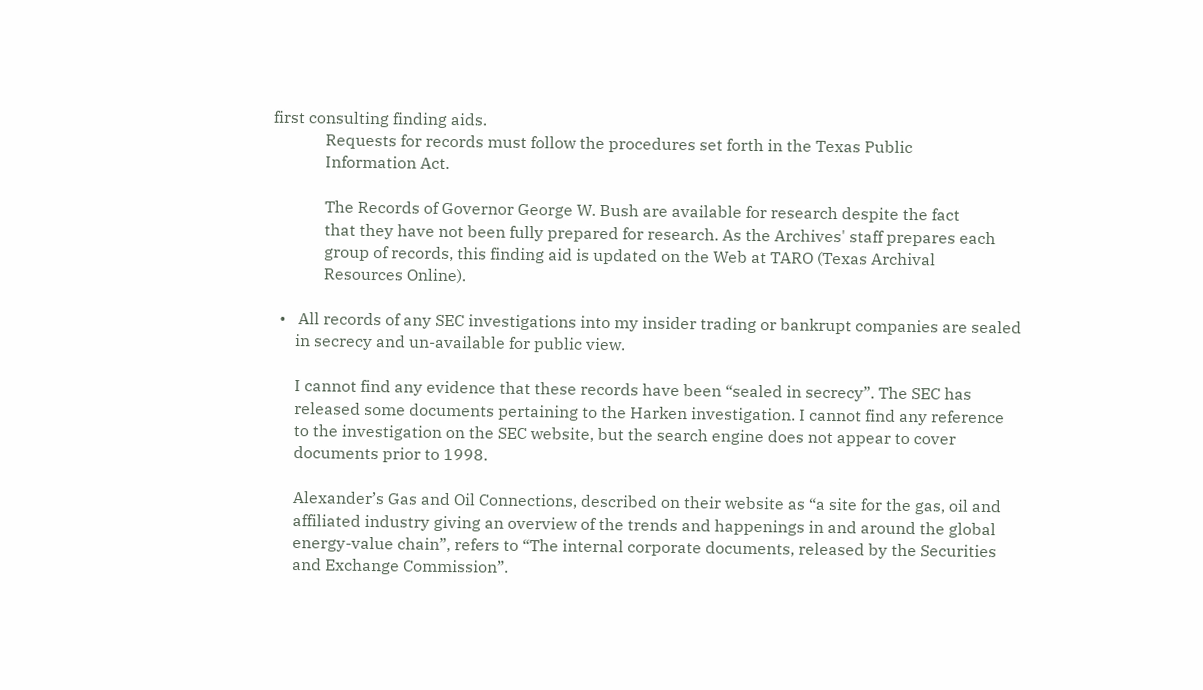first consulting finding aids.
             Requests for records must follow the procedures set forth in the Texas Public
             Information Act.

             The Records of Governor George W. Bush are available for research despite the fact
             that they have not been fully prepared for research. As the Archives' staff prepares each
             group of records, this finding aid is updated on the Web at TARO (Texas Archival
             Resources Online).

  •   All records of any SEC investigations into my insider trading or bankrupt companies are sealed
      in secrecy and un-available for public view.

      I cannot find any evidence that these records have been “sealed in secrecy”. The SEC has
      released some documents pertaining to the Harken investigation. I cannot find any reference
      to the investigation on the SEC website, but the search engine does not appear to cover
      documents prior to 1998.

      Alexander’s Gas and Oil Connections, described on their website as “a site for the gas, oil and
      affiliated industry giving an overview of the trends and happenings in and around the global
      energy-value chain”, refers to “The internal corporate documents, released by the Securities
      and Exchange Commission”.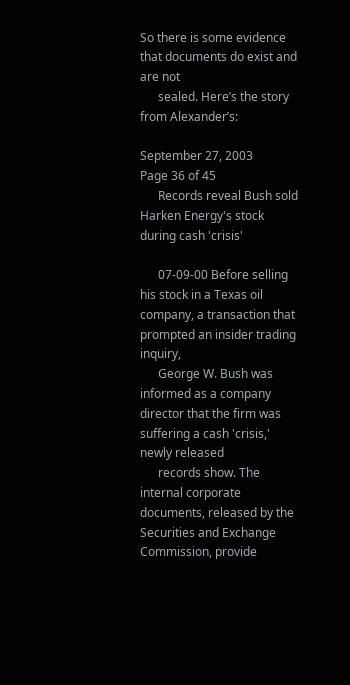So there is some evidence that documents do exist and are not
      sealed. Here’s the story from Alexander’s:

September 27, 2003                                                                       Page 36 of 45
      Records reveal Bush sold Harken Energy's stock during cash 'crisis'

      07-09-00 Before selling his stock in a Texas oil company, a transaction that prompted an insider trading inquiry,
      George W. Bush was informed as a company director that the firm was suffering a cash 'crisis,' newly released
      records show. The internal corporate documents, released by the Securities and Exchange Commission, provide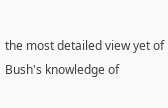the most detailed view yet of Bush's knowledge of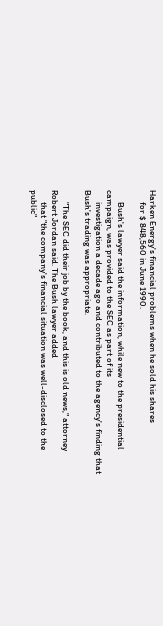Harken Energy's financial problems when he sold his shares
      for $ 848,560 in June 1990.

      Bush's lawyer said the information, while new to the presidential campaign, was provided to the SEC as part of its
      investigation a decade ago and contributed to the agency's finding that Bush's trading was appropriate.

      "The SEC did their job by the book, and this is old news," attorney Robert Jordan said. The Bush lawyer added
      that "the company's financial situation was well-disclosed to the public"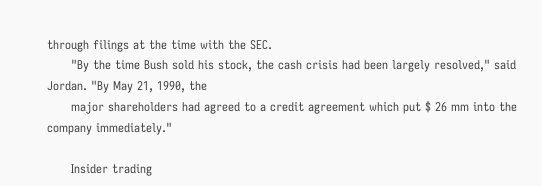through filings at the time with the SEC.
      "By the time Bush sold his stock, the cash crisis had been largely resolved," said Jordan. "By May 21, 1990, the
      major shareholders had agreed to a credit agreement which put $ 26 mm into the company immediately."

      Insider trading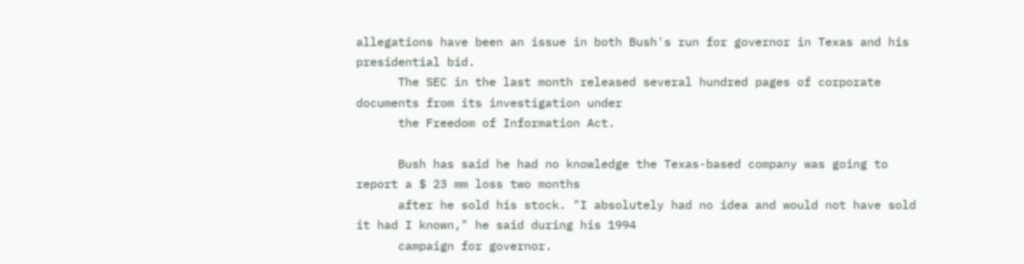allegations have been an issue in both Bush's run for governor in Texas and his presidential bid.
      The SEC in the last month released several hundred pages of corporate documents from its investigation under
      the Freedom of Information Act.

      Bush has said he had no knowledge the Texas-based company was going to report a $ 23 mm loss two months
      after he sold his stock. "I absolutely had no idea and would not have sold it had I known," he said during his 1994
      campaign for governor.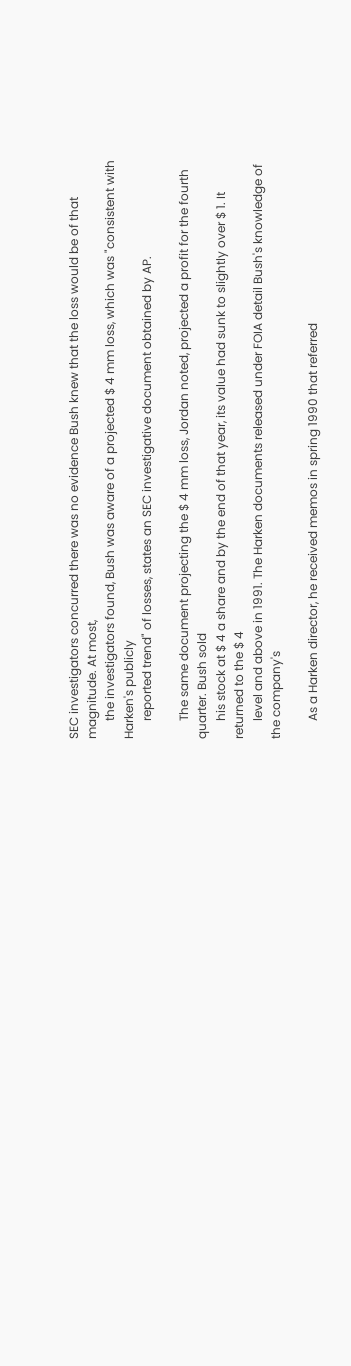SEC investigators concurred there was no evidence Bush knew that the loss would be of that magnitude. At most,
      the investigators found, Bush was aware of a projected $ 4 mm loss, which was "consistent with Harken's publicly
      reported trend" of losses, states an SEC investigative document obtained by AP.

      The same document projecting the $ 4 mm loss, Jordan noted, projected a profit for the fourth quarter. Bush sold
      his stock at $ 4 a share and by the end of that year, its value had sunk to slightly over $ 1. It returned to the $ 4
      level and above in 1991. The Harken documents released under FOIA detail Bush's knowledge of the company's

      As a Harken director, he received memos in spring 1990 that referred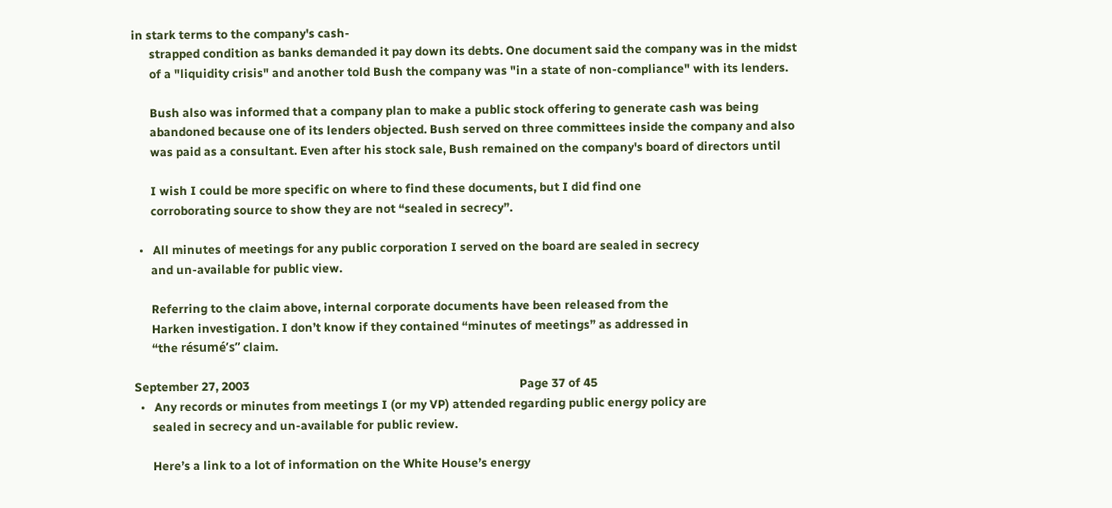in stark terms to the company's cash-
      strapped condition as banks demanded it pay down its debts. One document said the company was in the midst
      of a "liquidity crisis" and another told Bush the company was "in a state of non-compliance" with its lenders.

      Bush also was informed that a company plan to make a public stock offering to generate cash was being
      abandoned because one of its lenders objected. Bush served on three committees inside the company and also
      was paid as a consultant. Even after his stock sale, Bush remained on the company's board of directors until

      I wish I could be more specific on where to find these documents, but I did find one
      corroborating source to show they are not “sealed in secrecy”.

  •   All minutes of meetings for any public corporation I served on the board are sealed in secrecy
      and un-available for public view.

      Referring to the claim above, internal corporate documents have been released from the
      Harken investigation. I don’t know if they contained “minutes of meetings” as addressed in
      “the résumé’s” claim.

September 27, 2003                                                                                          Page 37 of 45
  •   Any records or minutes from meetings I (or my VP) attended regarding public energy policy are
      sealed in secrecy and un-available for public review.

      Here’s a link to a lot of information on the White House’s energy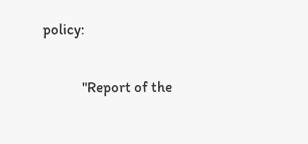policy:

             "Report of the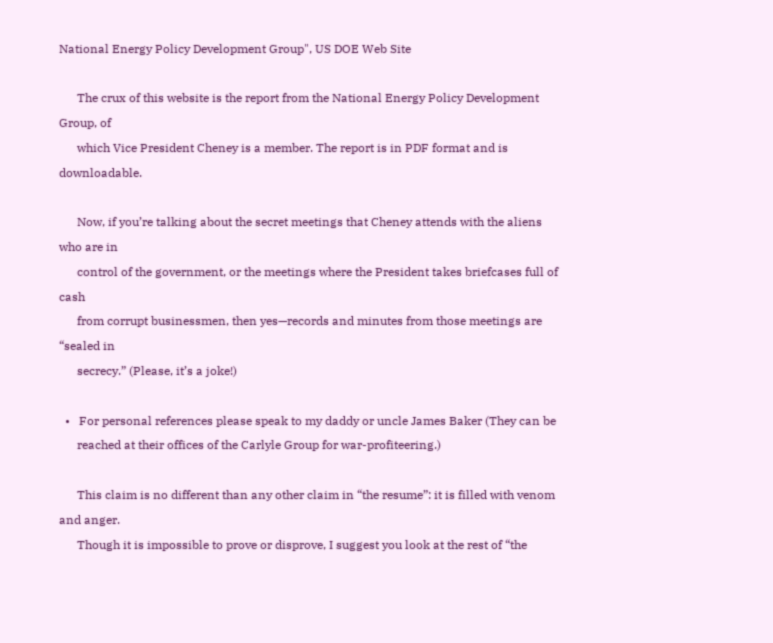National Energy Policy Development Group", US DOE Web Site

      The crux of this website is the report from the National Energy Policy Development Group, of
      which Vice President Cheney is a member. The report is in PDF format and is downloadable.

      Now, if you’re talking about the secret meetings that Cheney attends with the aliens who are in
      control of the government, or the meetings where the President takes briefcases full of cash
      from corrupt businessmen, then yes—records and minutes from those meetings are “sealed in
      secrecy.” (Please, it’s a joke!)

  •   For personal references please speak to my daddy or uncle James Baker (They can be
      reached at their offices of the Carlyle Group for war-profiteering.)

      This claim is no different than any other claim in “the resume”: it is filled with venom and anger.
      Though it is impossible to prove or disprove, I suggest you look at the rest of “the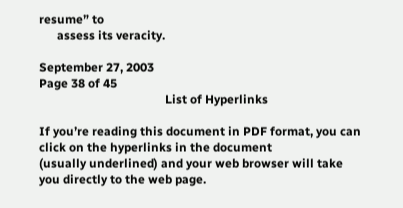resume” to
      assess its veracity.

September 27, 2003                                                                         Page 38 of 45
                                          List of Hyperlinks

If you’re reading this document in PDF format, you can click on the hyperlinks in the document
(usually underlined) and your web browser will take you directly to the web page.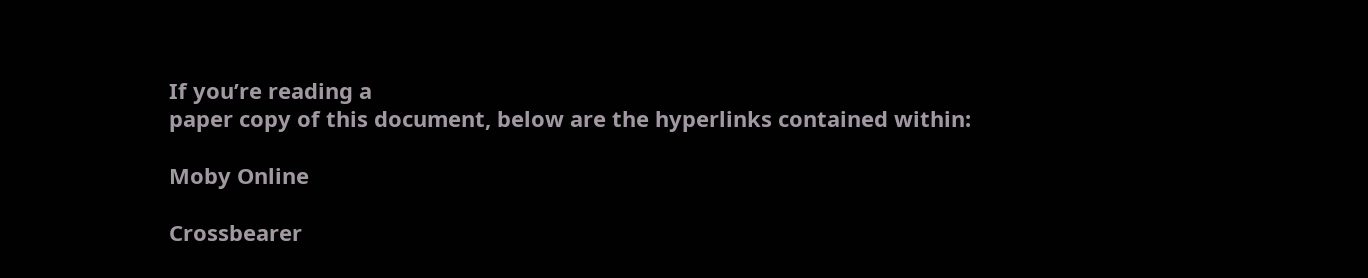If you’re reading a
paper copy of this document, below are the hyperlinks contained within:

Moby Online

Crossbearer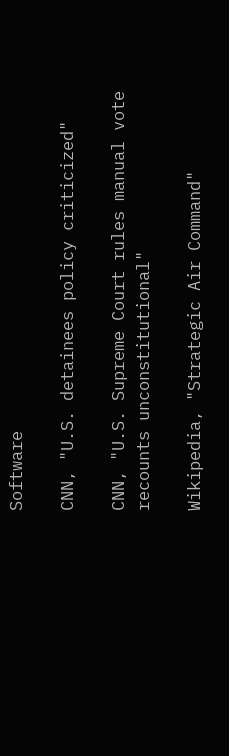Software

CNN, "U.S. detainees policy criticized"

CNN, "U.S. Supreme Court rules manual vote recounts unconstitutional"

Wikipedia, "Strategic Air Command"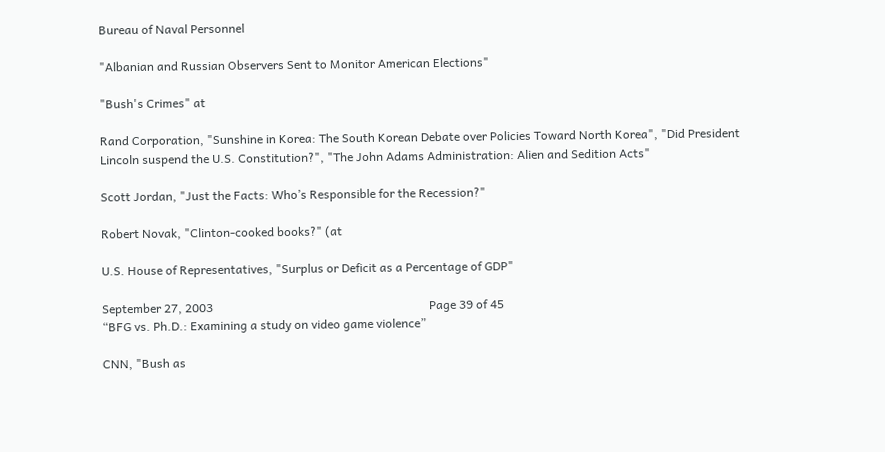Bureau of Naval Personnel

"Albanian and Russian Observers Sent to Monitor American Elections"

"Bush's Crimes" at

Rand Corporation, "Sunshine in Korea: The South Korean Debate over Policies Toward North Korea", "Did President Lincoln suspend the U.S. Constitution?", "The John Adams Administration: Alien and Sedition Acts"

Scott Jordan, "Just the Facts: Who’s Responsible for the Recession?"

Robert Novak, "Clinton-cooked books?" (at

U.S. House of Representatives, "Surplus or Deficit as a Percentage of GDP"

September 27, 2003                                                                        Page 39 of 45
“BFG vs. Ph.D.: Examining a study on video game violence”

CNN, "Bush as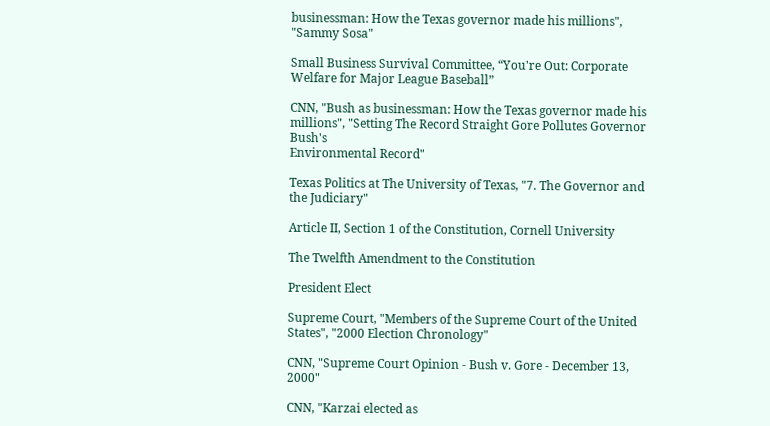businessman: How the Texas governor made his millions", "Sammy Sosa"

Small Business Survival Committee, “You're Out: Corporate Welfare for Major League Baseball”

CNN, "Bush as businessman: How the Texas governor made his millions", "Setting The Record Straight Gore Pollutes Governor Bush's
Environmental Record"

Texas Politics at The University of Texas, "7. The Governor and the Judiciary"

Article II, Section 1 of the Constitution, Cornell University

The Twelfth Amendment to the Constitution

President Elect

Supreme Court, "Members of the Supreme Court of the United States", "2000 Election Chronology"

CNN, "Supreme Court Opinion - Bush v. Gore - December 13, 2000"

CNN, "Karzai elected as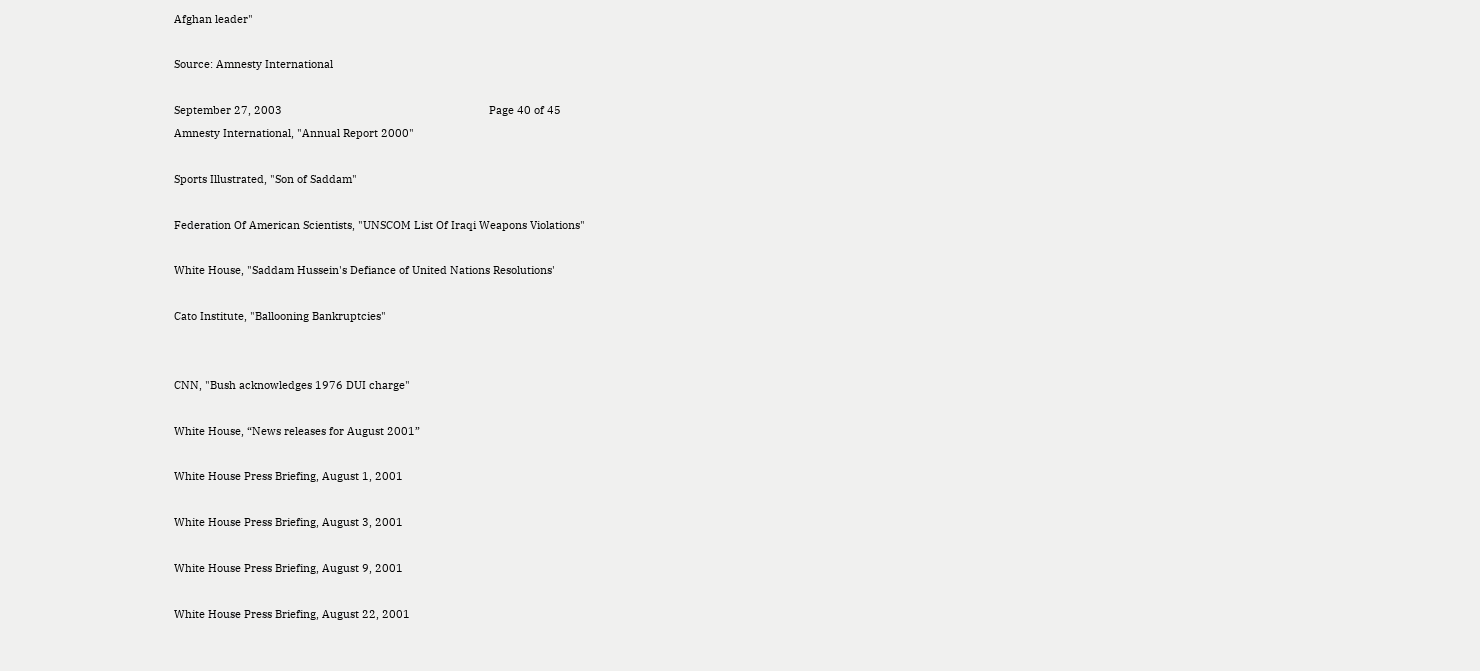Afghan leader"

Source: Amnesty International

September 27, 2003                                                                     Page 40 of 45
Amnesty International, "Annual Report 2000"

Sports Illustrated, "Son of Saddam"

Federation Of American Scientists, "UNSCOM List Of Iraqi Weapons Violations"

White House, "Saddam Hussein's Defiance of United Nations Resolutions'

Cato Institute, "Ballooning Bankruptcies"


CNN, "Bush acknowledges 1976 DUI charge"

White House, “News releases for August 2001”

White House Press Briefing, August 1, 2001

White House Press Briefing, August 3, 2001

White House Press Briefing, August 9, 2001

White House Press Briefing, August 22, 2001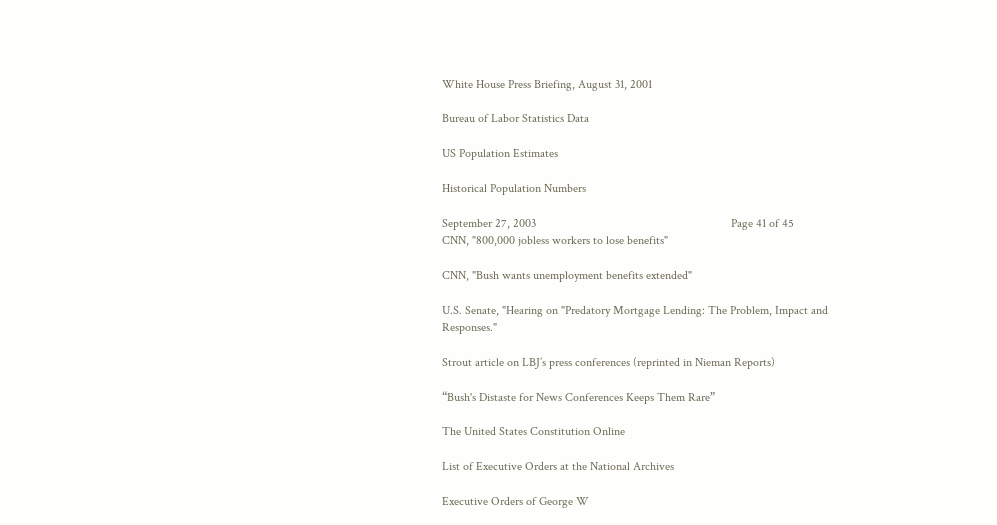White House Press Briefing, August 31, 2001

Bureau of Labor Statistics Data

US Population Estimates

Historical Population Numbers

September 27, 2003                                                                 Page 41 of 45
CNN, "800,000 jobless workers to lose benefits"

CNN, "Bush wants unemployment benefits extended"

U.S. Senate, "Hearing on "Predatory Mortgage Lending: The Problem, Impact and Responses."

Strout article on LBJ’s press conferences (reprinted in Nieman Reports)

“Bush's Distaste for News Conferences Keeps Them Rare”

The United States Constitution Online

List of Executive Orders at the National Archives

Executive Orders of George W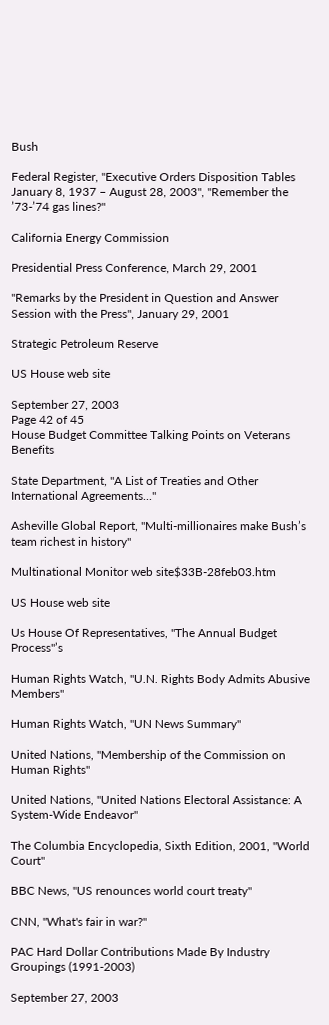Bush

Federal Register, "Executive Orders Disposition Tables January 8, 1937 – August 28, 2003", "Remember the ’73-’74 gas lines?"

California Energy Commission

Presidential Press Conference, March 29, 2001

"Remarks by the President in Question and Answer Session with the Press", January 29, 2001

Strategic Petroleum Reserve

US House web site

September 27, 2003                                                                    Page 42 of 45
House Budget Committee Talking Points on Veterans Benefits

State Department, "A List of Treaties and Other International Agreements..."

Asheville Global Report, "Multi-millionaires make Bush’s team richest in history"

Multinational Monitor web site$33B-28feb03.htm

US House web site

Us House Of Representatives, "The Annual Budget Process"’s

Human Rights Watch, "U.N. Rights Body Admits Abusive Members"

Human Rights Watch, "UN News Summary"

United Nations, "Membership of the Commission on Human Rights"

United Nations, "United Nations Electoral Assistance: A System-Wide Endeavor"

The Columbia Encyclopedia, Sixth Edition, 2001, "World Court"

BBC News, "US renounces world court treaty"

CNN, "What's fair in war?"

PAC Hard Dollar Contributions Made By Industry Groupings (1991-2003)

September 27, 2003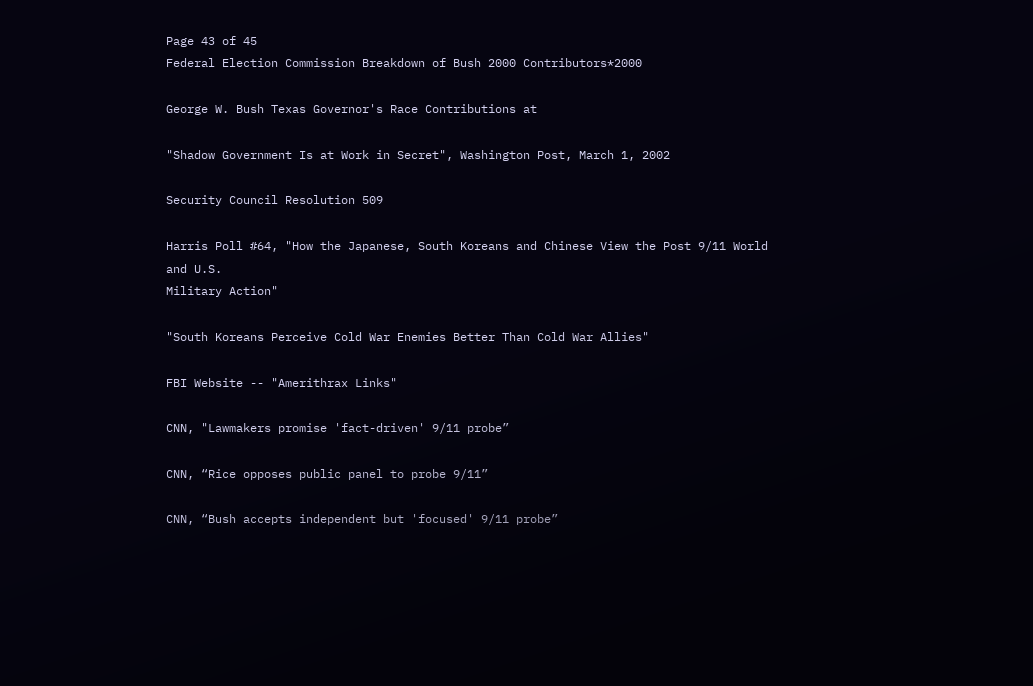Page 43 of 45
Federal Election Commission Breakdown of Bush 2000 Contributors*2000

George W. Bush Texas Governor's Race Contributions at

"Shadow Government Is at Work in Secret", Washington Post, March 1, 2002

Security Council Resolution 509

Harris Poll #64, "How the Japanese, South Koreans and Chinese View the Post 9/11 World and U.S.
Military Action"

"South Koreans Perceive Cold War Enemies Better Than Cold War Allies"

FBI Website -- "Amerithrax Links"

CNN, "Lawmakers promise 'fact-driven' 9/11 probe”

CNN, “Rice opposes public panel to probe 9/11”

CNN, “Bush accepts independent but 'focused' 9/11 probe”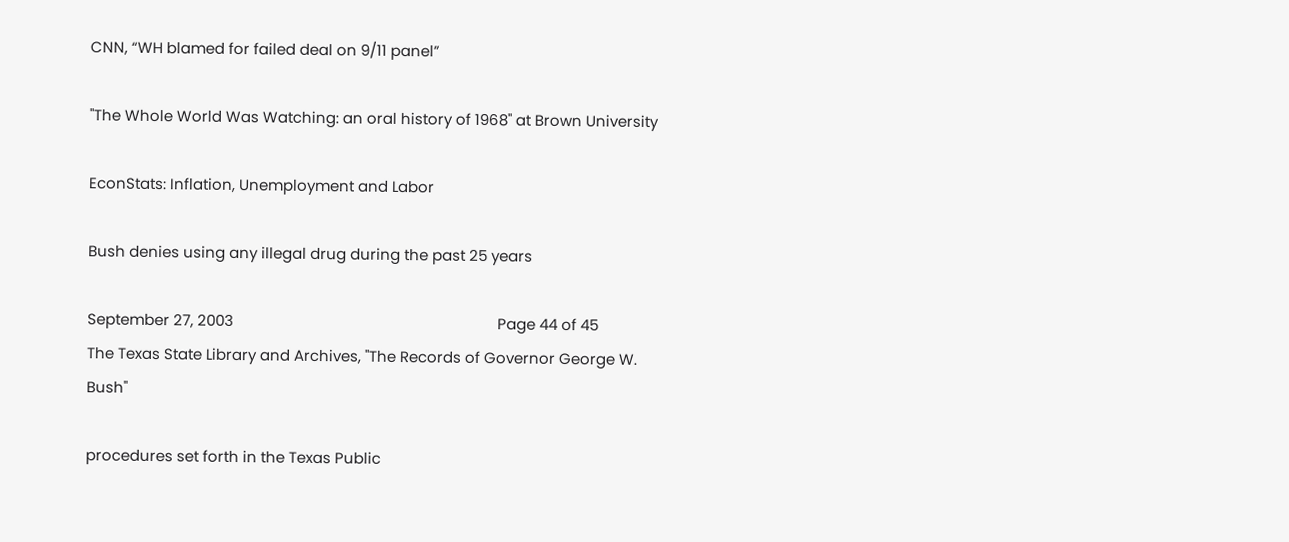CNN, “WH blamed for failed deal on 9/11 panel”

"The Whole World Was Watching: an oral history of 1968" at Brown University

EconStats: Inflation, Unemployment and Labor

Bush denies using any illegal drug during the past 25 years

September 27, 2003                                                                  Page 44 of 45
The Texas State Library and Archives, "The Records of Governor George W. Bush"

procedures set forth in the Texas Public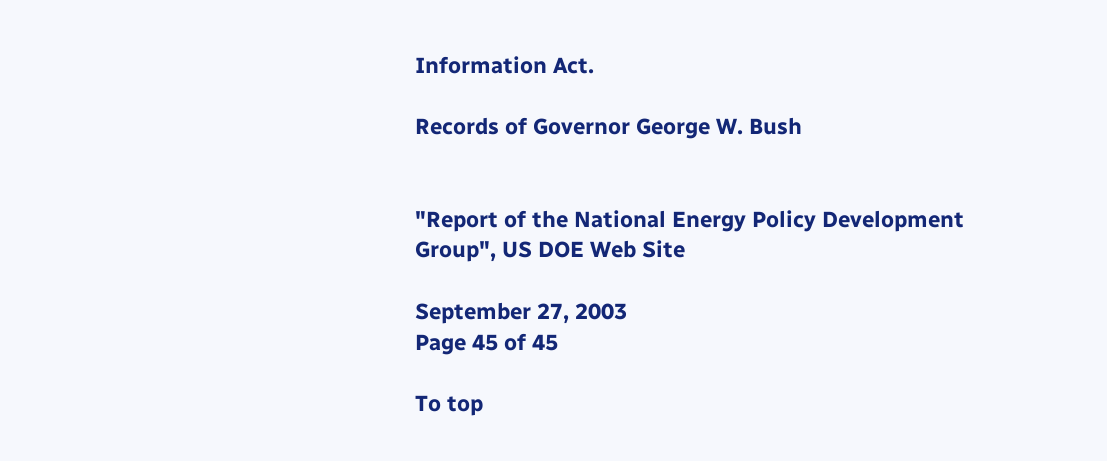Information Act.

Records of Governor George W. Bush


"Report of the National Energy Policy Development Group", US DOE Web Site

September 27, 2003                                                               Page 45 of 45

To top